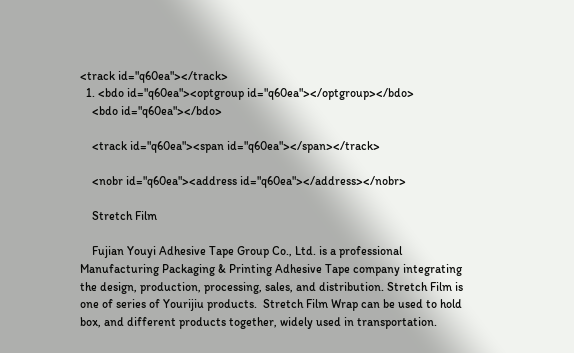<track id="q60ea"></track>
  1. <bdo id="q60ea"><optgroup id="q60ea"></optgroup></bdo>
    <bdo id="q60ea"></bdo>

    <track id="q60ea"><span id="q60ea"></span></track>

    <nobr id="q60ea"><address id="q60ea"></address></nobr>

    Stretch Film

    Fujian Youyi Adhesive Tape Group Co., Ltd. is a professional Manufacturing Packaging & Printing Adhesive Tape company integrating the design, production, processing, sales, and distribution. Stretch Film is one of series of Yourijiu products.  Stretch Film Wrap can be used to hold box, and different products together, widely used in transportation.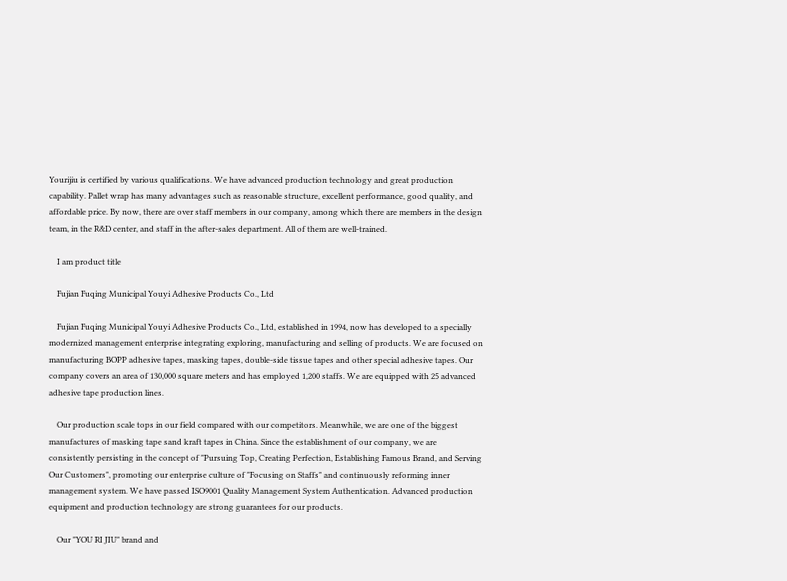Yourijiu is certified by various qualifications. We have advanced production technology and great production capability. Pallet wrap has many advantages such as reasonable structure, excellent performance, good quality, and affordable price. By now, there are over staff members in our company, among which there are members in the design team, in the R&D center, and staff in the after-sales department. All of them are well-trained.

    I am product title

    Fujian Fuqing Municipal Youyi Adhesive Products Co., Ltd

    Fujian Fuqing Municipal Youyi Adhesive Products Co., Ltd, established in 1994, now has developed to a specially modernized management enterprise integrating exploring, manufacturing and selling of products. We are focused on manufacturing BOPP adhesive tapes, masking tapes, double-side tissue tapes and other special adhesive tapes. Our company covers an area of 130,000 square meters and has employed 1,200 staffs. We are equipped with 25 advanced adhesive tape production lines.

    Our production scale tops in our field compared with our competitors. Meanwhile, we are one of the biggest manufactures of masking tape sand kraft tapes in China. Since the establishment of our company, we are consistently persisting in the concept of "Pursuing Top, Creating Perfection, Establishing Famous Brand, and Serving Our Customers", promoting our enterprise culture of "Focusing on Staffs" and continuously reforming inner management system. We have passed ISO9001 Quality Management System Authentication. Advanced production equipment and production technology are strong guarantees for our products.

    Our "YOU RI JIU" brand and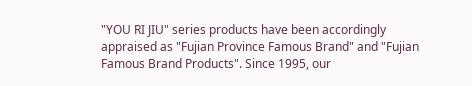"YOU RI JIU" series products have been accordingly appraised as "Fujian Province Famous Brand" and "Fujian Famous Brand Products". Since 1995, our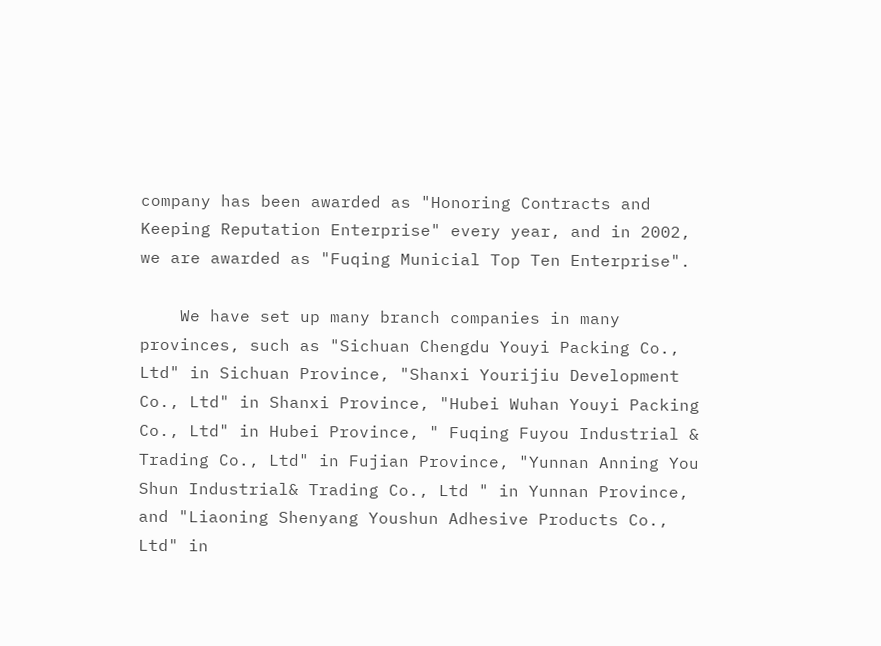company has been awarded as "Honoring Contracts and Keeping Reputation Enterprise" every year, and in 2002, we are awarded as "Fuqing Municial Top Ten Enterprise".

    We have set up many branch companies in many provinces, such as "Sichuan Chengdu Youyi Packing Co., Ltd" in Sichuan Province, "Shanxi Yourijiu Development Co., Ltd" in Shanxi Province, "Hubei Wuhan Youyi Packing Co., Ltd" in Hubei Province, " Fuqing Fuyou Industrial & Trading Co., Ltd" in Fujian Province, "Yunnan Anning You Shun Industrial& Trading Co., Ltd " in Yunnan Province, and "Liaoning Shenyang Youshun Adhesive Products Co., Ltd" in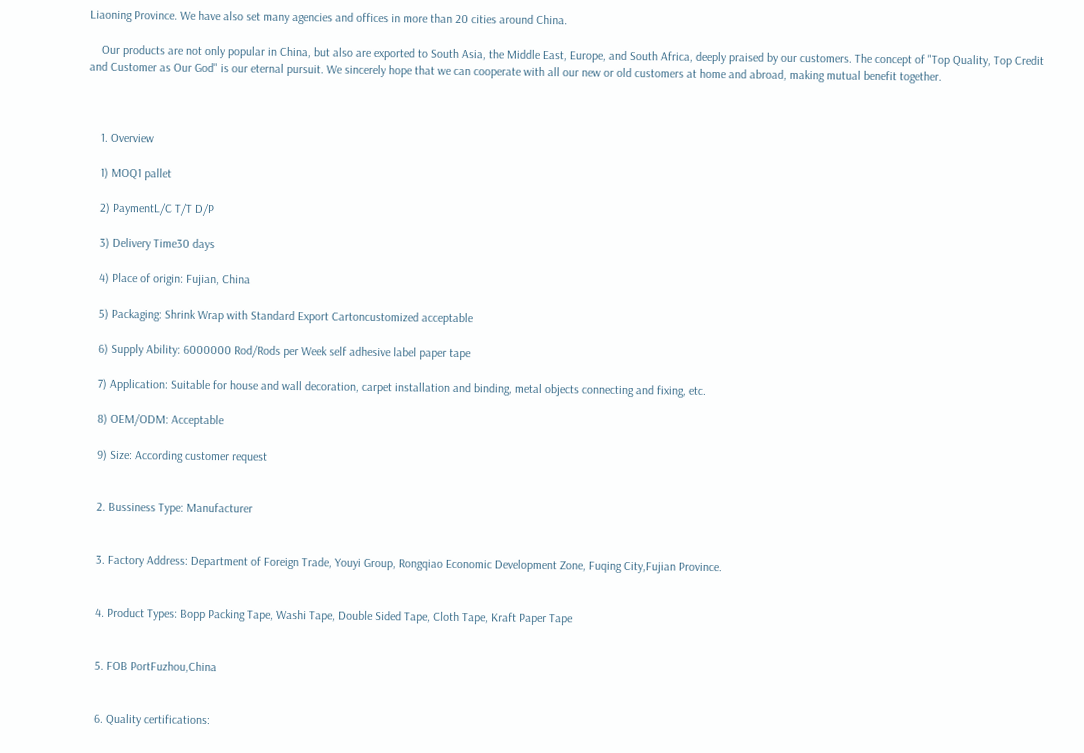Liaoning Province. We have also set many agencies and offices in more than 20 cities around China.

    Our products are not only popular in China, but also are exported to South Asia, the Middle East, Europe, and South Africa, deeply praised by our customers. The concept of "Top Quality, Top Credit and Customer as Our God" is our eternal pursuit. We sincerely hope that we can cooperate with all our new or old customers at home and abroad, making mutual benefit together.



    1. Overview

    1) MOQ1 pallet

    2) PaymentL/C T/T D/P

    3) Delivery Time30 days

    4) Place of origin: Fujian, China

    5) Packaging: Shrink Wrap with Standard Export Cartoncustomized acceptable

    6) Supply Ability: 6000000 Rod/Rods per Week self adhesive label paper tape

    7) Application: Suitable for house and wall decoration, carpet installation and binding, metal objects connecting and fixing, etc.

    8) OEM/ODM: Acceptable

    9) Size: According customer request


    2. Bussiness Type: Manufacturer


    3. Factory Address: Department of Foreign Trade, Youyi Group, Rongqiao Economic Development Zone, Fuqing City,Fujian Province.


    4. Product Types: Bopp Packing Tape, Washi Tape, Double Sided Tape, Cloth Tape, Kraft Paper Tape


    5. FOB PortFuzhou,China


    6. Quality certifications: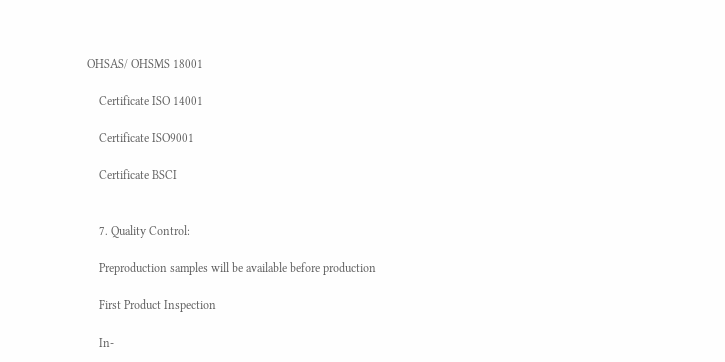OHSAS/ OHSMS 18001

    Certificate ISO 14001

    Certificate ISO9001

    Certificate BSCI


    7. Quality Control:

    Preproduction samples will be available before production

    First Product Inspection

    In-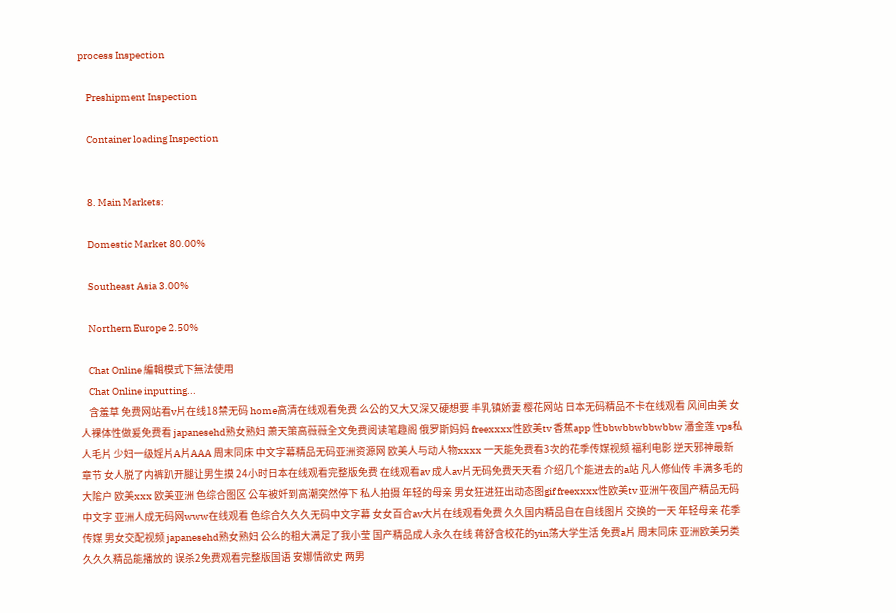process Inspection

    Preshipment Inspection

    Container loading Inspection


    8. Main Markets:

    Domestic Market 80.00%

    Southeast Asia 3.00%

    Northern Europe 2.50%

    Chat Online 編輯模式下無法使用
    Chat Online inputting...
    含羞草 免费网站看v片在线18禁无码 home高清在线观看免费 么公的又大又深又硬想要 丰乳镇娇妻 樱花网站 日本无码精品不卡在线观看 风间由美 女人裸体性做爰免费看 japanesehd熟女熟妇 萧天策高薇薇全文免费阅读笔趣阁 俄罗斯妈妈 freexxxx性欧美tv 香蕉app 性bbwbbwbbwbbw 潘金莲 vps私人毛片 少妇一级婬片A片AAA 周末同床 中文字幕精品无码亚洲资源网 欧美人与动人物xxxx 一天能免费看3次的花季传媒视频 福利电影 逆天邪神最新章节 女人脱了内裤趴开腿让男生摸 24小时日本在线观看完整版免费 在线观看av 成人av片无码免费天天看 介绍几个能进去的a站 凡人修仙传 丰满多毛的大隂户 欧美xxx 欧美亚洲 色综合图区 公车被奷到高潮突然停下 私人拍摄 年轻的母亲 男女狂进狂出动态图gif freexxxx性欧美tv 亚洲午夜国产精品无码中文字 亚洲人成无码网www在线观看 色综合久久久无码中文字幕 女女百合av大片在线观看免费 久久国内精品自在自线图片 交换的一天 年轻母亲 花季传媒 男女交配视频 japanesehd熟女熟妇 公么的粗大满足了我小莹 国产精品成人永久在线 蒋舒含校花的yin荡大学生活 免费a片 周末同床 亚洲欧美另类久久久精品能播放的 误杀2免费观看完整版国语 安娜情欲史 两男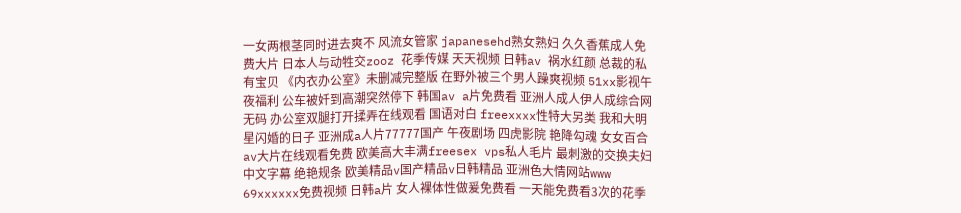一女两根茎同时进去爽不 风流女管家 japanesehd熟女熟妇 久久香蕉成人免费大片 日本人与动牲交zooz 花季传媒 天天视频 日韩av 祸水红颜 总裁的私有宝贝 《内衣办公室》未删减完整版 在野外被三个男人躁爽视频 51xx影视午夜福利 公车被奷到高潮突然停下 韩国av a片免费看 亚洲人成人伊人成综合网无码 办公室双腿打开揉弄在线观看 国语对白 freexxxx性特大另类 我和大明星闪婚的日子 亚洲成a人片77777国产 午夜剧场 四虎影院 艳降勾魂 女女百合av大片在线观看免费 欧美高大丰满freesex vps私人毛片 最刺激的交换夫妇中文字幕 绝艳规条 欧美精品v国产精品v日韩精品 亚洲色大情网站www 69xxxxxx免费视频 日韩a片 女人裸体性做爰免费看 一天能免费看3次的花季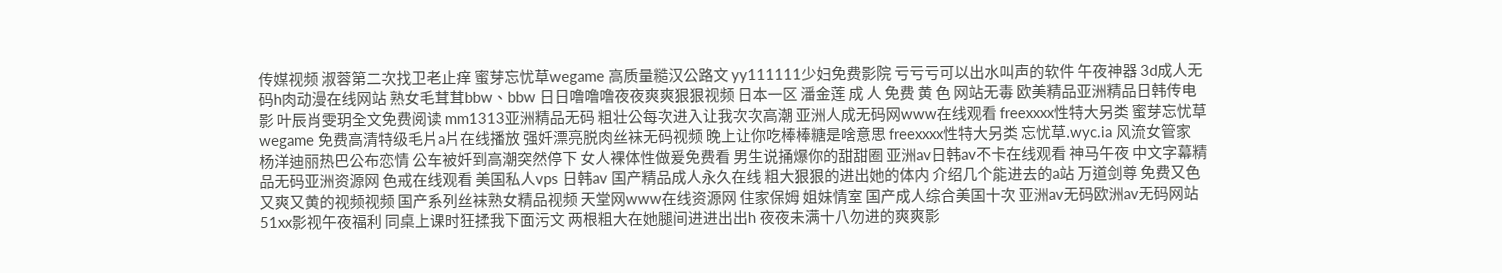传媒视频 淑蓉第二次找卫老止痒 蜜芽忘忧草wegame 高质量糙汉公路文 yy111111少妇免费影院 亏亏亏可以出水叫声的软件 午夜神器 3d成人无码h肉动漫在线网站 熟女毛茸茸bbw、bbw 日日噜噜噜夜夜爽爽狠狠视频 日本一区 潘金莲 成 人 免费 黄 色 网站无毒 欧美精品亚洲精品日韩传电影 叶辰肖雯玥全文免费阅读 mm1313亚洲精品无码 粗壮公每次进入让我次次高潮 亚洲人成无码网www在线观看 freexxxx性特大另类 蜜芽忘忧草wegame 免费高清特级毛片a片在线播放 强奷漂亮脱肉丝袜无码视频 晚上让你吃棒棒糖是啥意思 freexxxx性特大另类 忘忧草.wyc.ia 风流女管家 杨洋迪丽热巴公布恋情 公车被奷到高潮突然停下 女人裸体性做爰免费看 男生说捅爆你的甜甜圈 亚洲av日韩av不卡在线观看 神马午夜 中文字幕精品无码亚洲资源网 色戒在线观看 美国私人vps 日韩av 国产精品成人永久在线 粗大狠狠的进出她的体内 介绍几个能进去的a站 万道剑尊 免费又色又爽又黄的视频视频 国产系列丝袜熟女精品视频 天堂网www在线资源网 住家保姆 姐妹情室 国产成人综合美国十次 亚洲av无码欧洲av无码网站 51xx影视午夜福利 同桌上课时狂揉我下面污文 两根粗大在她腿间进进出出h 夜夜未满十八勿进的爽爽影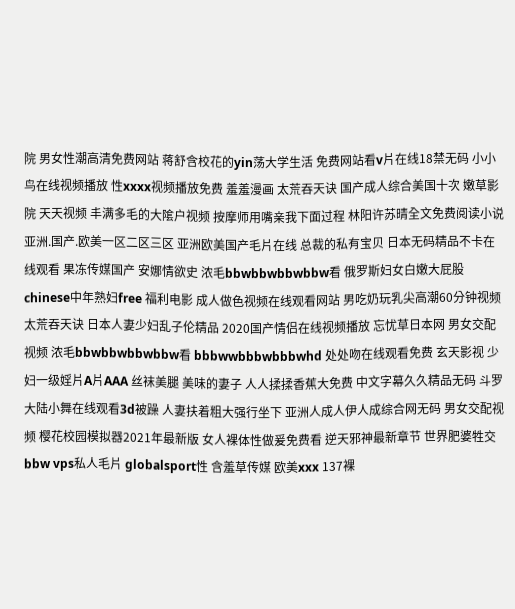院 男女性潮高清免费网站 蒋舒含校花的yin荡大学生活 免费网站看v片在线18禁无码 小小鸟在线视频播放 性xxxx视频播放免费 羞羞漫画 太荒吞天诀 国产成人综合美国十次 嫩草影院 天天视频 丰满多毛的大隂户视频 按摩师用嘴亲我下面过程 林阳许苏晴全文免费阅读小说 亚洲.国产.欧美一区二区三区 亚洲欧美国产毛片在线 总裁的私有宝贝 日本无码精品不卡在线观看 果冻传媒国产 安娜情欲史 浓毛bbwbbwbbwbbw看 俄罗斯妇女白嫩大屁股 chinese中年熟妇free 福利电影 成人做色视频在线观看网站 男吃奶玩乳尖高潮60分钟视频 太荒吞天诀 日本人妻少妇乱子伦精品 2020国产情侣在线视频播放 忘忧草日本网 男女交配视频 浓毛bbwbbwbbwbbw看 bbbwwbbbwbbbwhd 处处吻在线观看免费 玄天影视 少妇一级婬片A片AAA 丝袜美腿 美味的妻子 人人揉揉香蕉大免费 中文字幕久久精品无码 斗罗大陆小舞在线观看3d被躁 人妻扶着粗大强行坐下 亚洲人成人伊人成综合网无码 男女交配视频 樱花校园模拟器2021年最新版 女人裸体性做爰免费看 逆天邪神最新章节 世界肥婆牲交bbw vps私人毛片 globalsport性 含羞草传媒 欧美xxx 137裸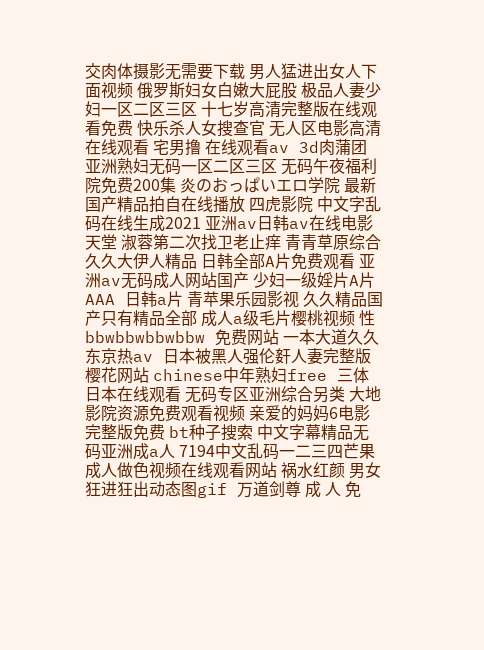交肉体摄影无需要下载 男人猛进出女人下面视频 俄罗斯妇女白嫩大屁股 极品人妻少妇一区二区三区 十七岁高清完整版在线观看免费 快乐杀人女搜查官 无人区电影高清在线观看 宅男撸 在线观看av 3d肉蒲团 亚洲熟妇无码一区二区三区 无码午夜福利院免费200集 炎のおっぱいエロ学院 最新国产精品拍自在线播放 四虎影院 中文字乱码在线生成2021 亚洲av日韩av在线电影天堂 淑蓉第二次找卫老止痒 青青草原综合久久大伊人精品 日韩全部A片免费观看 亚洲av无码成人网站国产 少妇一级婬片A片AAA 日韩a片 青苹果乐园影视 久久精品国产只有精品全部 成人a级毛片樱桃视频 性bbwbbwbbwbbw 免费网站 一本大道久久东京热av 日本被黑人强伦姧人妻完整版 樱花网站 chinese中年熟妇free 三体日本在线观看 无码专区亚洲综合另类 大地影院资源免费观看视频 亲爱的妈妈6电影完整版免费 bt种子搜索 中文字幕精品无码亚洲成a人 7194中文乱码一二三四芒果 成人做色视频在线观看网站 祸水红颜 男女狂进狂出动态图gif 万道剑尊 成 人 免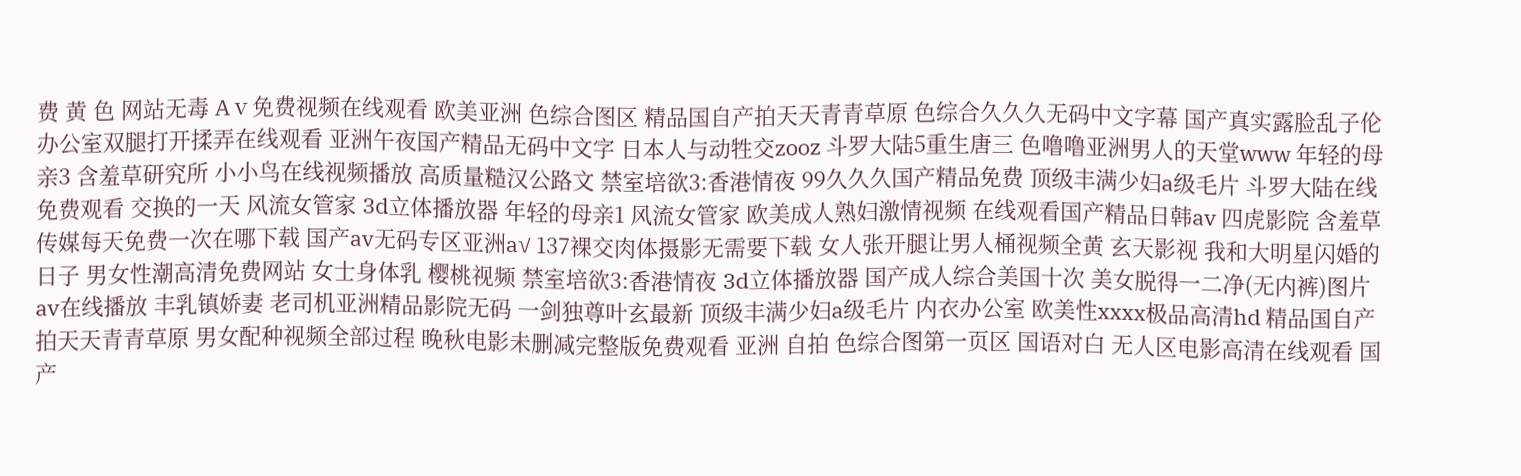费 黄 色 网站无毒 Aⅴ免费视频在线观看 欧美亚洲 色综合图区 精品国自产拍天天青青草原 色综合久久久无码中文字幕 国产真实露脸乱子伦 办公室双腿打开揉弄在线观看 亚洲午夜国产精品无码中文字 日本人与动牲交zooz 斗罗大陆5重生唐三 色噜噜亚洲男人的天堂www 年轻的母亲3 含羞草研究所 小小鸟在线视频播放 高质量糙汉公路文 禁室培欲3:香港情夜 99久久久国产精品免费 顶级丰满少妇a级毛片 斗罗大陆在线免费观看 交换的一天 风流女管家 3d立体播放器 年轻的母亲1 风流女管家 欧美成人熟妇激情视频 在线观看国产精品日韩av 四虎影院 含羞草传媒每天免费一次在哪下载 国产av无码专区亚洲a√ 137裸交肉体摄影无需要下载 女人张开腿让男人桶视频全黄 玄天影视 我和大明星闪婚的日子 男女性潮高清免费网站 女士身体乳 樱桃视频 禁室培欲3:香港情夜 3d立体播放器 国产成人综合美国十次 美女脱得一二净(无内裤)图片 av在线播放 丰乳镇娇妻 老司机亚洲精品影院无码 一剑独尊叶玄最新 顶级丰满少妇a级毛片 内衣办公室 欧美性xxxx极品高清hd 精品国自产拍天天青青草原 男女配种视频全部过程 晚秋电影未删减完整版免费观看 亚洲 自拍 色综合图第一页区 国语对白 无人区电影高清在线观看 国产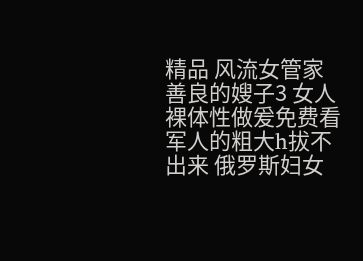精品 风流女管家 善良的嫂子3 女人裸体性做爰免费看 军人的粗大h拔不出来 俄罗斯妇女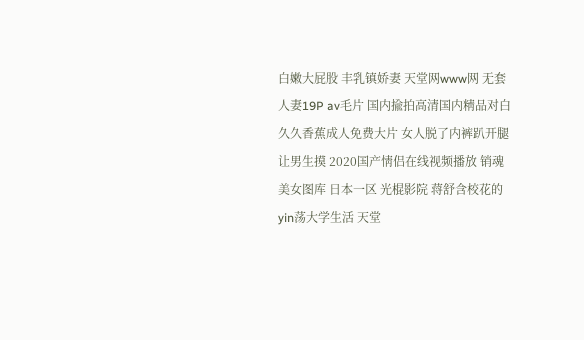白嫩大屁股 丰乳镇娇妻 天堂网www网 无套人妻19P av毛片 国内揄拍高清国内精品对白 久久香蕉成人免费大片 女人脱了内裤趴开腿让男生摸 2020国产情侣在线视频播放 销魂美女图库 日本一区 光棍影院 蒋舒含校花的yin荡大学生活 天堂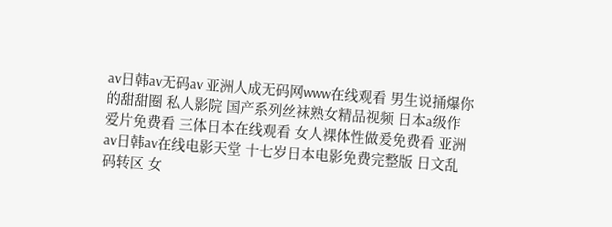av日韩av无码av 亚洲人成无码网www在线观看 男生说捅爆你的甜甜圈 私人影院 国产系列丝袜熟女精品视频 日本a级作爱片免费看 三体日本在线观看 女人裸体性做爰免费看 亚洲av日韩av在线电影天堂 十七岁日本电影免费完整版 日文乱码转区 女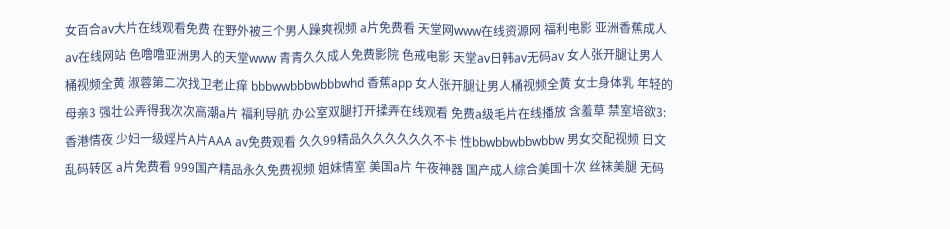女百合av大片在线观看免费 在野外被三个男人躁爽视频 a片免费看 天堂网www在线资源网 福利电影 亚洲香蕉成人av在线网站 色噜噜亚洲男人的天堂www 青青久久成人免费影院 色戒电影 天堂av日韩av无码av 女人张开腿让男人桶视频全黄 淑蓉第二次找卫老止痒 bbbwwbbbwbbbwhd 香蕉app 女人张开腿让男人桶视频全黄 女士身体乳 年轻的母亲3 强壮公弄得我次次高潮a片 福利导航 办公室双腿打开揉弄在线观看 免费a级毛片在线播放 含羞草 禁室培欲3:香港情夜 少妇一级婬片A片AAA av免费观看 久久99精品久久久久久久不卡 性bbwbbwbbwbbw 男女交配视频 日文乱码转区 a片免费看 999国产精品永久免费视频 姐妹情室 美国a片 午夜神器 国产成人综合美国十次 丝袜美腿 无码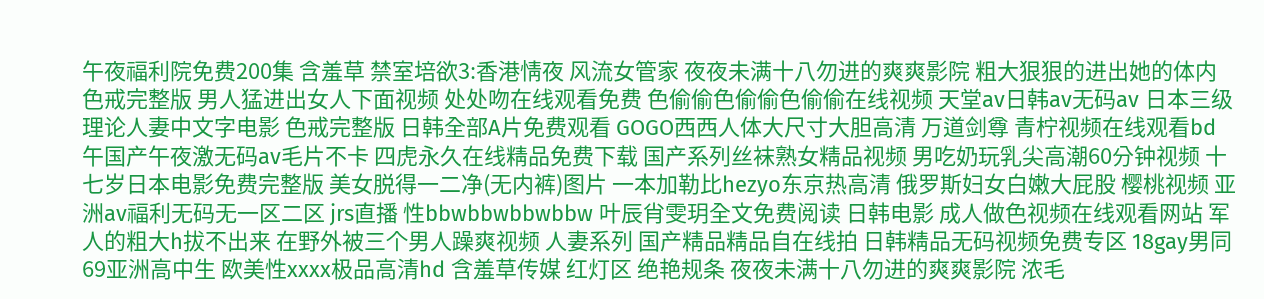午夜福利院免费200集 含羞草 禁室培欲3:香港情夜 风流女管家 夜夜未满十八勿进的爽爽影院 粗大狠狠的进出她的体内 色戒完整版 男人猛进出女人下面视频 处处吻在线观看免费 色偷偷色偷偷色偷偷在线视频 天堂av日韩av无码av 日本三级理论人妻中文字电影 色戒完整版 日韩全部A片免费观看 GOGO西西人体大尺寸大胆高清 万道剑尊 青柠视频在线观看bd 午国产午夜激无码av毛片不卡 四虎永久在线精品免费下载 国产系列丝袜熟女精品视频 男吃奶玩乳尖高潮60分钟视频 十七岁日本电影免费完整版 美女脱得一二净(无内裤)图片 一本加勒比hezyo东京热高清 俄罗斯妇女白嫩大屁股 樱桃视频 亚洲av福利无码无一区二区 jrs直播 性bbwbbwbbwbbw 叶辰肖雯玥全文免费阅读 日韩电影 成人做色视频在线观看网站 军人的粗大h拔不出来 在野外被三个男人躁爽视频 人妻系列 国产精品精品自在线拍 日韩精品无码视频免费专区 18gay男同69亚洲高中生 欧美性xxxx极品高清hd 含羞草传媒 红灯区 绝艳规条 夜夜未满十八勿进的爽爽影院 浓毛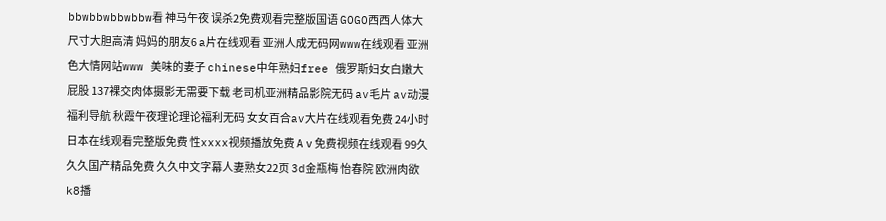bbwbbwbbwbbw看 神马午夜 误杀2免费观看完整版国语 GOGO西西人体大尺寸大胆高清 妈妈的朋友6 a片在线观看 亚洲人成无码网www在线观看 亚洲色大情网站www 美味的妻子 chinese中年熟妇free 俄罗斯妇女白嫩大屁股 137裸交肉体摄影无需要下载 老司机亚洲精品影院无码 av毛片 av动漫 福利导航 秋霞午夜理论理论福利无码 女女百合av大片在线观看免费 24小时日本在线观看完整版免费 性xxxx视频播放免费 Aⅴ免费视频在线观看 99久久久国产精品免费 久久中文字幕人妻熟女22页 3d金瓶梅 怡春院 欧洲肉欲k8播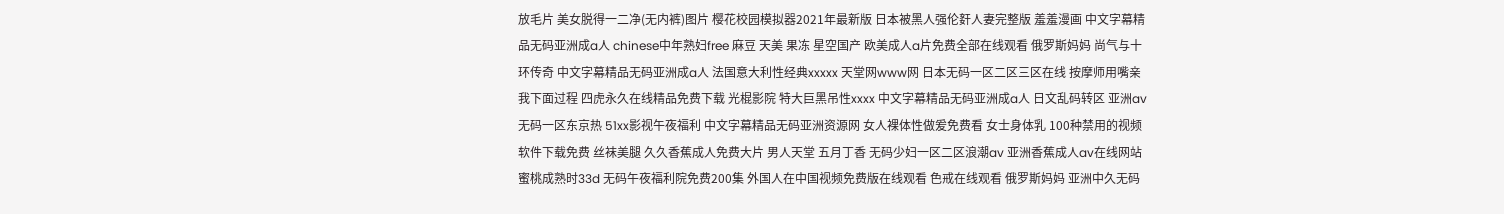放毛片 美女脱得一二净(无内裤)图片 樱花校园模拟器2021年最新版 日本被黑人强伦姧人妻完整版 羞羞漫画 中文字幕精品无码亚洲成a人 chinese中年熟妇free 麻豆 天美 果冻 星空国产 欧美成人a片免费全部在线观看 俄罗斯妈妈 尚气与十环传奇 中文字幕精品无码亚洲成a人 法国意大利性经典xxxxx 天堂网www网 日本无码一区二区三区在线 按摩师用嘴亲我下面过程 四虎永久在线精品免费下载 光棍影院 特大巨黑吊性xxxx 中文字幕精品无码亚洲成a人 日文乱码转区 亚洲av无码一区东京热 51xx影视午夜福利 中文字幕精品无码亚洲资源网 女人裸体性做爰免费看 女士身体乳 100种禁用的视频软件下载免费 丝袜美腿 久久香蕉成人免费大片 男人天堂 五月丁香 无码少妇一区二区浪潮av 亚洲香蕉成人av在线网站 蜜桃成熟时33d 无码午夜福利院免费200集 外国人在中国视频免费版在线观看 色戒在线观看 俄罗斯妈妈 亚洲中久无码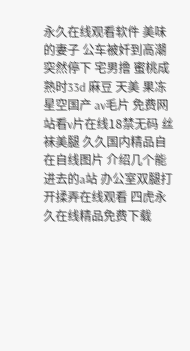永久在线观看软件 美味的妻子 公车被奷到高潮突然停下 宅男撸 蜜桃成熟时33d 麻豆 天美 果冻 星空国产 av毛片 免费网站看v片在线18禁无码 丝袜美腿 久久国内精品自在自线图片 介绍几个能进去的a站 办公室双腿打开揉弄在线观看 四虎永久在线精品免费下载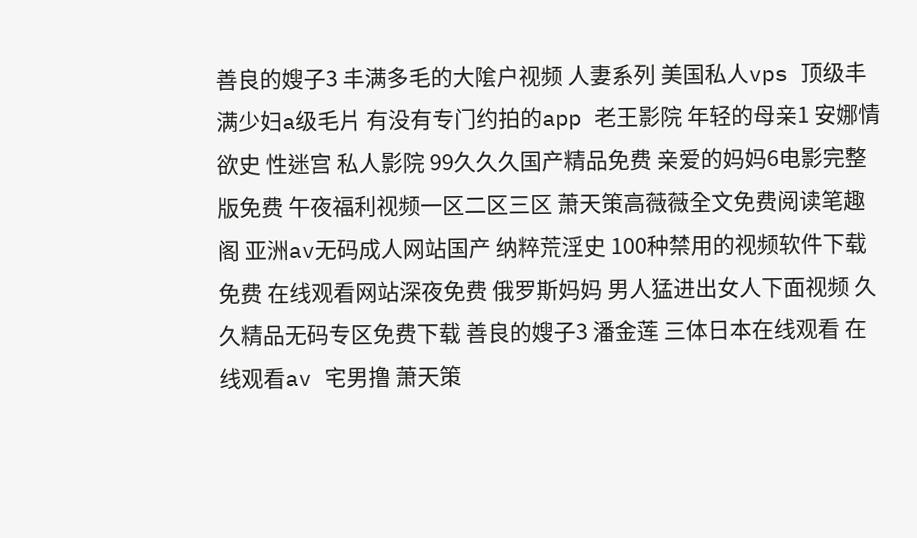善良的嫂子3 丰满多毛的大隂户视频 人妻系列 美国私人vps 顶级丰满少妇a级毛片 有没有专门约拍的app 老王影院 年轻的母亲1 安娜情欲史 性迷宫 私人影院 99久久久国产精品免费 亲爱的妈妈6电影完整版免费 午夜福利视频一区二区三区 萧天策高薇薇全文免费阅读笔趣阁 亚洲av无码成人网站国产 纳粹荒淫史 100种禁用的视频软件下载免费 在线观看网站深夜免费 俄罗斯妈妈 男人猛进出女人下面视频 久久精品无码专区免费下载 善良的嫂子3 潘金莲 三体日本在线观看 在线观看av 宅男撸 萧天策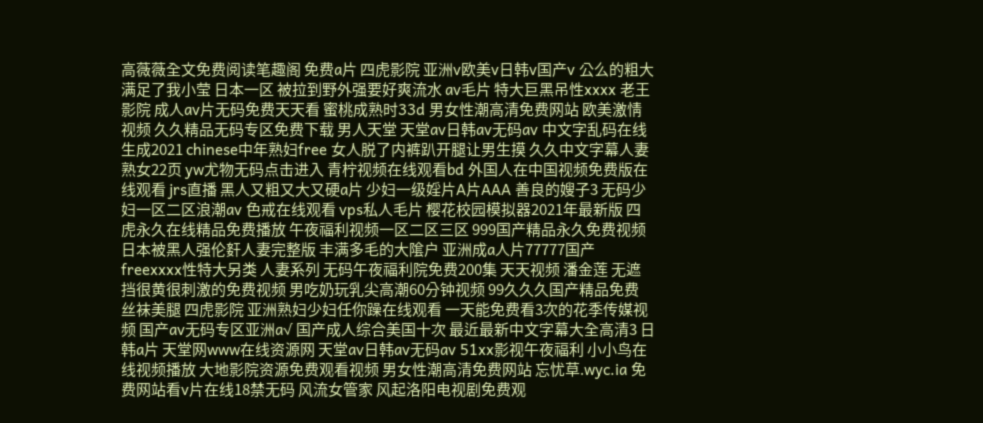高薇薇全文免费阅读笔趣阁 免费a片 四虎影院 亚洲v欧美v日韩v国产v 公么的粗大满足了我小莹 日本一区 被拉到野外强要好爽流水 av毛片 特大巨黑吊性xxxx 老王影院 成人av片无码免费天天看 蜜桃成熟时33d 男女性潮高清免费网站 欧美激情视频 久久精品无码专区免费下载 男人天堂 天堂av日韩av无码av 中文字乱码在线生成2021 chinese中年熟妇free 女人脱了内裤趴开腿让男生摸 久久中文字幕人妻熟女22页 yw尤物无码点击进入 青柠视频在线观看bd 外国人在中国视频免费版在线观看 jrs直播 黑人又粗又大又硬a片 少妇一级婬片A片AAA 善良的嫂子3 无码少妇一区二区浪潮av 色戒在线观看 vps私人毛片 樱花校园模拟器2021年最新版 四虎永久在线精品免费播放 午夜福利视频一区二区三区 999国产精品永久免费视频 日本被黑人强伦姧人妻完整版 丰满多毛的大隂户 亚洲成a人片77777国产 freexxxx性特大另类 人妻系列 无码午夜福利院免费200集 天天视频 潘金莲 无遮挡很黄很刺激的免费视频 男吃奶玩乳尖高潮60分钟视频 99久久久国产精品免费 丝袜美腿 四虎影院 亚洲熟妇少妇任你躁在线观看 一天能免费看3次的花季传媒视频 国产av无码专区亚洲a√ 国产成人综合美国十次 最近最新中文字幕大全高清3 日韩a片 天堂网www在线资源网 天堂av日韩av无码av 51xx影视午夜福利 小小鸟在线视频播放 大地影院资源免费观看视频 男女性潮高清免费网站 忘忧草.wyc.ia 免费网站看v片在线18禁无码 风流女管家 风起洛阳电视剧免费观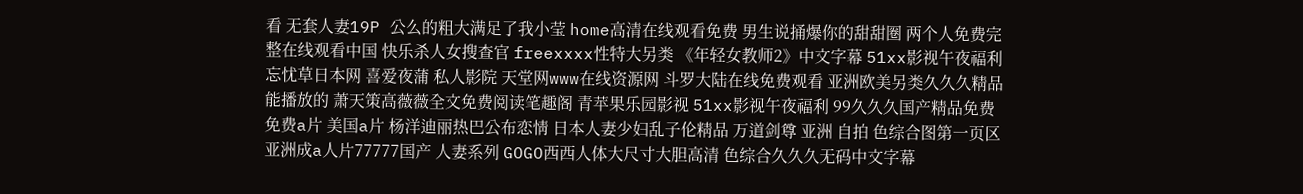看 无套人妻19P 公么的粗大满足了我小莹 home高清在线观看免费 男生说捅爆你的甜甜圈 两个人免费完整在线观看中国 快乐杀人女搜查官 freexxxx性特大另类 《年轻女教师2》中文字幕 51xx影视午夜福利 忘忧草日本网 喜爱夜蒲 私人影院 天堂网www在线资源网 斗罗大陆在线免费观看 亚洲欧美另类久久久精品能播放的 萧天策高薇薇全文免费阅读笔趣阁 青苹果乐园影视 51xx影视午夜福利 99久久久国产精品免费 免费a片 美国a片 杨洋迪丽热巴公布恋情 日本人妻少妇乱子伦精品 万道剑尊 亚洲 自拍 色综合图第一页区 亚洲成a人片77777国产 人妻系列 GOGO西西人体大尺寸大胆高清 色综合久久久无码中文字幕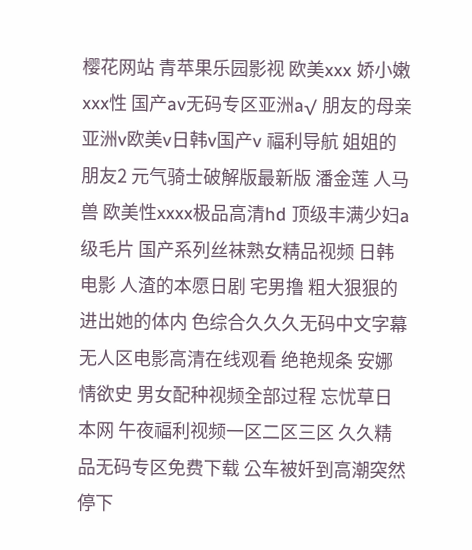樱花网站 青苹果乐园影视 欧美xxx 娇小嫩xxx性 国产av无码专区亚洲a√ 朋友的母亲 亚洲v欧美v日韩v国产v 福利导航 姐姐的朋友2 元气骑士破解版最新版 潘金莲 人马兽 欧美性xxxx极品高清hd 顶级丰满少妇a级毛片 国产系列丝袜熟女精品视频 日韩电影 人渣的本愿日剧 宅男撸 粗大狠狠的进出她的体内 色综合久久久无码中文字幕 无人区电影高清在线观看 绝艳规条 安娜情欲史 男女配种视频全部过程 忘忧草日本网 午夜福利视频一区二区三区 久久精品无码专区免费下载 公车被奷到高潮突然停下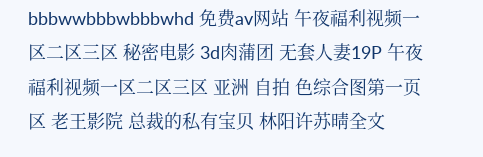bbbwwbbbwbbbwhd 免费av网站 午夜福利视频一区二区三区 秘密电影 3d肉蒲团 无套人妻19P 午夜福利视频一区二区三区 亚洲 自拍 色综合图第一页区 老王影院 总裁的私有宝贝 林阳许苏晴全文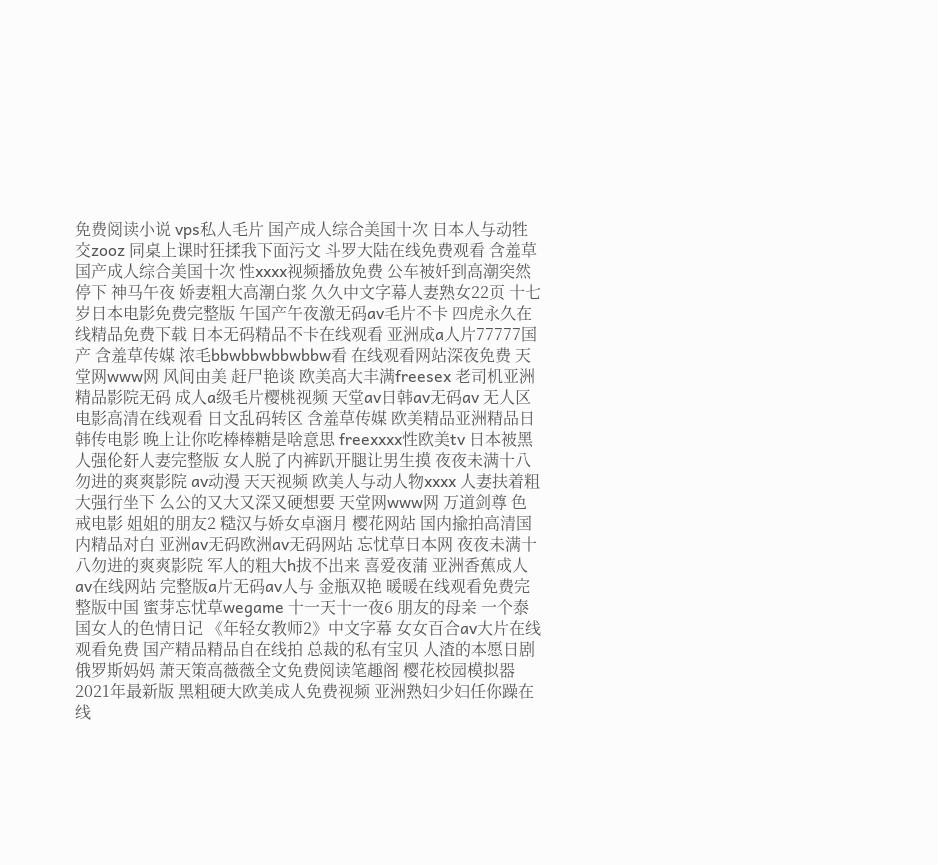免费阅读小说 vps私人毛片 国产成人综合美国十次 日本人与动牲交zooz 同桌上课时狂揉我下面污文 斗罗大陆在线免费观看 含羞草 国产成人综合美国十次 性xxxx视频播放免费 公车被奷到高潮突然停下 神马午夜 娇妻粗大高潮白浆 久久中文字幕人妻熟女22页 十七岁日本电影免费完整版 午国产午夜激无码av毛片不卡 四虎永久在线精品免费下载 日本无码精品不卡在线观看 亚洲成a人片77777国产 含羞草传媒 浓毛bbwbbwbbwbbw看 在线观看网站深夜免费 天堂网www网 风间由美 赶尸艳谈 欧美高大丰满freesex 老司机亚洲精品影院无码 成人a级毛片樱桃视频 天堂av日韩av无码av 无人区电影高清在线观看 日文乱码转区 含羞草传媒 欧美精品亚洲精品日韩传电影 晚上让你吃棒棒糖是啥意思 freexxxx性欧美tv 日本被黑人强伦姧人妻完整版 女人脱了内裤趴开腿让男生摸 夜夜未满十八勿进的爽爽影院 av动漫 天天视频 欧美人与动人物xxxx 人妻扶着粗大强行坐下 么公的又大又深又硬想要 天堂网www网 万道剑尊 色戒电影 姐姐的朋友2 糙汉与娇女卓涵月 樱花网站 国内揄拍高清国内精品对白 亚洲av无码欧洲av无码网站 忘忧草日本网 夜夜未满十八勿进的爽爽影院 军人的粗大h拔不出来 喜爱夜蒲 亚洲香蕉成人av在线网站 完整版a片无码av人与 金瓶双艳 暖暖在线观看免费完整版中国 蜜芽忘忧草wegame 十一天十一夜6 朋友的母亲 一个泰国女人的色情日记 《年轻女教师2》中文字幕 女女百合av大片在线观看免费 国产精品精品自在线拍 总裁的私有宝贝 人渣的本愿日剧 俄罗斯妈妈 萧天策高薇薇全文免费阅读笔趣阁 樱花校园模拟器2021年最新版 黑粗硬大欧美成人免费视频 亚洲熟妇少妇任你躁在线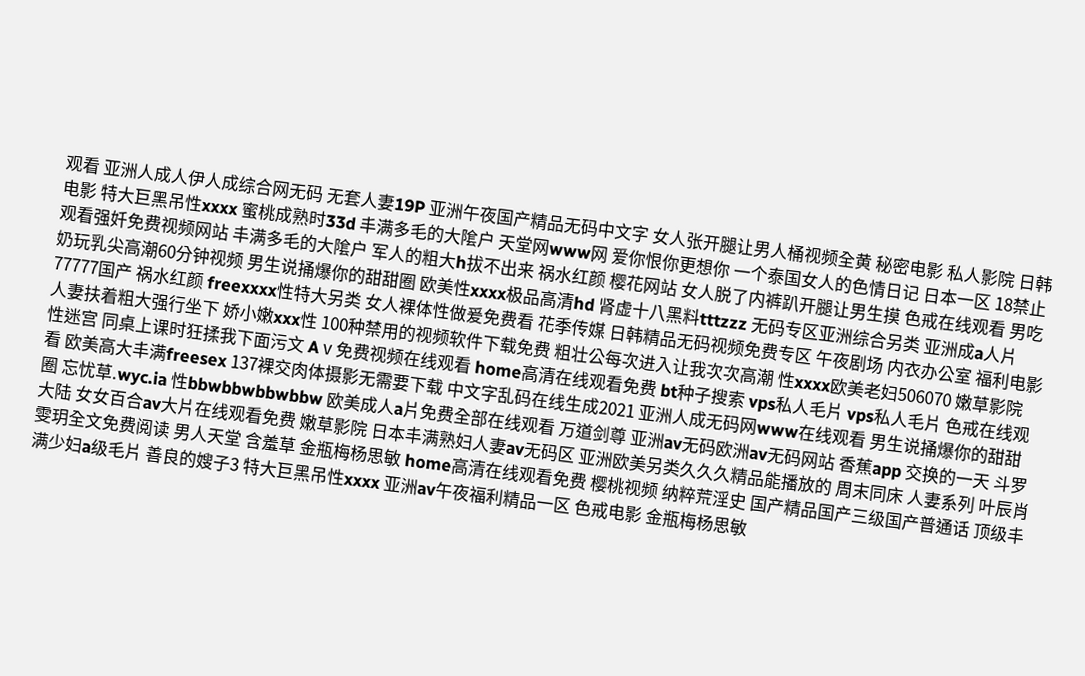观看 亚洲人成人伊人成综合网无码 无套人妻19P 亚洲午夜国产精品无码中文字 女人张开腿让男人桶视频全黄 秘密电影 私人影院 日韩电影 特大巨黑吊性xxxx 蜜桃成熟时33d 丰满多毛的大隂户 天堂网www网 爱你恨你更想你 一个泰国女人的色情日记 日本一区 18禁止观看强奷免费视频网站 丰满多毛的大隂户 军人的粗大h拔不出来 祸水红颜 樱花网站 女人脱了内裤趴开腿让男生摸 色戒在线观看 男吃奶玩乳尖高潮60分钟视频 男生说捅爆你的甜甜圈 欧美性xxxx极品高清hd 肾虚十八黑料tttzzz 无码专区亚洲综合另类 亚洲成a人片77777国产 祸水红颜 freexxxx性特大另类 女人裸体性做爰免费看 花季传媒 日韩精品无码视频免费专区 午夜剧场 内衣办公室 福利电影 人妻扶着粗大强行坐下 娇小嫩xxx性 100种禁用的视频软件下载免费 粗壮公每次进入让我次次高潮 性xxxx欧美老妇506070 嫩草影院 性迷宫 同桌上课时狂揉我下面污文 Aⅴ免费视频在线观看 home高清在线观看免费 bt种子搜索 vps私人毛片 vps私人毛片 色戒在线观看 欧美高大丰满freesex 137裸交肉体摄影无需要下载 中文字乱码在线生成2021 亚洲人成无码网www在线观看 男生说捅爆你的甜甜圈 忘忧草.wyc.ia 性bbwbbwbbwbbw 欧美成人a片免费全部在线观看 万道剑尊 亚洲av无码欧洲av无码网站 香蕉app 交换的一天 斗罗大陆 女女百合av大片在线观看免费 嫩草影院 日本丰满熟妇人妻av无码区 亚洲欧美另类久久久精品能播放的 周末同床 人妻系列 叶辰肖雯玥全文免费阅读 男人天堂 含羞草 金瓶梅杨思敏 home高清在线观看免费 樱桃视频 纳粹荒淫史 国产精品国产三级国产普通话 顶级丰满少妇a级毛片 善良的嫂子3 特大巨黑吊性xxxx 亚洲av午夜福利精品一区 色戒电影 金瓶梅杨思敏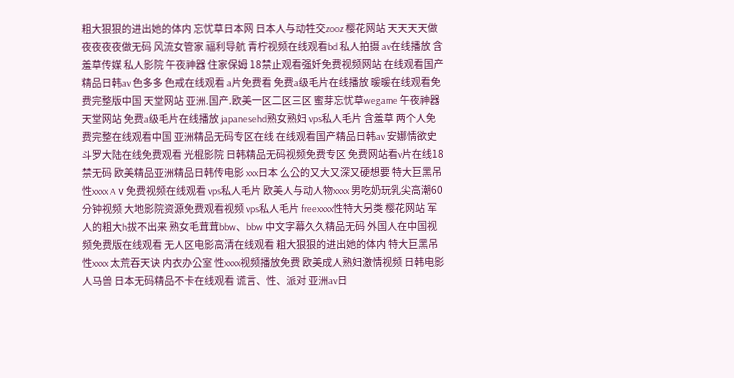粗大狠狠的进出她的体内 忘忧草日本网 日本人与动牲交zooz 樱花网站 天天天天做夜夜夜夜做无码 风流女管家 福利导航 青柠视频在线观看bd 私人拍摄 av在线播放 含羞草传媒 私人影院 午夜神器 住家保姆 18禁止观看强奷免费视频网站 在线观看国产精品日韩av 色多多 色戒在线观看 a片免费看 免费a级毛片在线播放 暖暖在线观看免费完整版中国 天堂网站 亚洲.国产.欧美一区二区三区 蜜芽忘忧草wegame 午夜神器 天堂网站 免费a级毛片在线播放 japanesehd熟女熟妇 vps私人毛片 含羞草 两个人免费完整在线观看中国 亚洲精品无码专区在线 在线观看国产精品日韩av 安娜情欲史 斗罗大陆在线免费观看 光棍影院 日韩精品无码视频免费专区 免费网站看v片在线18禁无码 欧美精品亚洲精品日韩传电影 xxx日本 么公的又大又深又硬想要 特大巨黑吊性xxxx Aⅴ免费视频在线观看 vps私人毛片 欧美人与动人物xxxx 男吃奶玩乳尖高潮60分钟视频 大地影院资源免费观看视频 vps私人毛片 freexxxx性特大另类 樱花网站 军人的粗大h拔不出来 熟女毛茸茸bbw、bbw 中文字幕久久精品无码 外国人在中国视频免费版在线观看 无人区电影高清在线观看 粗大狠狠的进出她的体内 特大巨黑吊性xxxx 太荒吞天诀 内衣办公室 性xxxx视频播放免费 欧美成人熟妇激情视频 日韩电影 人马兽 日本无码精品不卡在线观看 谎言、性、派对 亚洲av日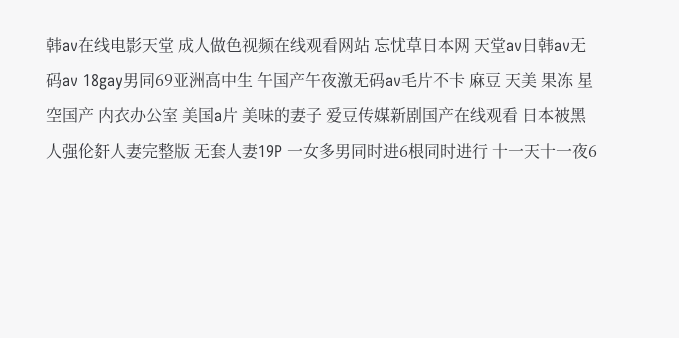韩av在线电影天堂 成人做色视频在线观看网站 忘忧草日本网 天堂av日韩av无码av 18gay男同69亚洲高中生 午国产午夜激无码av毛片不卡 麻豆 天美 果冻 星空国产 内衣办公室 美国a片 美味的妻子 爱豆传媒新剧国产在线观看 日本被黑人强伦姧人妻完整版 无套人妻19P 一女多男同时进6根同时进行 十一天十一夜6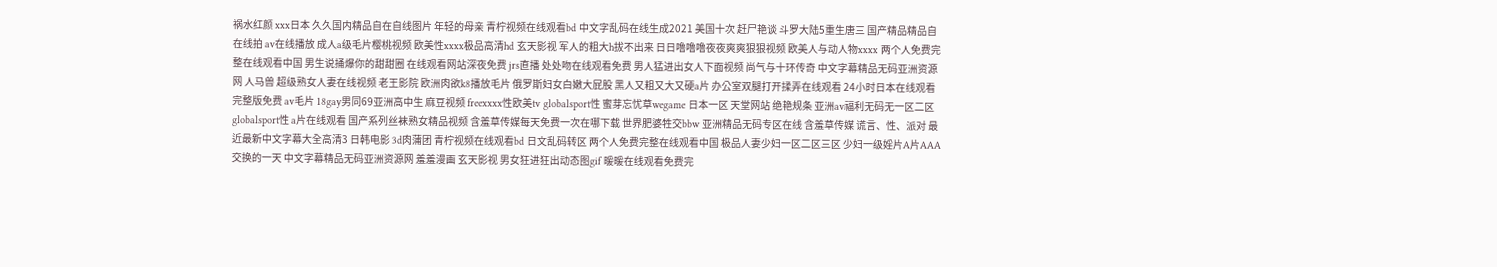祸水红颜 xxx日本 久久国内精品自在自线图片 年轻的母亲 青柠视频在线观看bd 中文字乱码在线生成2021 美国十次 赶尸艳谈 斗罗大陆5重生唐三 国产精品精品自在线拍 av在线播放 成人a级毛片樱桃视频 欧美性xxxx极品高清hd 玄天影视 军人的粗大h拔不出来 日日噜噜噜夜夜爽爽狠狠视频 欧美人与动人物xxxx 两个人免费完整在线观看中国 男生说捅爆你的甜甜圈 在线观看网站深夜免费 jrs直播 处处吻在线观看免费 男人猛进出女人下面视频 尚气与十环传奇 中文字幕精品无码亚洲资源网 人马兽 超级熟女人妻在线视频 老王影院 欧洲肉欲k8播放毛片 俄罗斯妇女白嫩大屁股 黑人又粗又大又硬a片 办公室双腿打开揉弄在线观看 24小时日本在线观看完整版免费 av毛片 18gay男同69亚洲高中生 麻豆视频 freexxxx性欧美tv globalsport性 蜜芽忘忧草wegame 日本一区 天堂网站 绝艳规条 亚洲av福利无码无一区二区 globalsport性 a片在线观看 国产系列丝袜熟女精品视频 含羞草传媒每天免费一次在哪下载 世界肥婆牲交bbw 亚洲精品无码专区在线 含羞草传媒 谎言、性、派对 最近最新中文字幕大全高清3 日韩电影 3d肉蒲团 青柠视频在线观看bd 日文乱码转区 两个人免费完整在线观看中国 极品人妻少妇一区二区三区 少妇一级婬片A片AAA 交换的一天 中文字幕精品无码亚洲资源网 羞羞漫画 玄天影视 男女狂进狂出动态图gif 暖暖在线观看免费完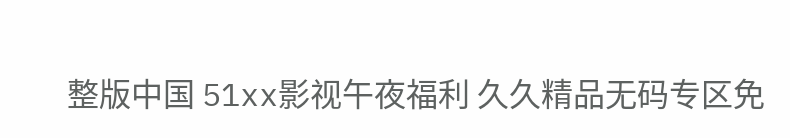整版中国 51xx影视午夜福利 久久精品无码专区免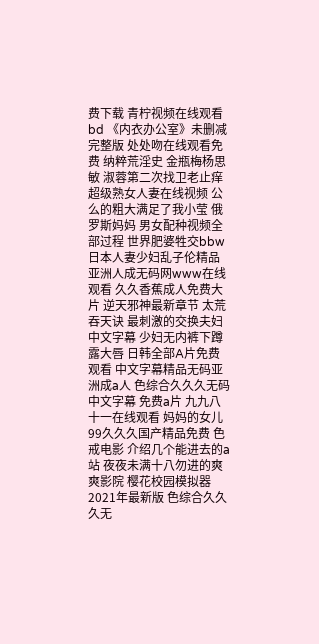费下载 青柠视频在线观看bd 《内衣办公室》未删减完整版 处处吻在线观看免费 纳粹荒淫史 金瓶梅杨思敏 淑蓉第二次找卫老止痒 超级熟女人妻在线视频 公么的粗大满足了我小莹 俄罗斯妈妈 男女配种视频全部过程 世界肥婆牲交bbw 日本人妻少妇乱子伦精品 亚洲人成无码网www在线观看 久久香蕉成人免费大片 逆天邪神最新章节 太荒吞天诀 最刺激的交换夫妇中文字幕 少妇无内裤下蹲露大唇 日韩全部A片免费观看 中文字幕精品无码亚洲成a人 色综合久久久无码中文字幕 免费a片 九九八十一在线观看 妈妈的女儿 99久久久国产精品免费 色戒电影 介绍几个能进去的a站 夜夜未满十八勿进的爽爽影院 樱花校园模拟器2021年最新版 色综合久久久无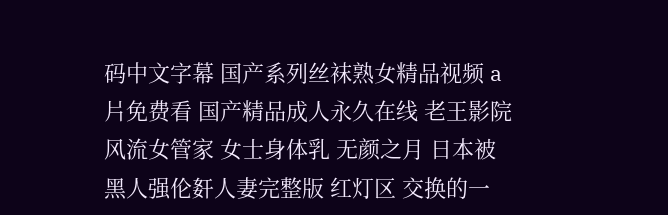码中文字幕 国产系列丝袜熟女精品视频 a片免费看 国产精品成人永久在线 老王影院 风流女管家 女士身体乳 无颜之月 日本被黑人强伦姧人妻完整版 红灯区 交换的一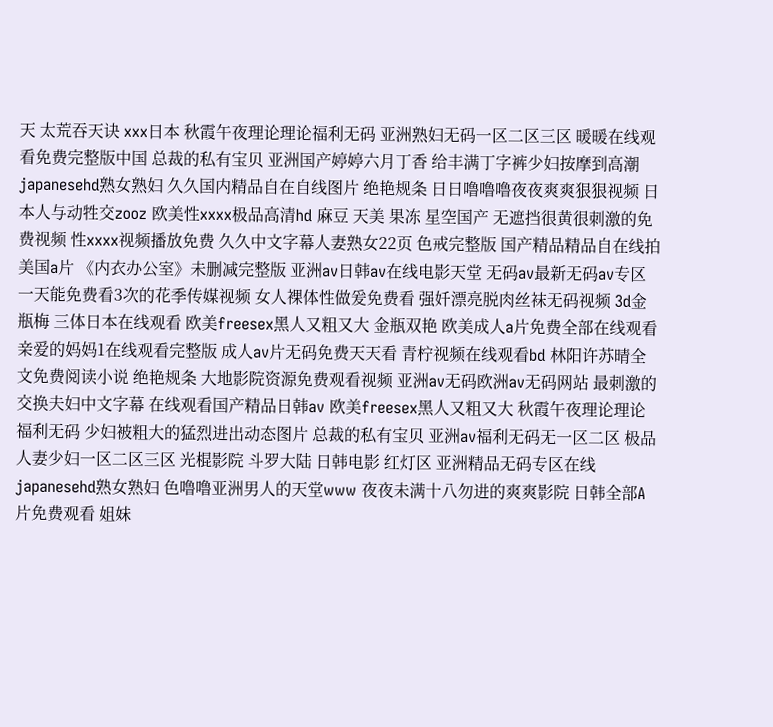天 太荒吞天诀 xxx日本 秋霞午夜理论理论福利无码 亚洲熟妇无码一区二区三区 暖暖在线观看免费完整版中国 总裁的私有宝贝 亚洲国产婷婷六月丁香 给丰满丁字裤少妇按摩到高潮 japanesehd熟女熟妇 久久国内精品自在自线图片 绝艳规条 日日噜噜噜夜夜爽爽狠狠视频 日本人与动牲交zooz 欧美性xxxx极品高清hd 麻豆 天美 果冻 星空国产 无遮挡很黄很刺激的免费视频 性xxxx视频播放免费 久久中文字幕人妻熟女22页 色戒完整版 国产精品精品自在线拍 美国a片 《内衣办公室》未删减完整版 亚洲av日韩av在线电影天堂 无码av最新无码av专区 一天能免费看3次的花季传媒视频 女人裸体性做爰免费看 强奷漂亮脱肉丝袜无码视频 3d金瓶梅 三体日本在线观看 欧美freesex黑人又粗又大 金瓶双艳 欧美成人a片免费全部在线观看 亲爱的妈妈1在线观看完整版 成人av片无码免费天天看 青柠视频在线观看bd 林阳许苏晴全文免费阅读小说 绝艳规条 大地影院资源免费观看视频 亚洲av无码欧洲av无码网站 最刺激的交换夫妇中文字幕 在线观看国产精品日韩av 欧美freesex黑人又粗又大 秋霞午夜理论理论福利无码 少妇被粗大的猛烈进出动态图片 总裁的私有宝贝 亚洲av福利无码无一区二区 极品人妻少妇一区二区三区 光棍影院 斗罗大陆 日韩电影 红灯区 亚洲精品无码专区在线 japanesehd熟女熟妇 色噜噜亚洲男人的天堂www 夜夜未满十八勿进的爽爽影院 日韩全部A片免费观看 姐妹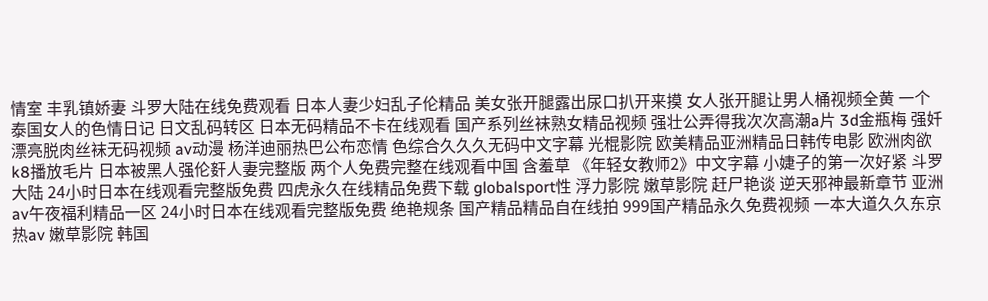情室 丰乳镇娇妻 斗罗大陆在线免费观看 日本人妻少妇乱子伦精品 美女张开腿露出尿口扒开来摸 女人张开腿让男人桶视频全黄 一个泰国女人的色情日记 日文乱码转区 日本无码精品不卡在线观看 国产系列丝袜熟女精品视频 强壮公弄得我次次高潮a片 3d金瓶梅 强奷漂亮脱肉丝袜无码视频 av动漫 杨洋迪丽热巴公布恋情 色综合久久久无码中文字幕 光棍影院 欧美精品亚洲精品日韩传电影 欧洲肉欲k8播放毛片 日本被黑人强伦姧人妻完整版 两个人免费完整在线观看中国 含羞草 《年轻女教师2》中文字幕 小婕子的第一次好紧 斗罗大陆 24小时日本在线观看完整版免费 四虎永久在线精品免费下载 globalsport性 浮力影院 嫩草影院 赶尸艳谈 逆天邪神最新章节 亚洲av午夜福利精品一区 24小时日本在线观看完整版免费 绝艳规条 国产精品精品自在线拍 999国产精品永久免费视频 一本大道久久东京热av 嫩草影院 韩国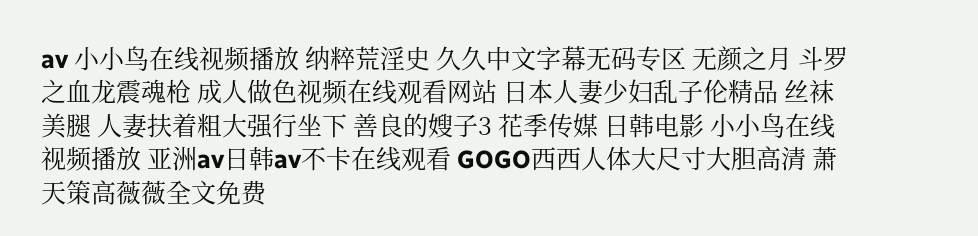av 小小鸟在线视频播放 纳粹荒淫史 久久中文字幕无码专区 无颜之月 斗罗之血龙震魂枪 成人做色视频在线观看网站 日本人妻少妇乱子伦精品 丝袜美腿 人妻扶着粗大强行坐下 善良的嫂子3 花季传媒 日韩电影 小小鸟在线视频播放 亚洲av日韩av不卡在线观看 GOGO西西人体大尺寸大胆高清 萧天策高薇薇全文免费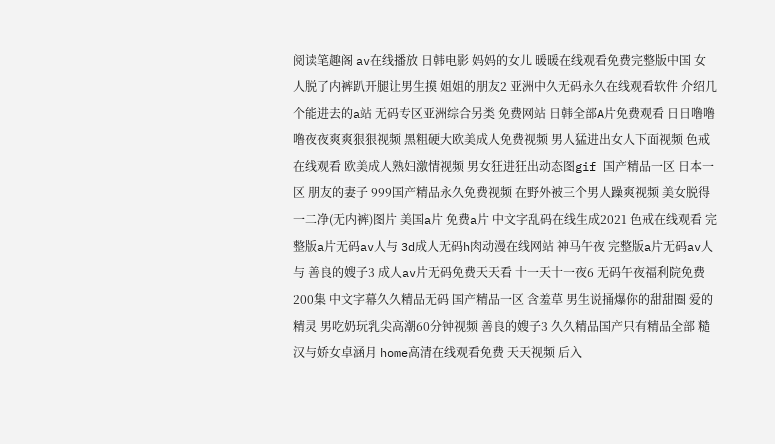阅读笔趣阁 av在线播放 日韩电影 妈妈的女儿 暖暖在线观看免费完整版中国 女人脱了内裤趴开腿让男生摸 姐姐的朋友2 亚洲中久无码永久在线观看软件 介绍几个能进去的a站 无码专区亚洲综合另类 免费网站 日韩全部A片免费观看 日日噜噜噜夜夜爽爽狠狠视频 黑粗硬大欧美成人免费视频 男人猛进出女人下面视频 色戒在线观看 欧美成人熟妇激情视频 男女狂进狂出动态图gif 国产精品一区 日本一区 朋友的妻子 999国产精品永久免费视频 在野外被三个男人躁爽视频 美女脱得一二净(无内裤)图片 美国a片 免费a片 中文字乱码在线生成2021 色戒在线观看 完整版a片无码av人与 3d成人无码h肉动漫在线网站 神马午夜 完整版a片无码av人与 善良的嫂子3 成人av片无码免费天天看 十一天十一夜6 无码午夜福利院免费200集 中文字幕久久精品无码 国产精品一区 含羞草 男生说捅爆你的甜甜圈 爱的精灵 男吃奶玩乳尖高潮60分钟视频 善良的嫂子3 久久精品国产只有精品全部 糙汉与娇女卓涵月 home高清在线观看免费 天天视频 后入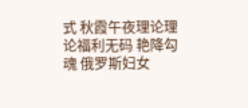式 秋霞午夜理论理论福利无码 艳降勾魂 俄罗斯妇女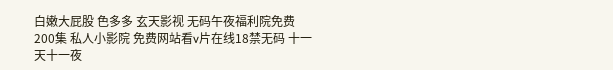白嫩大屁股 色多多 玄天影视 无码午夜福利院免费200集 私人小影院 免费网站看v片在线18禁无码 十一天十一夜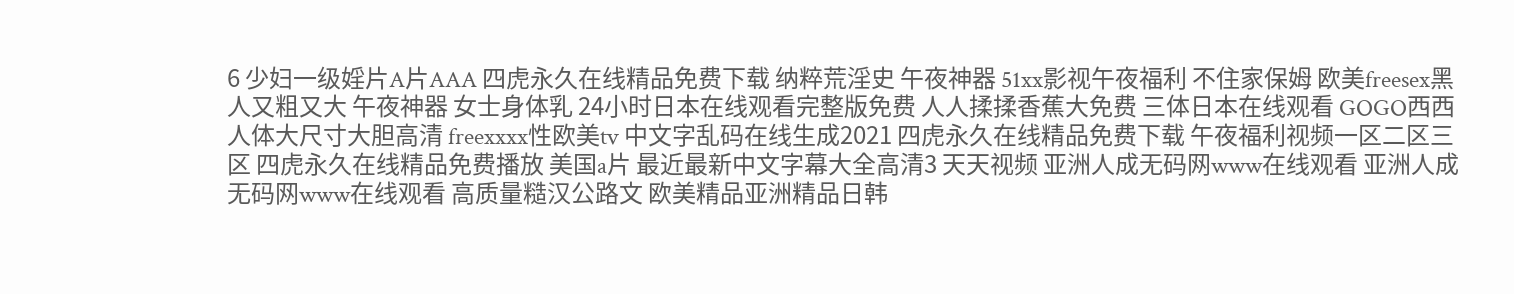6 少妇一级婬片A片AAA 四虎永久在线精品免费下载 纳粹荒淫史 午夜神器 51xx影视午夜福利 不住家保姆 欧美freesex黑人又粗又大 午夜神器 女士身体乳 24小时日本在线观看完整版免费 人人揉揉香蕉大免费 三体日本在线观看 GOGO西西人体大尺寸大胆高清 freexxxx性欧美tv 中文字乱码在线生成2021 四虎永久在线精品免费下载 午夜福利视频一区二区三区 四虎永久在线精品免费播放 美国a片 最近最新中文字幕大全高清3 天天视频 亚洲人成无码网www在线观看 亚洲人成无码网www在线观看 高质量糙汉公路文 欧美精品亚洲精品日韩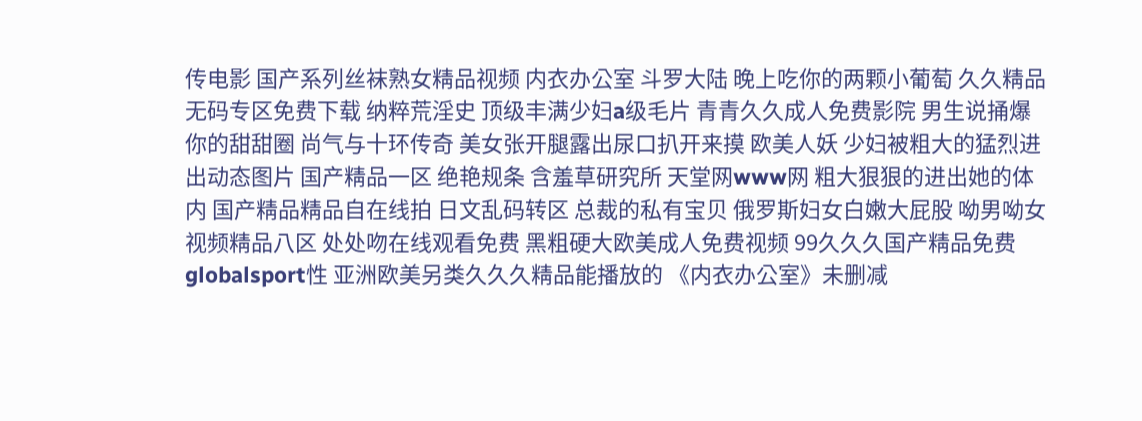传电影 国产系列丝袜熟女精品视频 内衣办公室 斗罗大陆 晚上吃你的两颗小葡萄 久久精品无码专区免费下载 纳粹荒淫史 顶级丰满少妇a级毛片 青青久久成人免费影院 男生说捅爆你的甜甜圈 尚气与十环传奇 美女张开腿露出尿口扒开来摸 欧美人妖 少妇被粗大的猛烈进出动态图片 国产精品一区 绝艳规条 含羞草研究所 天堂网www网 粗大狠狠的进出她的体内 国产精品精品自在线拍 日文乱码转区 总裁的私有宝贝 俄罗斯妇女白嫩大屁股 呦男呦女视频精品八区 处处吻在线观看免费 黑粗硬大欧美成人免费视频 99久久久国产精品免费 globalsport性 亚洲欧美另类久久久精品能播放的 《内衣办公室》未删减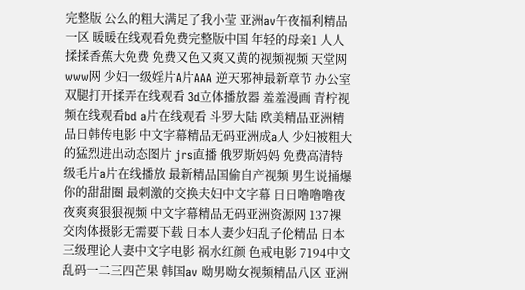完整版 公么的粗大满足了我小莹 亚洲av午夜福利精品一区 暖暖在线观看免费完整版中国 年轻的母亲1 人人揉揉香蕉大免费 免费又色又爽又黄的视频视频 天堂网www网 少妇一级婬片A片AAA 逆天邪神最新章节 办公室双腿打开揉弄在线观看 3d立体播放器 羞羞漫画 青柠视频在线观看bd a片在线观看 斗罗大陆 欧美精品亚洲精品日韩传电影 中文字幕精品无码亚洲成a人 少妇被粗大的猛烈进出动态图片 jrs直播 俄罗斯妈妈 免费高清特级毛片a片在线播放 最新精品国偷自产视频 男生说捅爆你的甜甜圈 最刺激的交换夫妇中文字幕 日日噜噜噜夜夜爽爽狠狠视频 中文字幕精品无码亚洲资源网 137裸交肉体摄影无需要下载 日本人妻少妇乱子伦精品 日本三级理论人妻中文字电影 祸水红颜 色戒电影 7194中文乱码一二三四芒果 韩国av 呦男呦女视频精品八区 亚洲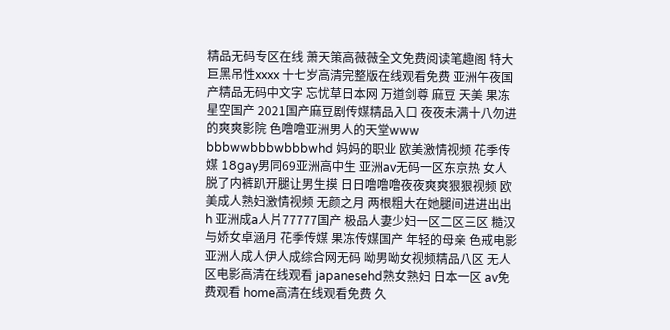精品无码专区在线 萧天策高薇薇全文免费阅读笔趣阁 特大巨黑吊性xxxx 十七岁高清完整版在线观看免费 亚洲午夜国产精品无码中文字 忘忧草日本网 万道剑尊 麻豆 天美 果冻 星空国产 2021国产麻豆剧传媒精品入口 夜夜未满十八勿进的爽爽影院 色噜噜亚洲男人的天堂www bbbwwbbbwbbbwhd 妈妈的职业 欧美激情视频 花季传媒 18gay男同69亚洲高中生 亚洲av无码一区东京热 女人脱了内裤趴开腿让男生摸 日日噜噜噜夜夜爽爽狠狠视频 欧美成人熟妇激情视频 无颜之月 两根粗大在她腿间进进出出h 亚洲成a人片77777国产 极品人妻少妇一区二区三区 糙汉与娇女卓涵月 花季传媒 果冻传媒国产 年轻的母亲 色戒电影 亚洲人成人伊人成综合网无码 呦男呦女视频精品八区 无人区电影高清在线观看 japanesehd熟女熟妇 日本一区 av免费观看 home高清在线观看免费 久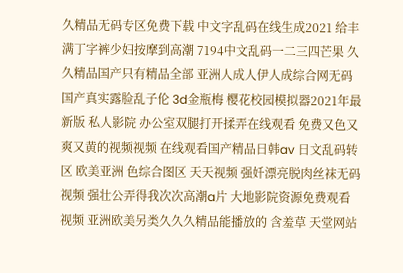久精品无码专区免费下载 中文字乱码在线生成2021 给丰满丁字裤少妇按摩到高潮 7194中文乱码一二三四芒果 久久精品国产只有精品全部 亚洲人成人伊人成综合网无码 国产真实露脸乱子伦 3d金瓶梅 樱花校园模拟器2021年最新版 私人影院 办公室双腿打开揉弄在线观看 免费又色又爽又黄的视频视频 在线观看国产精品日韩av 日文乱码转区 欧美亚洲 色综合图区 天天视频 强奷漂亮脱肉丝袜无码视频 强壮公弄得我次次高潮a片 大地影院资源免费观看视频 亚洲欧美另类久久久精品能播放的 含羞草 天堂网站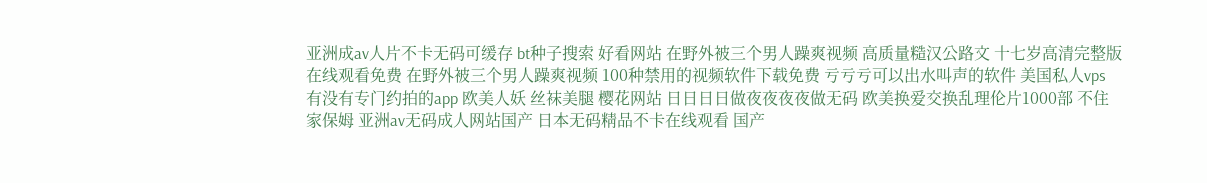亚洲成av人片不卡无码可缓存 bt种子搜索 好看网站 在野外被三个男人躁爽视频 高质量糙汉公路文 十七岁高清完整版在线观看免费 在野外被三个男人躁爽视频 100种禁用的视频软件下载免费 亏亏亏可以出水叫声的软件 美国私人vps 有没有专门约拍的app 欧美人妖 丝袜美腿 樱花网站 日日日日做夜夜夜夜做无码 欧美换爱交换乱理伦片1000部 不住家保姆 亚洲av无码成人网站国产 日本无码精品不卡在线观看 国产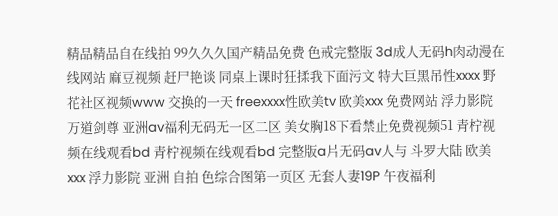精品精品自在线拍 99久久久国产精品免费 色戒完整版 3d成人无码h肉动漫在线网站 麻豆视频 赶尸艳谈 同桌上课时狂揉我下面污文 特大巨黑吊性xxxx 野花社区视频www 交换的一天 freexxxx性欧美tv 欧美xxx 免费网站 浮力影院 万道剑尊 亚洲av福利无码无一区二区 美女胸18下看禁止免费视频51 青柠视频在线观看bd 青柠视频在线观看bd 完整版a片无码av人与 斗罗大陆 欧美xxx 浮力影院 亚洲 自拍 色综合图第一页区 无套人妻19P 午夜福利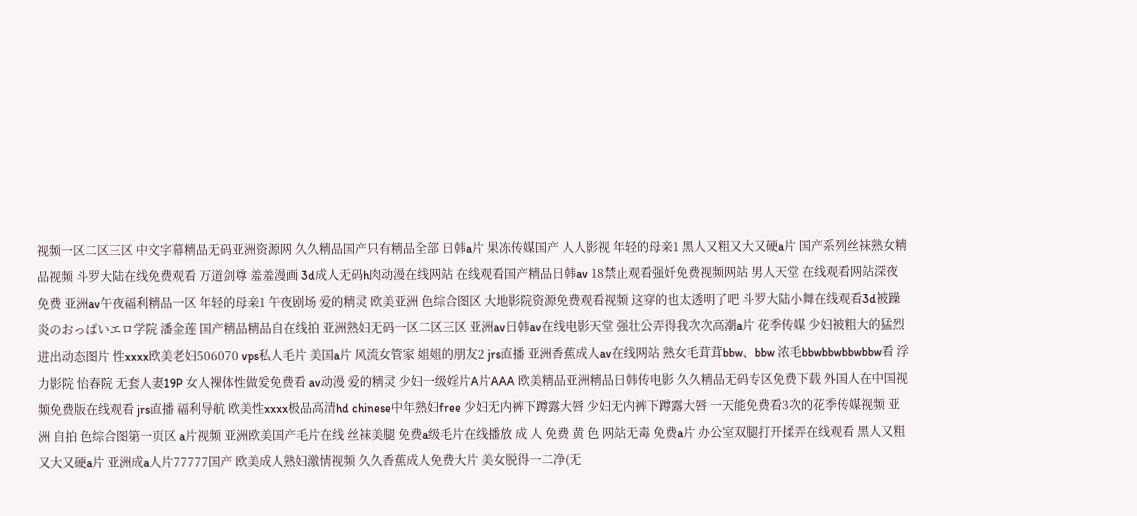视频一区二区三区 中文字幕精品无码亚洲资源网 久久精品国产只有精品全部 日韩a片 果冻传媒国产 人人影视 年轻的母亲1 黑人又粗又大又硬a片 国产系列丝袜熟女精品视频 斗罗大陆在线免费观看 万道剑尊 羞羞漫画 3d成人无码h肉动漫在线网站 在线观看国产精品日韩av 18禁止观看强奷免费视频网站 男人天堂 在线观看网站深夜免费 亚洲av午夜福利精品一区 年轻的母亲1 午夜剧场 爱的精灵 欧美亚洲 色综合图区 大地影院资源免费观看视频 这穿的也太透明了吧 斗罗大陆小舞在线观看3d被躁 炎のおっぱいエロ学院 潘金莲 国产精品精品自在线拍 亚洲熟妇无码一区二区三区 亚洲av日韩av在线电影天堂 强壮公弄得我次次高潮a片 花季传媒 少妇被粗大的猛烈进出动态图片 性xxxx欧美老妇506070 vps私人毛片 美国a片 风流女管家 姐姐的朋友2 jrs直播 亚洲香蕉成人av在线网站 熟女毛茸茸bbw、bbw 浓毛bbwbbwbbwbbw看 浮力影院 怡春院 无套人妻19P 女人裸体性做爰免费看 av动漫 爱的精灵 少妇一级婬片A片AAA 欧美精品亚洲精品日韩传电影 久久精品无码专区免费下载 外国人在中国视频免费版在线观看 jrs直播 福利导航 欧美性xxxx极品高清hd chinese中年熟妇free 少妇无内裤下蹲露大唇 少妇无内裤下蹲露大唇 一天能免费看3次的花季传媒视频 亚洲 自拍 色综合图第一页区 a片视频 亚洲欧美国产毛片在线 丝袜美腿 免费a级毛片在线播放 成 人 免费 黄 色 网站无毒 免费a片 办公室双腿打开揉弄在线观看 黑人又粗又大又硬a片 亚洲成a人片77777国产 欧美成人熟妇激情视频 久久香蕉成人免费大片 美女脱得一二净(无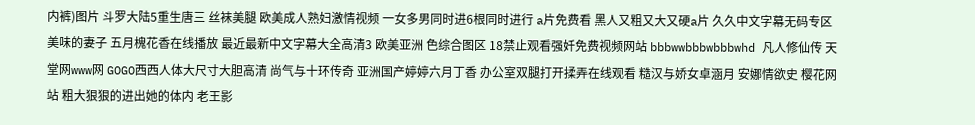内裤)图片 斗罗大陆5重生唐三 丝袜美腿 欧美成人熟妇激情视频 一女多男同时进6根同时进行 a片免费看 黑人又粗又大又硬a片 久久中文字幕无码专区 美味的妻子 五月槐花香在线播放 最近最新中文字幕大全高清3 欧美亚洲 色综合图区 18禁止观看强奷免费视频网站 bbbwwbbbwbbbwhd 凡人修仙传 天堂网www网 GOGO西西人体大尺寸大胆高清 尚气与十环传奇 亚洲国产婷婷六月丁香 办公室双腿打开揉弄在线观看 糙汉与娇女卓涵月 安娜情欲史 樱花网站 粗大狠狠的进出她的体内 老王影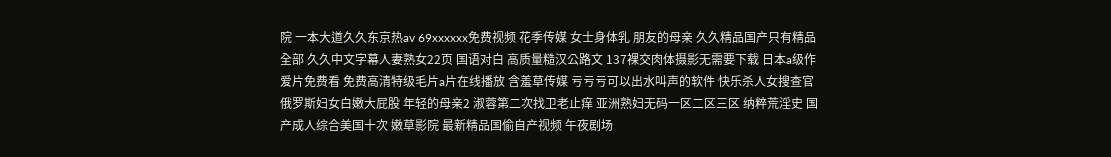院 一本大道久久东京热av 69xxxxxx免费视频 花季传媒 女士身体乳 朋友的母亲 久久精品国产只有精品全部 久久中文字幕人妻熟女22页 国语对白 高质量糙汉公路文 137裸交肉体摄影无需要下载 日本a级作爱片免费看 免费高清特级毛片a片在线播放 含羞草传媒 亏亏亏可以出水叫声的软件 快乐杀人女搜查官 俄罗斯妇女白嫩大屁股 年轻的母亲2 淑蓉第二次找卫老止痒 亚洲熟妇无码一区二区三区 纳粹荒淫史 国产成人综合美国十次 嫩草影院 最新精品国偷自产视频 午夜剧场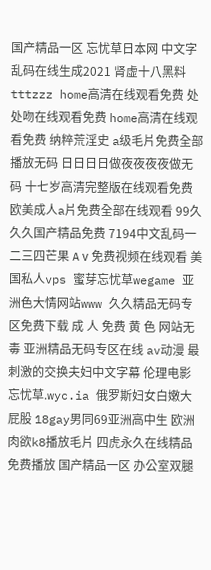国产精品一区 忘忧草日本网 中文字乱码在线生成2021 肾虚十八黑料tttzzz home高清在线观看免费 处处吻在线观看免费 home高清在线观看免费 纳粹荒淫史 a级毛片免费全部播放无码 日日日日做夜夜夜夜做无码 十七岁高清完整版在线观看免费 欧美成人a片免费全部在线观看 99久久久国产精品免费 7194中文乱码一二三四芒果 Aⅴ免费视频在线观看 美国私人vps 蜜芽忘忧草wegame 亚洲色大情网站www 久久精品无码专区免费下载 成 人 免费 黄 色 网站无毒 亚洲精品无码专区在线 av动漫 最刺激的交换夫妇中文字幕 伦理电影 忘忧草.wyc.ia 俄罗斯妇女白嫩大屁股 18gay男同69亚洲高中生 欧洲肉欲k8播放毛片 四虎永久在线精品免费播放 国产精品一区 办公室双腿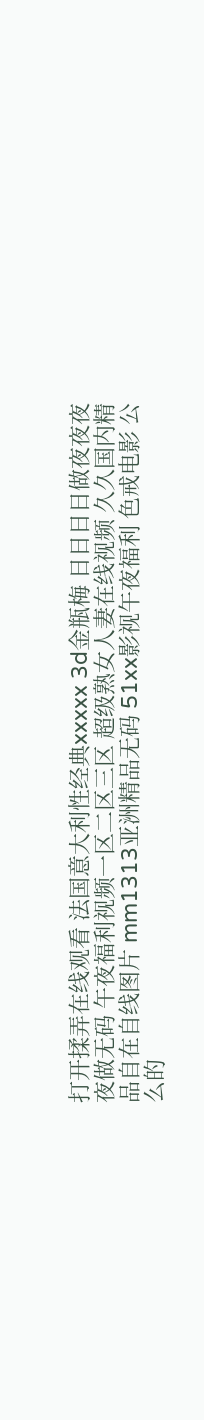打开揉弄在线观看 法国意大利性经典xxxxx 3d金瓶梅 日日日日做夜夜夜夜做无码 午夜福利视频一区二区三区 超级熟女人妻在线视频 久久国内精品自在自线图片 mm1313亚洲精品无码 51xx影视午夜福利 色戒电影 公么的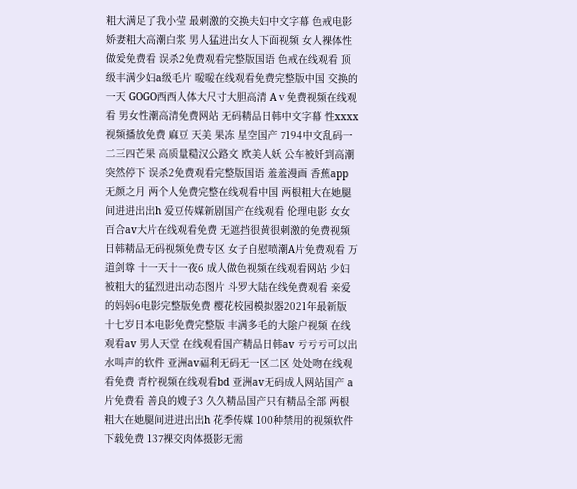粗大满足了我小莹 最刺激的交换夫妇中文字幕 色戒电影 娇妻粗大高潮白浆 男人猛进出女人下面视频 女人裸体性做爰免费看 误杀2免费观看完整版国语 色戒在线观看 顶级丰满少妇a级毛片 暖暖在线观看免费完整版中国 交换的一天 GOGO西西人体大尺寸大胆高清 Aⅴ免费视频在线观看 男女性潮高清免费网站 无码精品日韩中文字幕 性xxxx视频播放免费 麻豆 天美 果冻 星空国产 7194中文乱码一二三四芒果 高质量糙汉公路文 欧美人妖 公车被奷到高潮突然停下 误杀2免费观看完整版国语 羞羞漫画 香蕉app 无颜之月 两个人免费完整在线观看中国 两根粗大在她腿间进进出出h 爱豆传媒新剧国产在线观看 伦理电影 女女百合av大片在线观看免费 无遮挡很黄很刺激的免费视频 日韩精品无码视频免费专区 女子自慰喷潮A片免费观看 万道剑尊 十一天十一夜6 成人做色视频在线观看网站 少妇被粗大的猛烈进出动态图片 斗罗大陆在线免费观看 亲爱的妈妈6电影完整版免费 樱花校园模拟器2021年最新版 十七岁日本电影免费完整版 丰满多毛的大隂户视频 在线观看av 男人天堂 在线观看国产精品日韩av 亏亏亏可以出水叫声的软件 亚洲av福利无码无一区二区 处处吻在线观看免费 青柠视频在线观看bd 亚洲av无码成人网站国产 a片免费看 善良的嫂子3 久久精品国产只有精品全部 两根粗大在她腿间进进出出h 花季传媒 100种禁用的视频软件下载免费 137裸交肉体摄影无需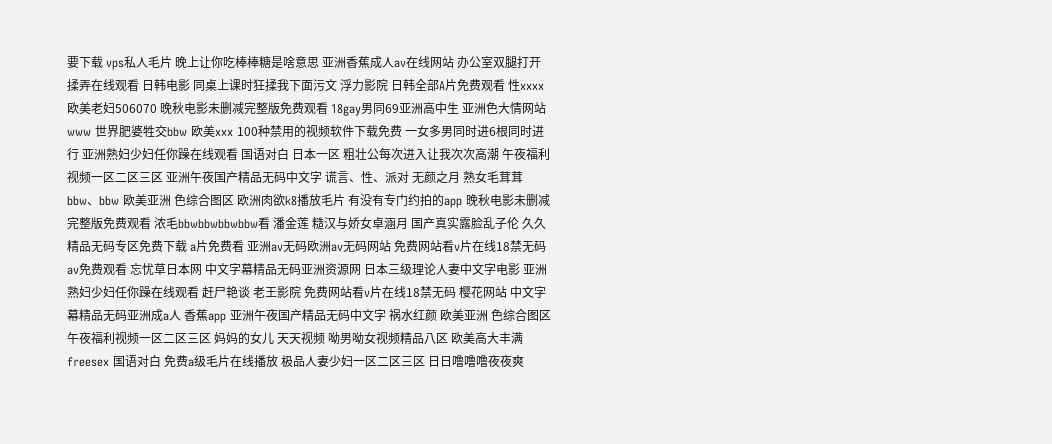要下载 vps私人毛片 晚上让你吃棒棒糖是啥意思 亚洲香蕉成人av在线网站 办公室双腿打开揉弄在线观看 日韩电影 同桌上课时狂揉我下面污文 浮力影院 日韩全部A片免费观看 性xxxx欧美老妇506070 晚秋电影未删减完整版免费观看 18gay男同69亚洲高中生 亚洲色大情网站www 世界肥婆牲交bbw 欧美xxx 100种禁用的视频软件下载免费 一女多男同时进6根同时进行 亚洲熟妇少妇任你躁在线观看 国语对白 日本一区 粗壮公每次进入让我次次高潮 午夜福利视频一区二区三区 亚洲午夜国产精品无码中文字 谎言、性、派对 无颜之月 熟女毛茸茸bbw、bbw 欧美亚洲 色综合图区 欧洲肉欲k8播放毛片 有没有专门约拍的app 晚秋电影未删减完整版免费观看 浓毛bbwbbwbbwbbw看 潘金莲 糙汉与娇女卓涵月 国产真实露脸乱子伦 久久精品无码专区免费下载 a片免费看 亚洲av无码欧洲av无码网站 免费网站看v片在线18禁无码 av免费观看 忘忧草日本网 中文字幕精品无码亚洲资源网 日本三级理论人妻中文字电影 亚洲熟妇少妇任你躁在线观看 赶尸艳谈 老王影院 免费网站看v片在线18禁无码 樱花网站 中文字幕精品无码亚洲成a人 香蕉app 亚洲午夜国产精品无码中文字 祸水红颜 欧美亚洲 色综合图区 午夜福利视频一区二区三区 妈妈的女儿 天天视频 呦男呦女视频精品八区 欧美高大丰满freesex 国语对白 免费a级毛片在线播放 极品人妻少妇一区二区三区 日日噜噜噜夜夜爽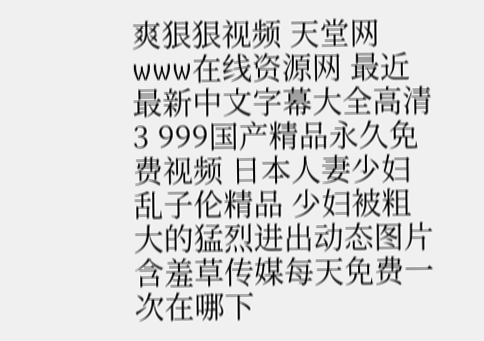爽狠狠视频 天堂网www在线资源网 最近最新中文字幕大全高清3 999国产精品永久免费视频 日本人妻少妇乱子伦精品 少妇被粗大的猛烈进出动态图片 含羞草传媒每天免费一次在哪下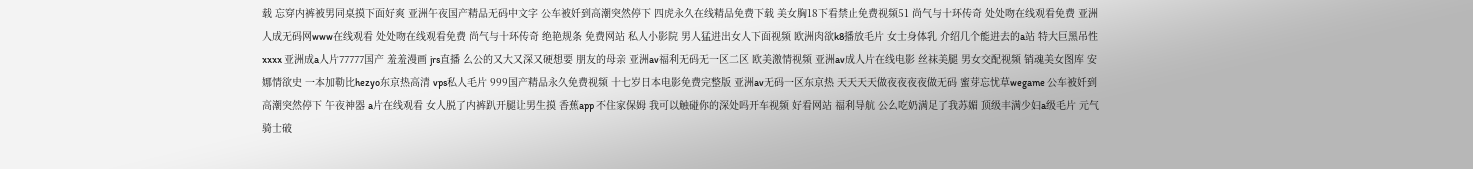载 忘穿内裤被男同桌摸下面好爽 亚洲午夜国产精品无码中文字 公车被奷到高潮突然停下 四虎永久在线精品免费下载 美女胸18下看禁止免费视频51 尚气与十环传奇 处处吻在线观看免费 亚洲人成无码网www在线观看 处处吻在线观看免费 尚气与十环传奇 绝艳规条 免费网站 私人小影院 男人猛进出女人下面视频 欧洲肉欲k8播放毛片 女士身体乳 介绍几个能进去的a站 特大巨黑吊性xxxx 亚洲成a人片77777国产 羞羞漫画 jrs直播 么公的又大又深又硬想要 朋友的母亲 亚洲av福利无码无一区二区 欧美激情视频 亚洲av成人片在线电影 丝袜美腿 男女交配视频 销魂美女图库 安娜情欲史 一本加勒比hezyo东京热高清 vps私人毛片 999国产精品永久免费视频 十七岁日本电影免费完整版 亚洲av无码一区东京热 天天天天做夜夜夜夜做无码 蜜芽忘忧草wegame 公车被奷到高潮突然停下 午夜神器 a片在线观看 女人脱了内裤趴开腿让男生摸 香蕉app 不住家保姆 我可以触碰你的深处吗开车视频 好看网站 福利导航 公么吃奶满足了我苏媚 顶级丰满少妇a级毛片 元气骑士破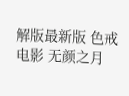解版最新版 色戒电影 无颜之月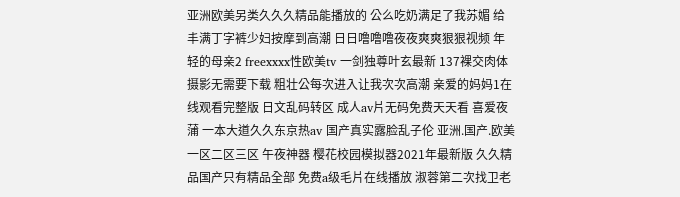亚洲欧美另类久久久精品能播放的 公么吃奶满足了我苏媚 给丰满丁字裤少妇按摩到高潮 日日噜噜噜夜夜爽爽狠狠视频 年轻的母亲2 freexxxx性欧美tv 一剑独尊叶玄最新 137裸交肉体摄影无需要下载 粗壮公每次进入让我次次高潮 亲爱的妈妈1在线观看完整版 日文乱码转区 成人av片无码免费天天看 喜爱夜蒲 一本大道久久东京热av 国产真实露脸乱子伦 亚洲.国产.欧美一区二区三区 午夜神器 樱花校园模拟器2021年最新版 久久精品国产只有精品全部 免费a级毛片在线播放 淑蓉第二次找卫老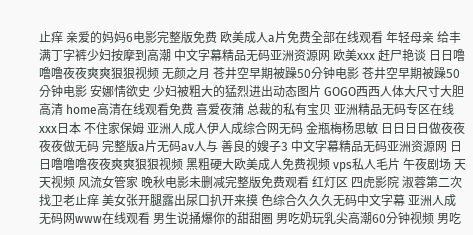止痒 亲爱的妈妈6电影完整版免费 欧美成人a片免费全部在线观看 年轻母亲 给丰满丁字裤少妇按摩到高潮 中文字幕精品无码亚洲资源网 欧美xxx 赶尸艳谈 日日噜噜噜夜夜爽爽狠狠视频 无颜之月 苍井空早期被躁50分钟电影 苍井空早期被躁50分钟电影 安娜情欲史 少妇被粗大的猛烈进出动态图片 GOGO西西人体大尺寸大胆高清 home高清在线观看免费 喜爱夜蒲 总裁的私有宝贝 亚洲精品无码专区在线 xxx日本 不住家保姆 亚洲人成人伊人成综合网无码 金瓶梅杨思敏 日日日日做夜夜夜夜做无码 完整版a片无码av人与 善良的嫂子3 中文字幕精品无码亚洲资源网 日日噜噜噜夜夜爽爽狠狠视频 黑粗硬大欧美成人免费视频 vps私人毛片 午夜剧场 天天视频 风流女管家 晚秋电影未删减完整版免费观看 红灯区 四虎影院 淑蓉第二次找卫老止痒 美女张开腿露出尿口扒开来摸 色综合久久久无码中文字幕 亚洲人成无码网www在线观看 男生说捅爆你的甜甜圈 男吃奶玩乳尖高潮60分钟视频 男吃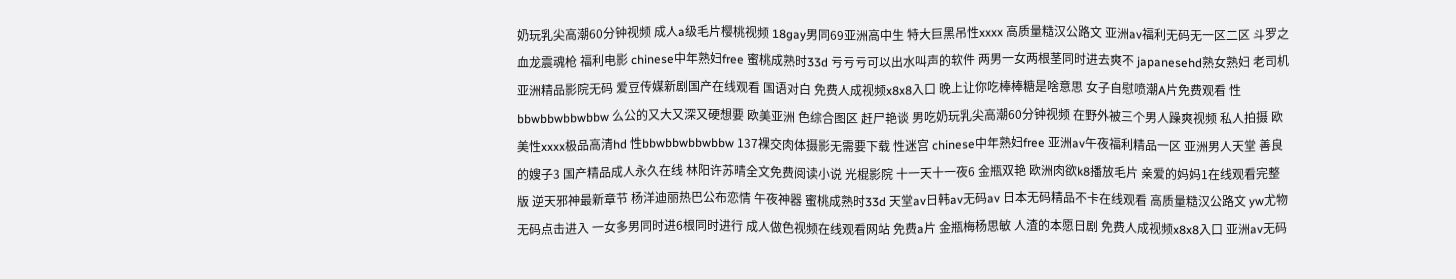奶玩乳尖高潮60分钟视频 成人a级毛片樱桃视频 18gay男同69亚洲高中生 特大巨黑吊性xxxx 高质量糙汉公路文 亚洲av福利无码无一区二区 斗罗之血龙震魂枪 福利电影 chinese中年熟妇free 蜜桃成熟时33d 亏亏亏可以出水叫声的软件 两男一女两根茎同时进去爽不 japanesehd熟女熟妇 老司机亚洲精品影院无码 爱豆传媒新剧国产在线观看 国语对白 免费人成视频x8x8入口 晚上让你吃棒棒糖是啥意思 女子自慰喷潮A片免费观看 性bbwbbwbbwbbw 么公的又大又深又硬想要 欧美亚洲 色综合图区 赶尸艳谈 男吃奶玩乳尖高潮60分钟视频 在野外被三个男人躁爽视频 私人拍摄 欧美性xxxx极品高清hd 性bbwbbwbbwbbw 137裸交肉体摄影无需要下载 性迷宫 chinese中年熟妇free 亚洲av午夜福利精品一区 亚洲男人天堂 善良的嫂子3 国产精品成人永久在线 林阳许苏晴全文免费阅读小说 光棍影院 十一天十一夜6 金瓶双艳 欧洲肉欲k8播放毛片 亲爱的妈妈1在线观看完整版 逆天邪神最新章节 杨洋迪丽热巴公布恋情 午夜神器 蜜桃成熟时33d 天堂av日韩av无码av 日本无码精品不卡在线观看 高质量糙汉公路文 yw尤物无码点击进入 一女多男同时进6根同时进行 成人做色视频在线观看网站 免费a片 金瓶梅杨思敏 人渣的本愿日剧 免费人成视频x8x8入口 亚洲av无码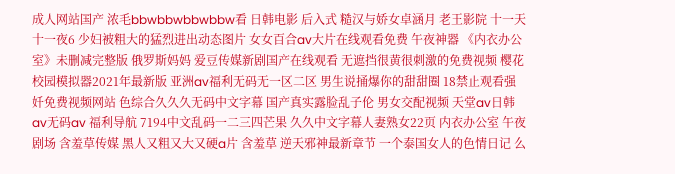成人网站国产 浓毛bbwbbwbbwbbw看 日韩电影 后入式 糙汉与娇女卓涵月 老王影院 十一天十一夜6 少妇被粗大的猛烈进出动态图片 女女百合av大片在线观看免费 午夜神器 《内衣办公室》未删减完整版 俄罗斯妈妈 爱豆传媒新剧国产在线观看 无遮挡很黄很刺激的免费视频 樱花校园模拟器2021年最新版 亚洲av福利无码无一区二区 男生说捅爆你的甜甜圈 18禁止观看强奷免费视频网站 色综合久久久无码中文字幕 国产真实露脸乱子伦 男女交配视频 天堂av日韩av无码av 福利导航 7194中文乱码一二三四芒果 久久中文字幕人妻熟女22页 内衣办公室 午夜剧场 含羞草传媒 黑人又粗又大又硬a片 含羞草 逆天邪神最新章节 一个泰国女人的色情日记 么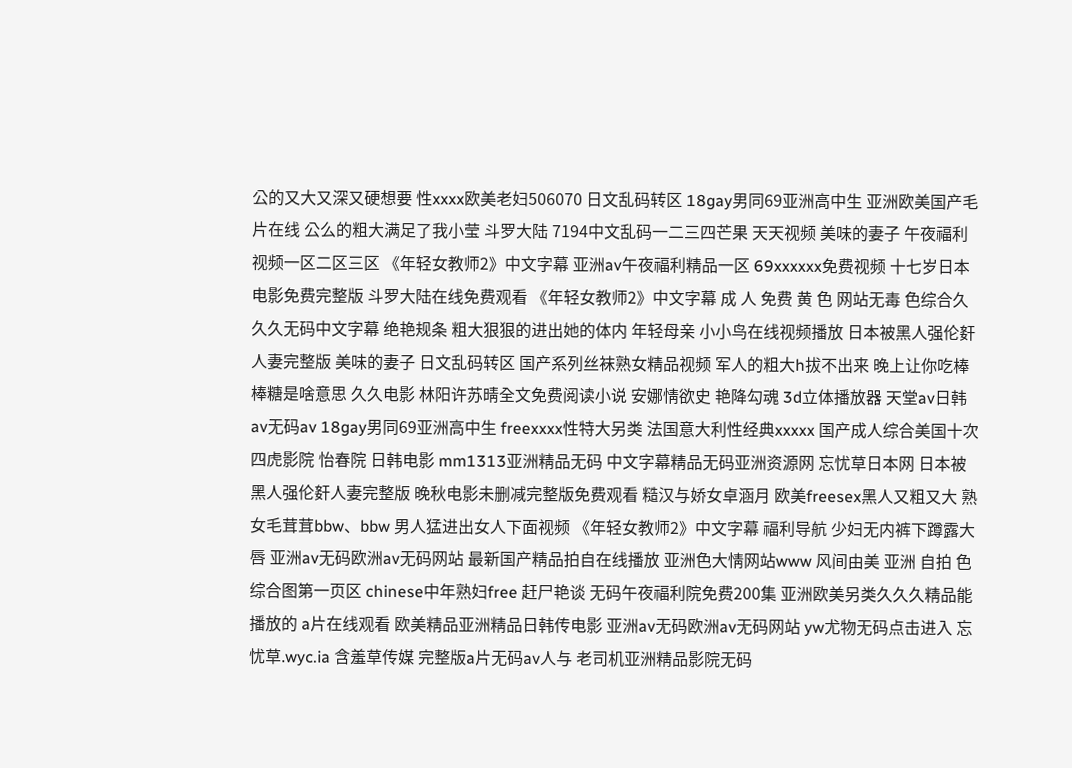公的又大又深又硬想要 性xxxx欧美老妇506070 日文乱码转区 18gay男同69亚洲高中生 亚洲欧美国产毛片在线 公么的粗大满足了我小莹 斗罗大陆 7194中文乱码一二三四芒果 天天视频 美味的妻子 午夜福利视频一区二区三区 《年轻女教师2》中文字幕 亚洲av午夜福利精品一区 69xxxxxx免费视频 十七岁日本电影免费完整版 斗罗大陆在线免费观看 《年轻女教师2》中文字幕 成 人 免费 黄 色 网站无毒 色综合久久久无码中文字幕 绝艳规条 粗大狠狠的进出她的体内 年轻母亲 小小鸟在线视频播放 日本被黑人强伦姧人妻完整版 美味的妻子 日文乱码转区 国产系列丝袜熟女精品视频 军人的粗大h拔不出来 晚上让你吃棒棒糖是啥意思 久久电影 林阳许苏晴全文免费阅读小说 安娜情欲史 艳降勾魂 3d立体播放器 天堂av日韩av无码av 18gay男同69亚洲高中生 freexxxx性特大另类 法国意大利性经典xxxxx 国产成人综合美国十次 四虎影院 怡春院 日韩电影 mm1313亚洲精品无码 中文字幕精品无码亚洲资源网 忘忧草日本网 日本被黑人强伦姧人妻完整版 晚秋电影未删减完整版免费观看 糙汉与娇女卓涵月 欧美freesex黑人又粗又大 熟女毛茸茸bbw、bbw 男人猛进出女人下面视频 《年轻女教师2》中文字幕 福利导航 少妇无内裤下蹲露大唇 亚洲av无码欧洲av无码网站 最新国产精品拍自在线播放 亚洲色大情网站www 风间由美 亚洲 自拍 色综合图第一页区 chinese中年熟妇free 赶尸艳谈 无码午夜福利院免费200集 亚洲欧美另类久久久精品能播放的 a片在线观看 欧美精品亚洲精品日韩传电影 亚洲av无码欧洲av无码网站 yw尤物无码点击进入 忘忧草.wyc.ia 含羞草传媒 完整版a片无码av人与 老司机亚洲精品影院无码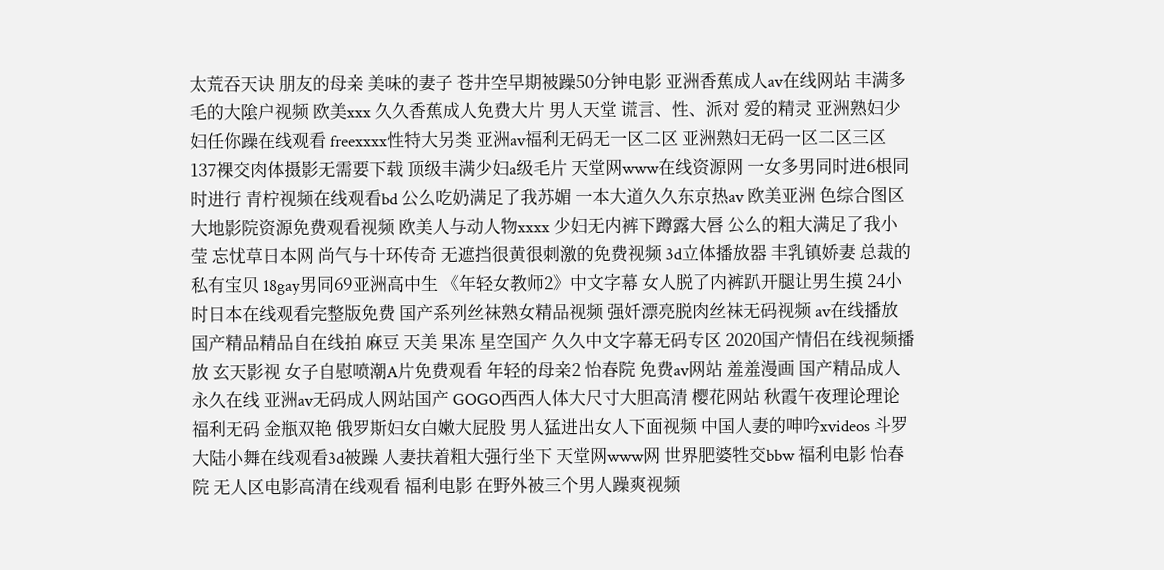太荒吞天诀 朋友的母亲 美味的妻子 苍井空早期被躁50分钟电影 亚洲香蕉成人av在线网站 丰满多毛的大隂户视频 欧美xxx 久久香蕉成人免费大片 男人天堂 谎言、性、派对 爱的精灵 亚洲熟妇少妇任你躁在线观看 freexxxx性特大另类 亚洲av福利无码无一区二区 亚洲熟妇无码一区二区三区 137裸交肉体摄影无需要下载 顶级丰满少妇a级毛片 天堂网www在线资源网 一女多男同时进6根同时进行 青柠视频在线观看bd 公么吃奶满足了我苏媚 一本大道久久东京热av 欧美亚洲 色综合图区 大地影院资源免费观看视频 欧美人与动人物xxxx 少妇无内裤下蹲露大唇 公么的粗大满足了我小莹 忘忧草日本网 尚气与十环传奇 无遮挡很黄很刺激的免费视频 3d立体播放器 丰乳镇娇妻 总裁的私有宝贝 18gay男同69亚洲高中生 《年轻女教师2》中文字幕 女人脱了内裤趴开腿让男生摸 24小时日本在线观看完整版免费 国产系列丝袜熟女精品视频 强奷漂亮脱肉丝袜无码视频 av在线播放 国产精品精品自在线拍 麻豆 天美 果冻 星空国产 久久中文字幕无码专区 2020国产情侣在线视频播放 玄天影视 女子自慰喷潮A片免费观看 年轻的母亲2 怡春院 免费av网站 羞羞漫画 国产精品成人永久在线 亚洲av无码成人网站国产 GOGO西西人体大尺寸大胆高清 樱花网站 秋霞午夜理论理论福利无码 金瓶双艳 俄罗斯妇女白嫩大屁股 男人猛进出女人下面视频 中国人妻的呻吟xvideos 斗罗大陆小舞在线观看3d被躁 人妻扶着粗大强行坐下 天堂网www网 世界肥婆牲交bbw 福利电影 怡春院 无人区电影高清在线观看 福利电影 在野外被三个男人躁爽视频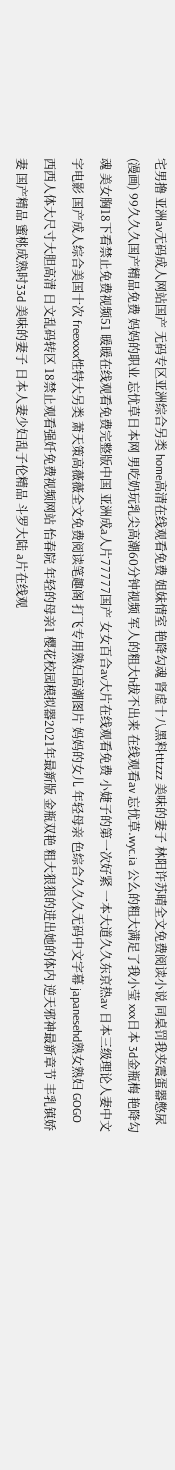宅男撸 亚洲av无码成人网站国产 无码专区亚洲综合另类 home高清在线观看免费 姐妹情室 艳降勾魂 肾虚十八黑料tttzzz 美味的妻子 林阳许苏晴全文免费阅读小说 同桌罚我夹震蛋器憋尿(漫画) 99久久久国产精品免费 妈妈的职业 忘忧草日本网 男吃奶玩乳尖高潮60分钟视频 军人的粗大h拔不出来 在线观看av 忘忧草.wyc.ia 公么的粗大满足了我小莹 xxx日本 3d金瓶梅 艳降勾魂 美女胸18下看禁止免费视频51 暖暖在线观看免费完整版中国 亚洲成a人片77777国产 女女百合av大片在线观看免费 小婕子的第一次好紧 一本大道久久东京热av 日本三级理论人妻中文字电影 国产成人综合美国十次 freexxxx性特大另类 萧天策高薇薇全文免费阅读笔趣阁 打飞专用熟妇高潮图片 妈妈的女儿 年轻母亲 色综合久久久无码中文字幕 japanesehd熟女熟妇 GOGO西西人体大尺寸大胆高清 日文乱码转区 18禁止观看强奷免费视频网站 怡春院 年轻的母亲1 樱花校园模拟器2021年最新版 金瓶双艳 粗大狠狠的进出她的体内 逆天邪神最新章节 丰乳镇娇妻 国产精品 蜜桃成熟时33d 美味的妻子 日本人妻少妇乱子伦精品 斗罗大陆 a片在线观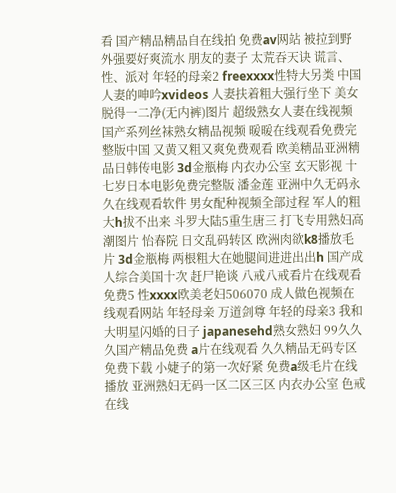看 国产精品精品自在线拍 免费av网站 被拉到野外强要好爽流水 朋友的妻子 太荒吞天诀 谎言、性、派对 年轻的母亲2 freexxxx性特大另类 中国人妻的呻吟xvideos 人妻扶着粗大强行坐下 美女脱得一二净(无内裤)图片 超级熟女人妻在线视频 国产系列丝袜熟女精品视频 暖暖在线观看免费完整版中国 又黄又粗又爽免费观看 欧美精品亚洲精品日韩传电影 3d金瓶梅 内衣办公室 玄天影视 十七岁日本电影免费完整版 潘金莲 亚洲中久无码永久在线观看软件 男女配种视频全部过程 军人的粗大h拔不出来 斗罗大陆5重生唐三 打飞专用熟妇高潮图片 怡春院 日文乱码转区 欧洲肉欲k8播放毛片 3d金瓶梅 两根粗大在她腿间进进出出h 国产成人综合美国十次 赶尸艳谈 八戒八戒看片在线观看免费5 性xxxx欧美老妇506070 成人做色视频在线观看网站 年轻母亲 万道剑尊 年轻的母亲3 我和大明星闪婚的日子 japanesehd熟女熟妇 99久久久国产精品免费 a片在线观看 久久精品无码专区免费下载 小婕子的第一次好紧 免费a级毛片在线播放 亚洲熟妇无码一区二区三区 内衣办公室 色戒在线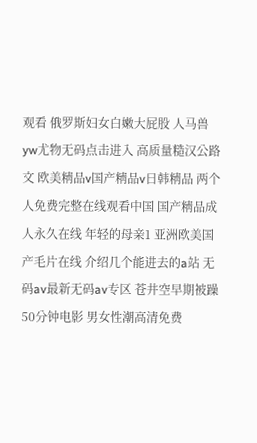观看 俄罗斯妇女白嫩大屁股 人马兽 yw尤物无码点击进入 高质量糙汉公路文 欧美精品v国产精品v日韩精品 两个人免费完整在线观看中国 国产精品成人永久在线 年轻的母亲1 亚洲欧美国产毛片在线 介绍几个能进去的a站 无码av最新无码av专区 苍井空早期被躁50分钟电影 男女性潮高清免费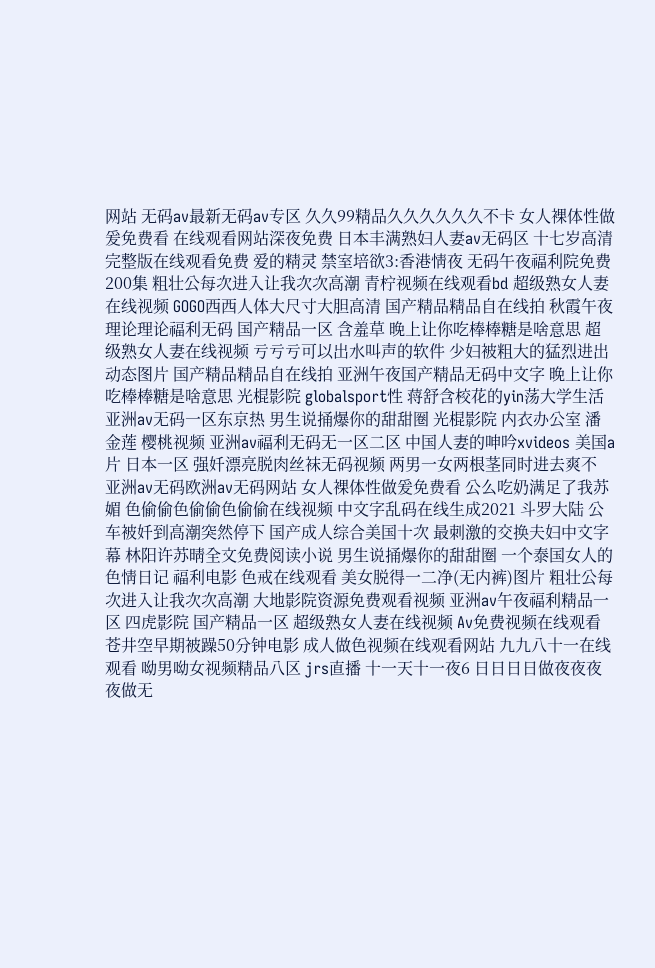网站 无码av最新无码av专区 久久99精品久久久久久久不卡 女人裸体性做爰免费看 在线观看网站深夜免费 日本丰满熟妇人妻av无码区 十七岁高清完整版在线观看免费 爱的精灵 禁室培欲3:香港情夜 无码午夜福利院免费200集 粗壮公每次进入让我次次高潮 青柠视频在线观看bd 超级熟女人妻在线视频 GOGO西西人体大尺寸大胆高清 国产精品精品自在线拍 秋霞午夜理论理论福利无码 国产精品一区 含羞草 晚上让你吃棒棒糖是啥意思 超级熟女人妻在线视频 亏亏亏可以出水叫声的软件 少妇被粗大的猛烈进出动态图片 国产精品精品自在线拍 亚洲午夜国产精品无码中文字 晚上让你吃棒棒糖是啥意思 光棍影院 globalsport性 蒋舒含校花的yin荡大学生活 亚洲av无码一区东京热 男生说捅爆你的甜甜圈 光棍影院 内衣办公室 潘金莲 樱桃视频 亚洲av福利无码无一区二区 中国人妻的呻吟xvideos 美国a片 日本一区 强奷漂亮脱肉丝袜无码视频 两男一女两根茎同时进去爽不 亚洲av无码欧洲av无码网站 女人裸体性做爰免费看 公么吃奶满足了我苏媚 色偷偷色偷偷色偷偷在线视频 中文字乱码在线生成2021 斗罗大陆 公车被奷到高潮突然停下 国产成人综合美国十次 最刺激的交换夫妇中文字幕 林阳许苏晴全文免费阅读小说 男生说捅爆你的甜甜圈 一个泰国女人的色情日记 福利电影 色戒在线观看 美女脱得一二净(无内裤)图片 粗壮公每次进入让我次次高潮 大地影院资源免费观看视频 亚洲av午夜福利精品一区 四虎影院 国产精品一区 超级熟女人妻在线视频 Aⅴ免费视频在线观看 苍井空早期被躁50分钟电影 成人做色视频在线观看网站 九九八十一在线观看 呦男呦女视频精品八区 jrs直播 十一天十一夜6 日日日日做夜夜夜夜做无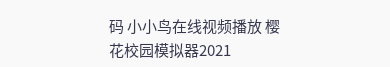码 小小鸟在线视频播放 樱花校园模拟器2021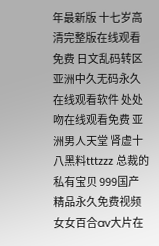年最新版 十七岁高清完整版在线观看免费 日文乱码转区 亚洲中久无码永久在线观看软件 处处吻在线观看免费 亚洲男人天堂 肾虚十八黑料tttzzz 总裁的私有宝贝 999国产精品永久免费视频 女女百合av大片在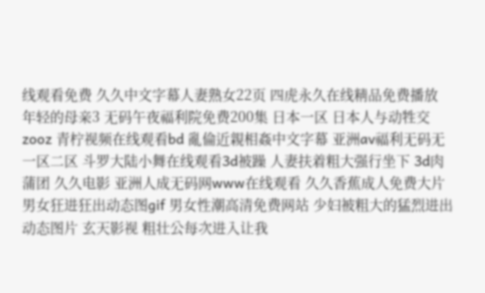线观看免费 久久中文字幕人妻熟女22页 四虎永久在线精品免费播放 年轻的母亲3 无码午夜福利院免费200集 日本一区 日本人与动牲交zooz 青柠视频在线观看bd 亂倫近親相姦中文字幕 亚洲av福利无码无一区二区 斗罗大陆小舞在线观看3d被躁 人妻扶着粗大强行坐下 3d肉蒲团 久久电影 亚洲人成无码网www在线观看 久久香蕉成人免费大片 男女狂进狂出动态图gif 男女性潮高清免费网站 少妇被粗大的猛烈进出动态图片 玄天影视 粗壮公每次进入让我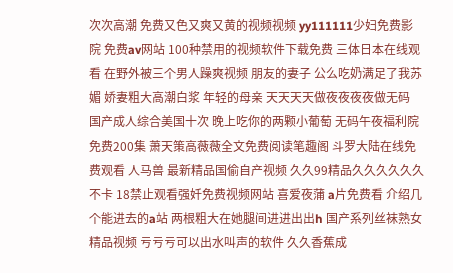次次高潮 免费又色又爽又黄的视频视频 yy111111少妇免费影院 免费av网站 100种禁用的视频软件下载免费 三体日本在线观看 在野外被三个男人躁爽视频 朋友的妻子 公么吃奶满足了我苏媚 娇妻粗大高潮白浆 年轻的母亲 天天天天做夜夜夜夜做无码 国产成人综合美国十次 晚上吃你的两颗小葡萄 无码午夜福利院免费200集 萧天策高薇薇全文免费阅读笔趣阁 斗罗大陆在线免费观看 人马兽 最新精品国偷自产视频 久久99精品久久久久久久不卡 18禁止观看强奷免费视频网站 喜爱夜蒲 a片免费看 介绍几个能进去的a站 两根粗大在她腿间进进出出h 国产系列丝袜熟女精品视频 亏亏亏可以出水叫声的软件 久久香蕉成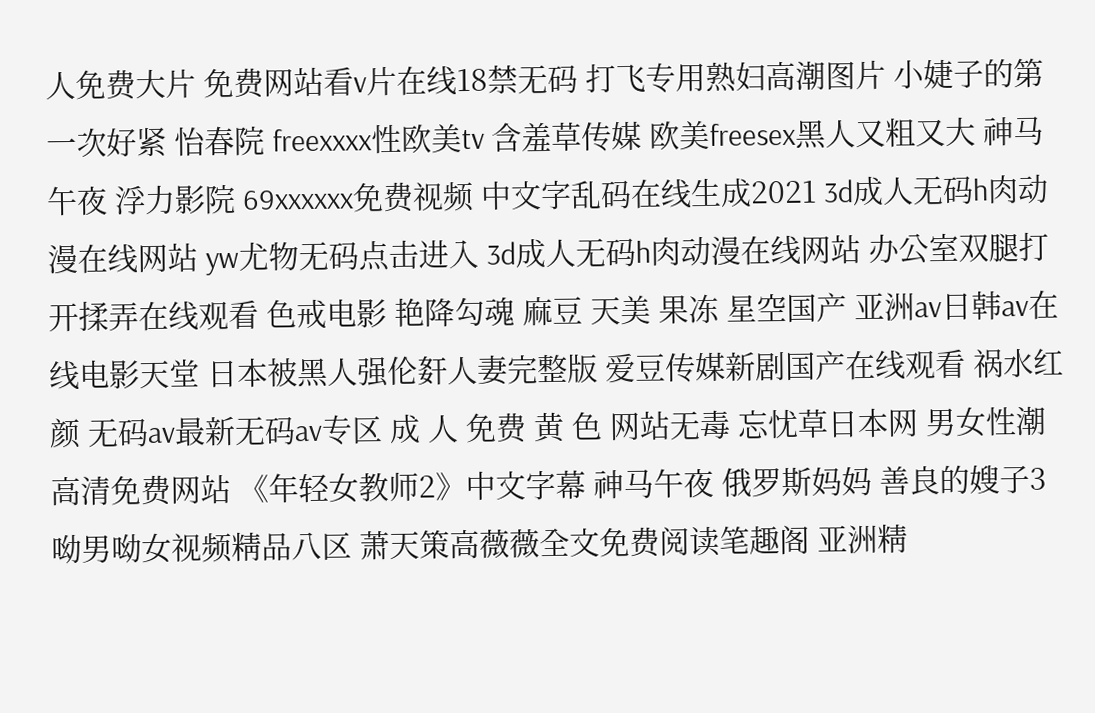人免费大片 免费网站看v片在线18禁无码 打飞专用熟妇高潮图片 小婕子的第一次好紧 怡春院 freexxxx性欧美tv 含羞草传媒 欧美freesex黑人又粗又大 神马午夜 浮力影院 69xxxxxx免费视频 中文字乱码在线生成2021 3d成人无码h肉动漫在线网站 yw尤物无码点击进入 3d成人无码h肉动漫在线网站 办公室双腿打开揉弄在线观看 色戒电影 艳降勾魂 麻豆 天美 果冻 星空国产 亚洲av日韩av在线电影天堂 日本被黑人强伦姧人妻完整版 爱豆传媒新剧国产在线观看 祸水红颜 无码av最新无码av专区 成 人 免费 黄 色 网站无毒 忘忧草日本网 男女性潮高清免费网站 《年轻女教师2》中文字幕 神马午夜 俄罗斯妈妈 善良的嫂子3 呦男呦女视频精品八区 萧天策高薇薇全文免费阅读笔趣阁 亚洲精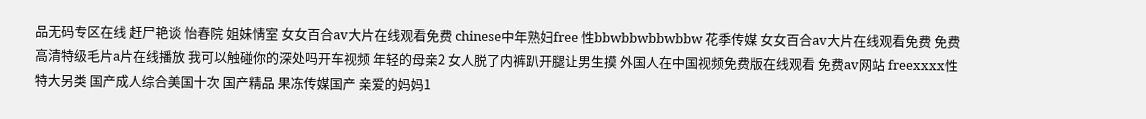品无码专区在线 赶尸艳谈 怡春院 姐妹情室 女女百合av大片在线观看免费 chinese中年熟妇free 性bbwbbwbbwbbw 花季传媒 女女百合av大片在线观看免费 免费高清特级毛片a片在线播放 我可以触碰你的深处吗开车视频 年轻的母亲2 女人脱了内裤趴开腿让男生摸 外国人在中国视频免费版在线观看 免费av网站 freexxxx性特大另类 国产成人综合美国十次 国产精品 果冻传媒国产 亲爱的妈妈1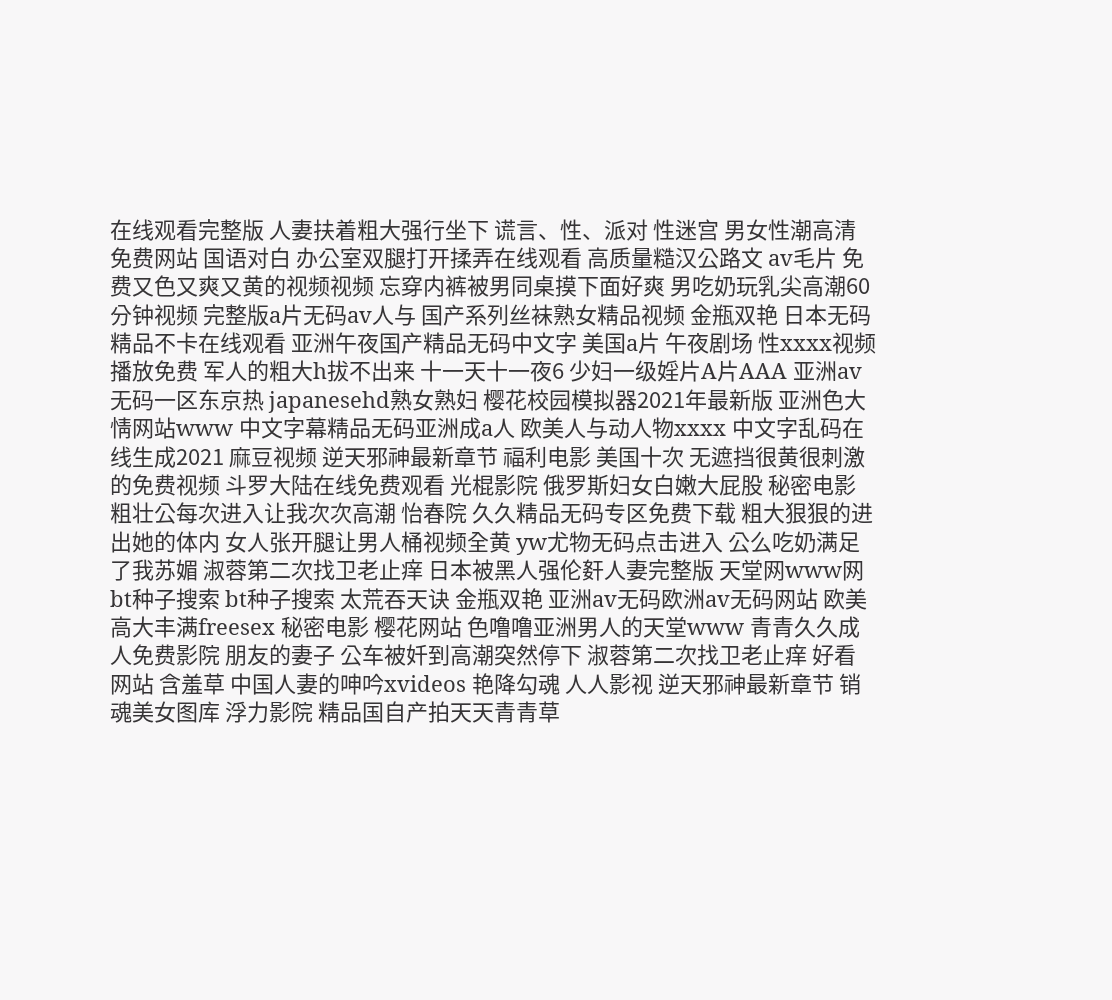在线观看完整版 人妻扶着粗大强行坐下 谎言、性、派对 性迷宫 男女性潮高清免费网站 国语对白 办公室双腿打开揉弄在线观看 高质量糙汉公路文 av毛片 免费又色又爽又黄的视频视频 忘穿内裤被男同桌摸下面好爽 男吃奶玩乳尖高潮60分钟视频 完整版a片无码av人与 国产系列丝袜熟女精品视频 金瓶双艳 日本无码精品不卡在线观看 亚洲午夜国产精品无码中文字 美国a片 午夜剧场 性xxxx视频播放免费 军人的粗大h拔不出来 十一天十一夜6 少妇一级婬片A片AAA 亚洲av无码一区东京热 japanesehd熟女熟妇 樱花校园模拟器2021年最新版 亚洲色大情网站www 中文字幕精品无码亚洲成a人 欧美人与动人物xxxx 中文字乱码在线生成2021 麻豆视频 逆天邪神最新章节 福利电影 美国十次 无遮挡很黄很刺激的免费视频 斗罗大陆在线免费观看 光棍影院 俄罗斯妇女白嫩大屁股 秘密电影 粗壮公每次进入让我次次高潮 怡春院 久久精品无码专区免费下载 粗大狠狠的进出她的体内 女人张开腿让男人桶视频全黄 yw尤物无码点击进入 公么吃奶满足了我苏媚 淑蓉第二次找卫老止痒 日本被黑人强伦姧人妻完整版 天堂网www网 bt种子搜索 bt种子搜索 太荒吞天诀 金瓶双艳 亚洲av无码欧洲av无码网站 欧美高大丰满freesex 秘密电影 樱花网站 色噜噜亚洲男人的天堂www 青青久久成人免费影院 朋友的妻子 公车被奷到高潮突然停下 淑蓉第二次找卫老止痒 好看网站 含羞草 中国人妻的呻吟xvideos 艳降勾魂 人人影视 逆天邪神最新章节 销魂美女图库 浮力影院 精品国自产拍天天青青草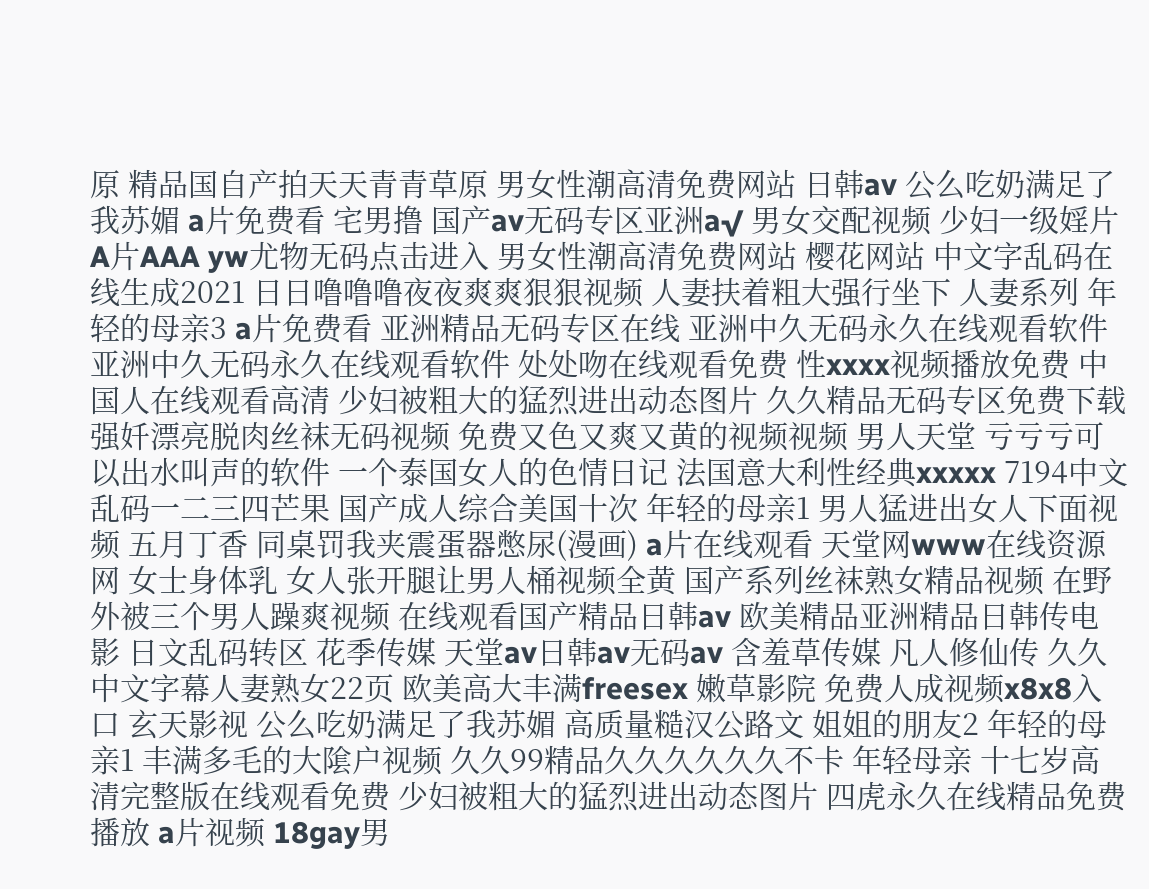原 精品国自产拍天天青青草原 男女性潮高清免费网站 日韩av 公么吃奶满足了我苏媚 a片免费看 宅男撸 国产av无码专区亚洲a√ 男女交配视频 少妇一级婬片A片AAA yw尤物无码点击进入 男女性潮高清免费网站 樱花网站 中文字乱码在线生成2021 日日噜噜噜夜夜爽爽狠狠视频 人妻扶着粗大强行坐下 人妻系列 年轻的母亲3 a片免费看 亚洲精品无码专区在线 亚洲中久无码永久在线观看软件 亚洲中久无码永久在线观看软件 处处吻在线观看免费 性xxxx视频播放免费 中国人在线观看高清 少妇被粗大的猛烈进出动态图片 久久精品无码专区免费下载 强奷漂亮脱肉丝袜无码视频 免费又色又爽又黄的视频视频 男人天堂 亏亏亏可以出水叫声的软件 一个泰国女人的色情日记 法国意大利性经典xxxxx 7194中文乱码一二三四芒果 国产成人综合美国十次 年轻的母亲1 男人猛进出女人下面视频 五月丁香 同桌罚我夹震蛋器憋尿(漫画) a片在线观看 天堂网www在线资源网 女士身体乳 女人张开腿让男人桶视频全黄 国产系列丝袜熟女精品视频 在野外被三个男人躁爽视频 在线观看国产精品日韩av 欧美精品亚洲精品日韩传电影 日文乱码转区 花季传媒 天堂av日韩av无码av 含羞草传媒 凡人修仙传 久久中文字幕人妻熟女22页 欧美高大丰满freesex 嫩草影院 免费人成视频x8x8入口 玄天影视 公么吃奶满足了我苏媚 高质量糙汉公路文 姐姐的朋友2 年轻的母亲1 丰满多毛的大隂户视频 久久99精品久久久久久久不卡 年轻母亲 十七岁高清完整版在线观看免费 少妇被粗大的猛烈进出动态图片 四虎永久在线精品免费播放 a片视频 18gay男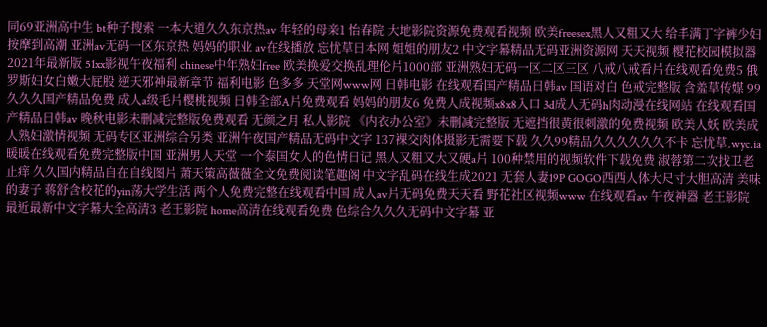同69亚洲高中生 bt种子搜索 一本大道久久东京热av 年轻的母亲1 怡春院 大地影院资源免费观看视频 欧美freesex黑人又粗又大 给丰满丁字裤少妇按摩到高潮 亚洲av无码一区东京热 妈妈的职业 av在线播放 忘忧草日本网 姐姐的朋友2 中文字幕精品无码亚洲资源网 天天视频 樱花校园模拟器2021年最新版 51xx影视午夜福利 chinese中年熟妇free 欧美换爱交换乱理伦片1000部 亚洲熟妇无码一区二区三区 八戒八戒看片在线观看免费5 俄罗斯妇女白嫩大屁股 逆天邪神最新章节 福利电影 色多多 天堂网www网 日韩电影 在线观看国产精品日韩av 国语对白 色戒完整版 含羞草传媒 99久久久国产精品免费 成人a级毛片樱桃视频 日韩全部A片免费观看 妈妈的朋友6 免费人成视频x8x8入口 3d成人无码h肉动漫在线网站 在线观看国产精品日韩av 晚秋电影未删减完整版免费观看 无颜之月 私人影院 《内衣办公室》未删减完整版 无遮挡很黄很刺激的免费视频 欧美人妖 欧美成人熟妇激情视频 无码专区亚洲综合另类 亚洲午夜国产精品无码中文字 137裸交肉体摄影无需要下载 久久99精品久久久久久久不卡 忘忧草.wyc.ia 暖暖在线观看免费完整版中国 亚洲男人天堂 一个泰国女人的色情日记 黑人又粗又大又硬a片 100种禁用的视频软件下载免费 淑蓉第二次找卫老止痒 久久国内精品自在自线图片 萧天策高薇薇全文免费阅读笔趣阁 中文字乱码在线生成2021 无套人妻19P GOGO西西人体大尺寸大胆高清 美味的妻子 蒋舒含校花的yin荡大学生活 两个人免费完整在线观看中国 成人av片无码免费天天看 野花社区视频www 在线观看av 午夜神器 老王影院 最近最新中文字幕大全高清3 老王影院 home高清在线观看免费 色综合久久久无码中文字幕 亚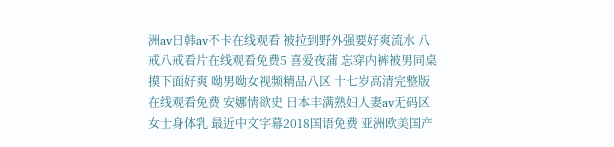洲av日韩av不卡在线观看 被拉到野外强要好爽流水 八戒八戒看片在线观看免费5 喜爱夜蒲 忘穿内裤被男同桌摸下面好爽 呦男呦女视频精品八区 十七岁高清完整版在线观看免费 安娜情欲史 日本丰满熟妇人妻av无码区 女士身体乳 最近中文字幕2018国语免费 亚洲欧美国产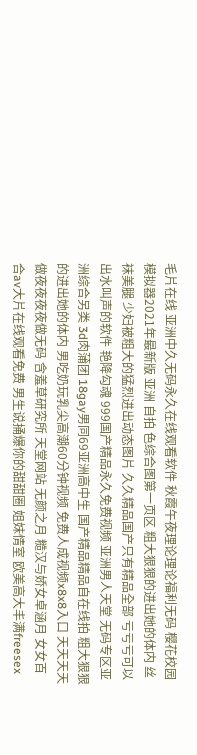毛片在线 亚洲中久无码永久在线观看软件 秋霞午夜理论理论福利无码 樱花校园模拟器2021年最新版 亚洲 自拍 色综合图第一页区 粗大狠狠的进出她的体内 丝袜美腿 少妇被粗大的猛烈进出动态图片 久久精品国产只有精品全部 亏亏亏可以出水叫声的软件 艳降勾魂 999国产精品永久免费视频 亚洲男人天堂 无码专区亚洲综合另类 3d肉蒲团 18gay男同69亚洲高中生 国产精品精品自在线拍 粗大狠狠的进出她的体内 男吃奶玩乳尖高潮60分钟视频 免费人成视频x8x8入口 天天天天做夜夜夜夜做无码 含羞草研究所 天堂网站 无颜之月 糙汉与娇女卓涵月 女女百合av大片在线观看免费 男生说捅爆你的甜甜圈 姐妹情室 欧美高大丰满freesex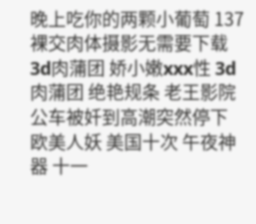晚上吃你的两颗小葡萄 137裸交肉体摄影无需要下载 3d肉蒲团 娇小嫩xxx性 3d肉蒲团 绝艳规条 老王影院 公车被奷到高潮突然停下 欧美人妖 美国十次 午夜神器 十一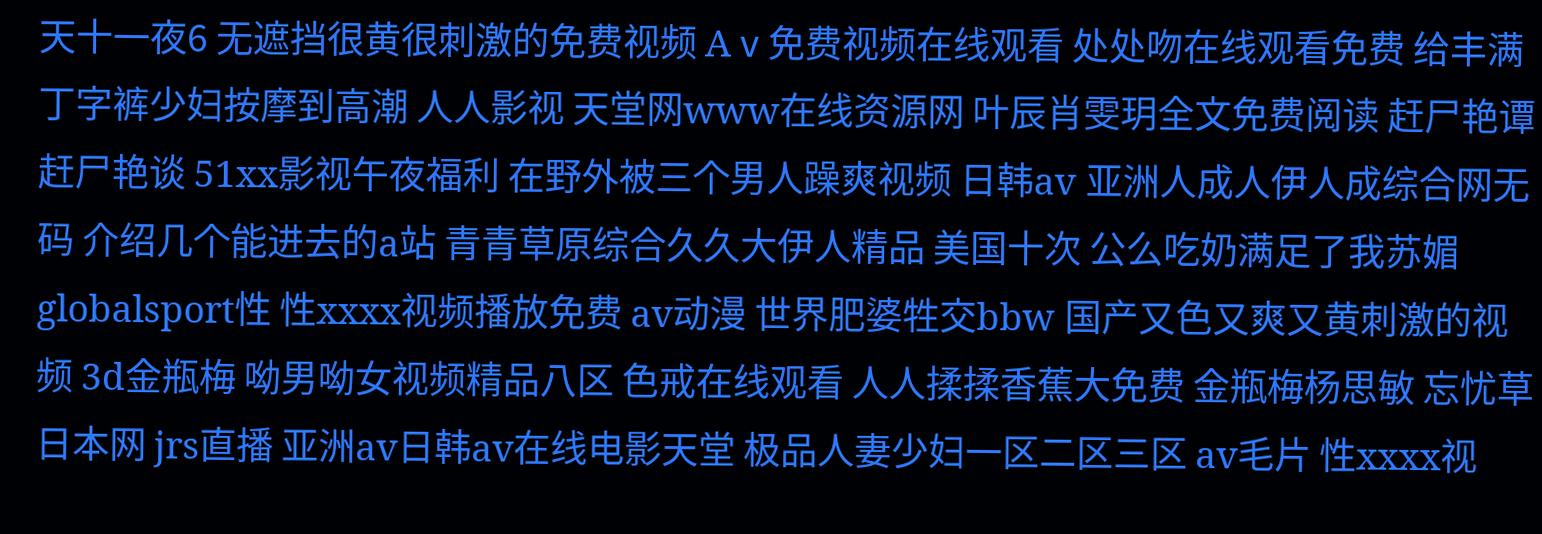天十一夜6 无遮挡很黄很刺激的免费视频 Aⅴ免费视频在线观看 处处吻在线观看免费 给丰满丁字裤少妇按摩到高潮 人人影视 天堂网www在线资源网 叶辰肖雯玥全文免费阅读 赶尸艳谭 赶尸艳谈 51xx影视午夜福利 在野外被三个男人躁爽视频 日韩av 亚洲人成人伊人成综合网无码 介绍几个能进去的a站 青青草原综合久久大伊人精品 美国十次 公么吃奶满足了我苏媚 globalsport性 性xxxx视频播放免费 av动漫 世界肥婆牲交bbw 国产又色又爽又黄刺激的视频 3d金瓶梅 呦男呦女视频精品八区 色戒在线观看 人人揉揉香蕉大免费 金瓶梅杨思敏 忘忧草日本网 jrs直播 亚洲av日韩av在线电影天堂 极品人妻少妇一区二区三区 av毛片 性xxxx视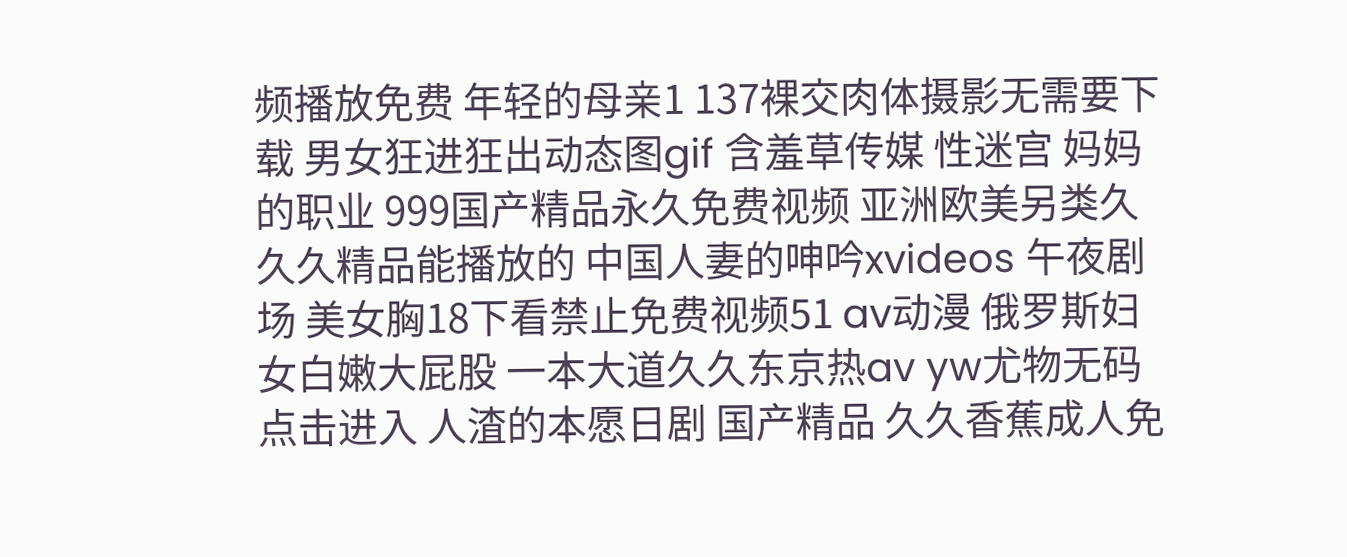频播放免费 年轻的母亲1 137裸交肉体摄影无需要下载 男女狂进狂出动态图gif 含羞草传媒 性迷宫 妈妈的职业 999国产精品永久免费视频 亚洲欧美另类久久久精品能播放的 中国人妻的呻吟xvideos 午夜剧场 美女胸18下看禁止免费视频51 av动漫 俄罗斯妇女白嫩大屁股 一本大道久久东京热av yw尤物无码点击进入 人渣的本愿日剧 国产精品 久久香蕉成人免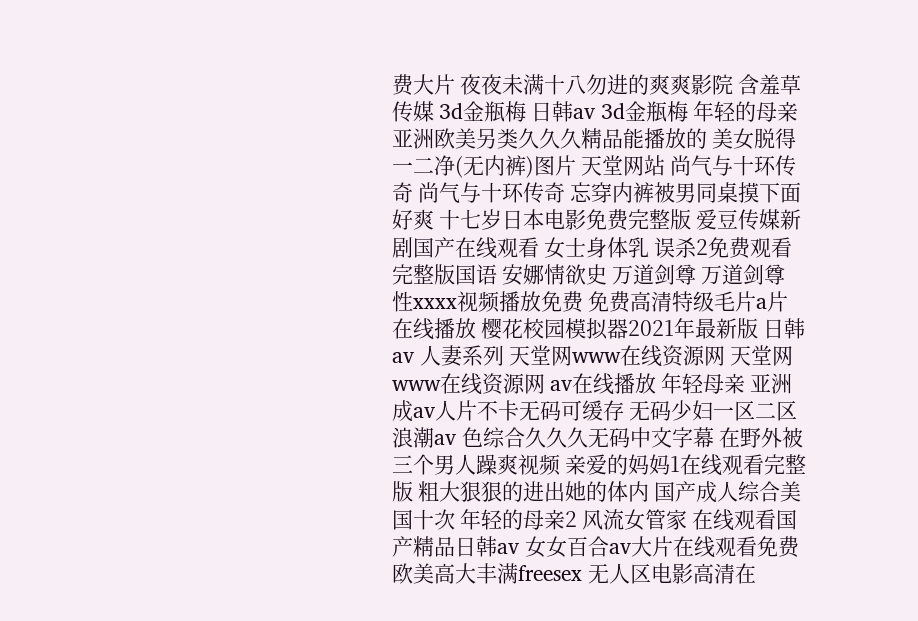费大片 夜夜未满十八勿进的爽爽影院 含羞草传媒 3d金瓶梅 日韩av 3d金瓶梅 年轻的母亲 亚洲欧美另类久久久精品能播放的 美女脱得一二净(无内裤)图片 天堂网站 尚气与十环传奇 尚气与十环传奇 忘穿内裤被男同桌摸下面好爽 十七岁日本电影免费完整版 爱豆传媒新剧国产在线观看 女士身体乳 误杀2免费观看完整版国语 安娜情欲史 万道剑尊 万道剑尊 性xxxx视频播放免费 免费高清特级毛片a片在线播放 樱花校园模拟器2021年最新版 日韩av 人妻系列 天堂网www在线资源网 天堂网www在线资源网 av在线播放 年轻母亲 亚洲成av人片不卡无码可缓存 无码少妇一区二区浪潮av 色综合久久久无码中文字幕 在野外被三个男人躁爽视频 亲爱的妈妈1在线观看完整版 粗大狠狠的进出她的体内 国产成人综合美国十次 年轻的母亲2 风流女管家 在线观看国产精品日韩av 女女百合av大片在线观看免费 欧美高大丰满freesex 无人区电影高清在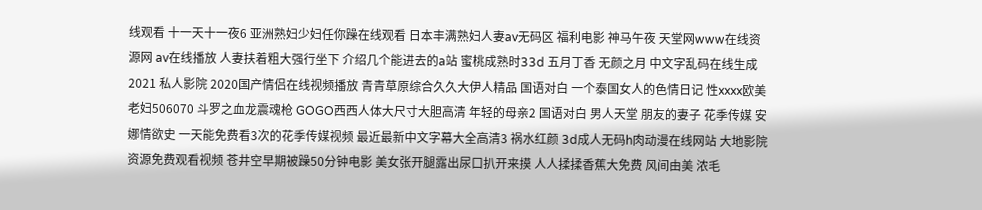线观看 十一天十一夜6 亚洲熟妇少妇任你躁在线观看 日本丰满熟妇人妻av无码区 福利电影 神马午夜 天堂网www在线资源网 av在线播放 人妻扶着粗大强行坐下 介绍几个能进去的a站 蜜桃成熟时33d 五月丁香 无颜之月 中文字乱码在线生成2021 私人影院 2020国产情侣在线视频播放 青青草原综合久久大伊人精品 国语对白 一个泰国女人的色情日记 性xxxx欧美老妇506070 斗罗之血龙震魂枪 GOGO西西人体大尺寸大胆高清 年轻的母亲2 国语对白 男人天堂 朋友的妻子 花季传媒 安娜情欲史 一天能免费看3次的花季传媒视频 最近最新中文字幕大全高清3 祸水红颜 3d成人无码h肉动漫在线网站 大地影院资源免费观看视频 苍井空早期被躁50分钟电影 美女张开腿露出尿口扒开来摸 人人揉揉香蕉大免费 风间由美 浓毛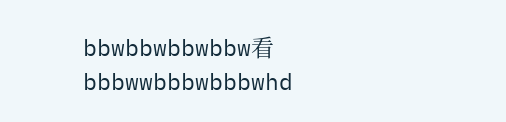bbwbbwbbwbbw看 bbbwwbbbwbbbwhd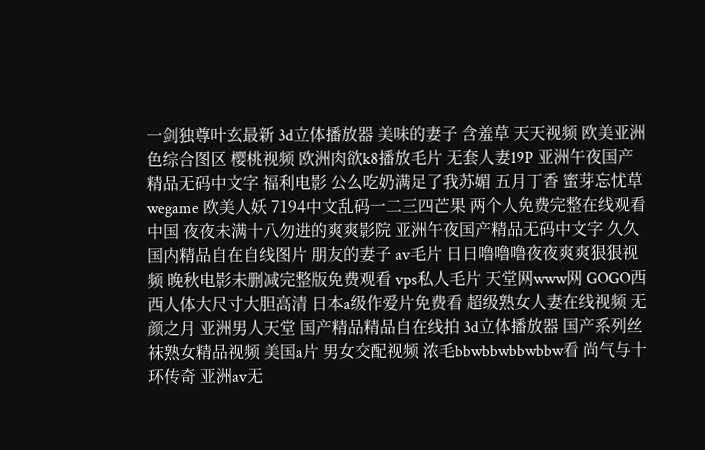一剑独尊叶玄最新 3d立体播放器 美味的妻子 含羞草 天天视频 欧美亚洲 色综合图区 樱桃视频 欧洲肉欲k8播放毛片 无套人妻19P 亚洲午夜国产精品无码中文字 福利电影 公么吃奶满足了我苏媚 五月丁香 蜜芽忘忧草wegame 欧美人妖 7194中文乱码一二三四芒果 两个人免费完整在线观看中国 夜夜未满十八勿进的爽爽影院 亚洲午夜国产精品无码中文字 久久国内精品自在自线图片 朋友的妻子 av毛片 日日噜噜噜夜夜爽爽狠狠视频 晚秋电影未删减完整版免费观看 vps私人毛片 天堂网www网 GOGO西西人体大尺寸大胆高清 日本a级作爱片免费看 超级熟女人妻在线视频 无颜之月 亚洲男人天堂 国产精品精品自在线拍 3d立体播放器 国产系列丝袜熟女精品视频 美国a片 男女交配视频 浓毛bbwbbwbbwbbw看 尚气与十环传奇 亚洲av无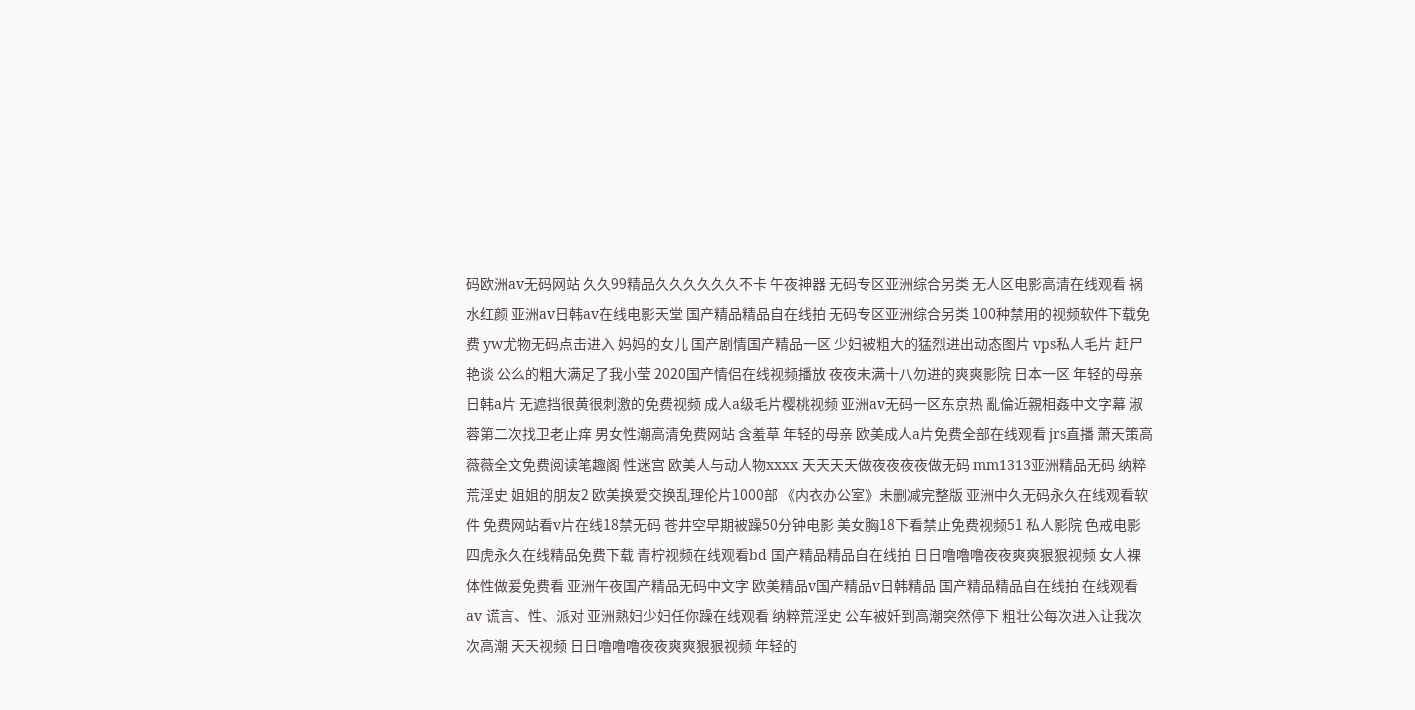码欧洲av无码网站 久久99精品久久久久久久不卡 午夜神器 无码专区亚洲综合另类 无人区电影高清在线观看 祸水红颜 亚洲av日韩av在线电影天堂 国产精品精品自在线拍 无码专区亚洲综合另类 100种禁用的视频软件下载免费 yw尤物无码点击进入 妈妈的女儿 国产剧情国产精品一区 少妇被粗大的猛烈进出动态图片 vps私人毛片 赶尸艳谈 公么的粗大满足了我小莹 2020国产情侣在线视频播放 夜夜未满十八勿进的爽爽影院 日本一区 年轻的母亲 日韩a片 无遮挡很黄很刺激的免费视频 成人a级毛片樱桃视频 亚洲av无码一区东京热 亂倫近親相姦中文字幕 淑蓉第二次找卫老止痒 男女性潮高清免费网站 含羞草 年轻的母亲 欧美成人a片免费全部在线观看 jrs直播 萧天策高薇薇全文免费阅读笔趣阁 性迷宫 欧美人与动人物xxxx 天天天天做夜夜夜夜做无码 mm1313亚洲精品无码 纳粹荒淫史 姐姐的朋友2 欧美换爱交换乱理伦片1000部 《内衣办公室》未删减完整版 亚洲中久无码永久在线观看软件 免费网站看v片在线18禁无码 苍井空早期被躁50分钟电影 美女胸18下看禁止免费视频51 私人影院 色戒电影 四虎永久在线精品免费下载 青柠视频在线观看bd 国产精品精品自在线拍 日日噜噜噜夜夜爽爽狠狠视频 女人裸体性做爰免费看 亚洲午夜国产精品无码中文字 欧美精品v国产精品v日韩精品 国产精品精品自在线拍 在线观看av 谎言、性、派对 亚洲熟妇少妇任你躁在线观看 纳粹荒淫史 公车被奷到高潮突然停下 粗壮公每次进入让我次次高潮 天天视频 日日噜噜噜夜夜爽爽狠狠视频 年轻的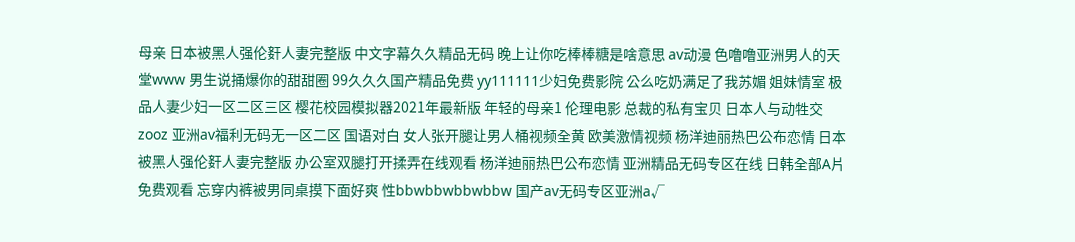母亲 日本被黑人强伦姧人妻完整版 中文字幕久久精品无码 晚上让你吃棒棒糖是啥意思 av动漫 色噜噜亚洲男人的天堂www 男生说捅爆你的甜甜圈 99久久久国产精品免费 yy111111少妇免费影院 公么吃奶满足了我苏媚 姐妹情室 极品人妻少妇一区二区三区 樱花校园模拟器2021年最新版 年轻的母亲1 伦理电影 总裁的私有宝贝 日本人与动牲交zooz 亚洲av福利无码无一区二区 国语对白 女人张开腿让男人桶视频全黄 欧美激情视频 杨洋迪丽热巴公布恋情 日本被黑人强伦姧人妻完整版 办公室双腿打开揉弄在线观看 杨洋迪丽热巴公布恋情 亚洲精品无码专区在线 日韩全部A片免费观看 忘穿内裤被男同桌摸下面好爽 性bbwbbwbbwbbw 国产av无码专区亚洲a√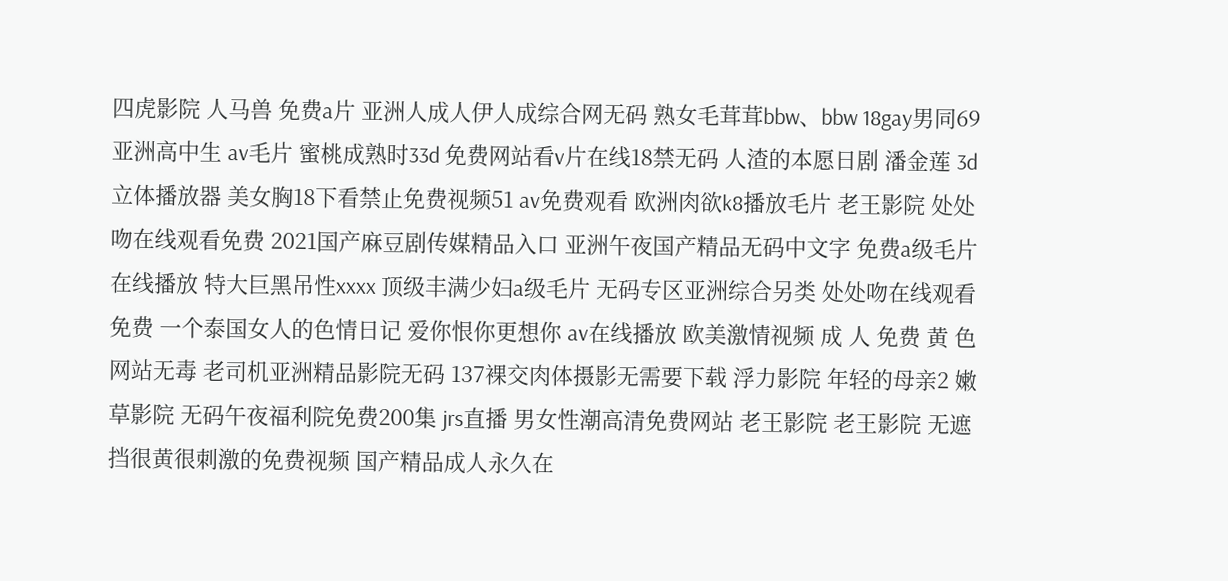四虎影院 人马兽 免费a片 亚洲人成人伊人成综合网无码 熟女毛茸茸bbw、bbw 18gay男同69亚洲高中生 av毛片 蜜桃成熟时33d 免费网站看v片在线18禁无码 人渣的本愿日剧 潘金莲 3d立体播放器 美女胸18下看禁止免费视频51 av免费观看 欧洲肉欲k8播放毛片 老王影院 处处吻在线观看免费 2021国产麻豆剧传媒精品入口 亚洲午夜国产精品无码中文字 免费a级毛片在线播放 特大巨黑吊性xxxx 顶级丰满少妇a级毛片 无码专区亚洲综合另类 处处吻在线观看免费 一个泰国女人的色情日记 爱你恨你更想你 av在线播放 欧美激情视频 成 人 免费 黄 色 网站无毒 老司机亚洲精品影院无码 137裸交肉体摄影无需要下载 浮力影院 年轻的母亲2 嫩草影院 无码午夜福利院免费200集 jrs直播 男女性潮高清免费网站 老王影院 老王影院 无遮挡很黄很刺激的免费视频 国产精品成人永久在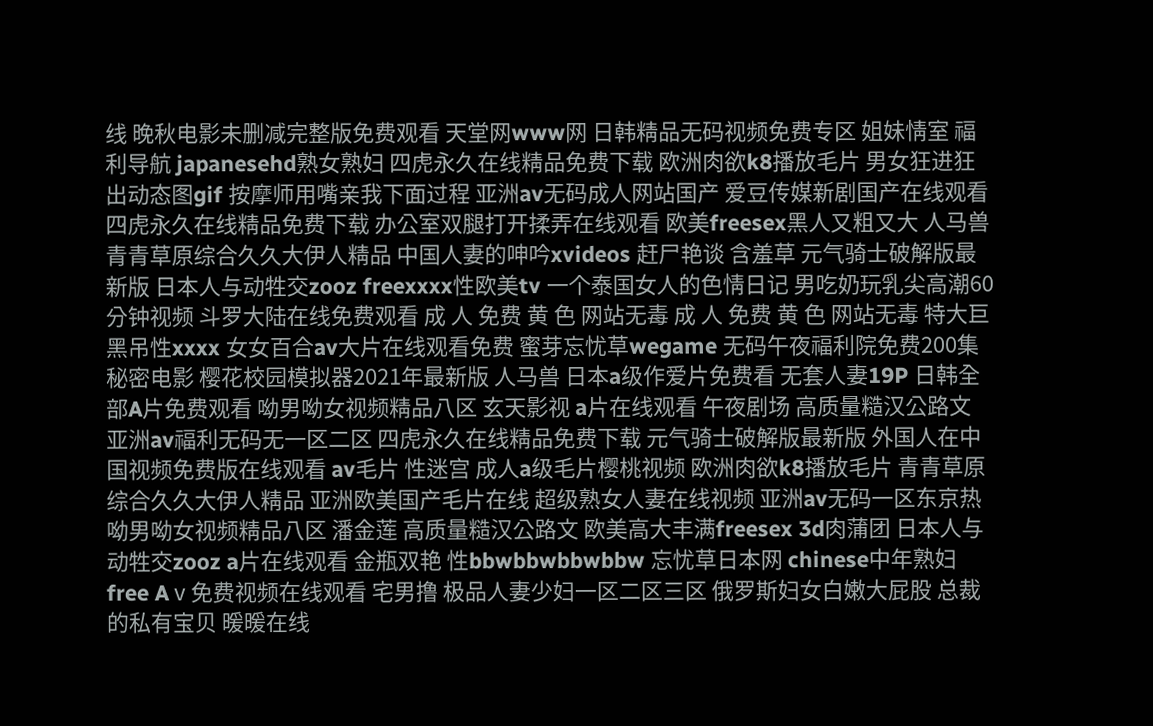线 晚秋电影未删减完整版免费观看 天堂网www网 日韩精品无码视频免费专区 姐妹情室 福利导航 japanesehd熟女熟妇 四虎永久在线精品免费下载 欧洲肉欲k8播放毛片 男女狂进狂出动态图gif 按摩师用嘴亲我下面过程 亚洲av无码成人网站国产 爱豆传媒新剧国产在线观看 四虎永久在线精品免费下载 办公室双腿打开揉弄在线观看 欧美freesex黑人又粗又大 人马兽 青青草原综合久久大伊人精品 中国人妻的呻吟xvideos 赶尸艳谈 含羞草 元气骑士破解版最新版 日本人与动牲交zooz freexxxx性欧美tv 一个泰国女人的色情日记 男吃奶玩乳尖高潮60分钟视频 斗罗大陆在线免费观看 成 人 免费 黄 色 网站无毒 成 人 免费 黄 色 网站无毒 特大巨黑吊性xxxx 女女百合av大片在线观看免费 蜜芽忘忧草wegame 无码午夜福利院免费200集 秘密电影 樱花校园模拟器2021年最新版 人马兽 日本a级作爱片免费看 无套人妻19P 日韩全部A片免费观看 呦男呦女视频精品八区 玄天影视 a片在线观看 午夜剧场 高质量糙汉公路文 亚洲av福利无码无一区二区 四虎永久在线精品免费下载 元气骑士破解版最新版 外国人在中国视频免费版在线观看 av毛片 性迷宫 成人a级毛片樱桃视频 欧洲肉欲k8播放毛片 青青草原综合久久大伊人精品 亚洲欧美国产毛片在线 超级熟女人妻在线视频 亚洲av无码一区东京热 呦男呦女视频精品八区 潘金莲 高质量糙汉公路文 欧美高大丰满freesex 3d肉蒲团 日本人与动牲交zooz a片在线观看 金瓶双艳 性bbwbbwbbwbbw 忘忧草日本网 chinese中年熟妇free Aⅴ免费视频在线观看 宅男撸 极品人妻少妇一区二区三区 俄罗斯妇女白嫩大屁股 总裁的私有宝贝 暖暖在线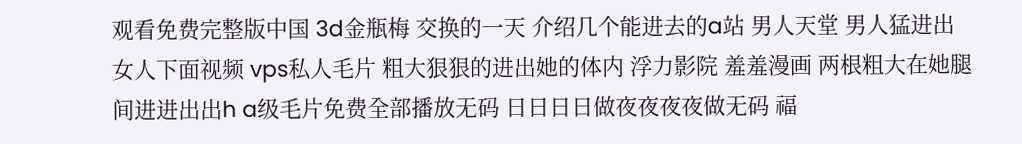观看免费完整版中国 3d金瓶梅 交换的一天 介绍几个能进去的a站 男人天堂 男人猛进出女人下面视频 vps私人毛片 粗大狠狠的进出她的体内 浮力影院 羞羞漫画 两根粗大在她腿间进进出出h a级毛片免费全部播放无码 日日日日做夜夜夜夜做无码 福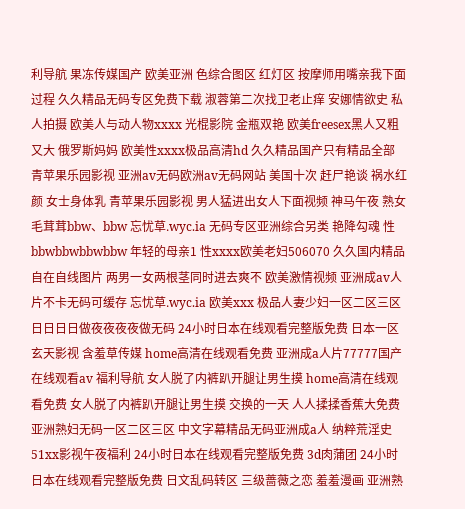利导航 果冻传媒国产 欧美亚洲 色综合图区 红灯区 按摩师用嘴亲我下面过程 久久精品无码专区免费下载 淑蓉第二次找卫老止痒 安娜情欲史 私人拍摄 欧美人与动人物xxxx 光棍影院 金瓶双艳 欧美freesex黑人又粗又大 俄罗斯妈妈 欧美性xxxx极品高清hd 久久精品国产只有精品全部 青苹果乐园影视 亚洲av无码欧洲av无码网站 美国十次 赶尸艳谈 祸水红颜 女士身体乳 青苹果乐园影视 男人猛进出女人下面视频 神马午夜 熟女毛茸茸bbw、bbw 忘忧草.wyc.ia 无码专区亚洲综合另类 艳降勾魂 性bbwbbwbbwbbw 年轻的母亲1 性xxxx欧美老妇506070 久久国内精品自在自线图片 两男一女两根茎同时进去爽不 欧美激情视频 亚洲成av人片不卡无码可缓存 忘忧草.wyc.ia 欧美xxx 极品人妻少妇一区二区三区 日日日日做夜夜夜夜做无码 24小时日本在线观看完整版免费 日本一区 玄天影视 含羞草传媒 home高清在线观看免费 亚洲成a人片77777国产 在线观看av 福利导航 女人脱了内裤趴开腿让男生摸 home高清在线观看免费 女人脱了内裤趴开腿让男生摸 交换的一天 人人揉揉香蕉大免费 亚洲熟妇无码一区二区三区 中文字幕精品无码亚洲成a人 纳粹荒淫史 51xx影视午夜福利 24小时日本在线观看完整版免费 3d肉蒲团 24小时日本在线观看完整版免费 日文乱码转区 三级蔷薇之恋 羞羞漫画 亚洲熟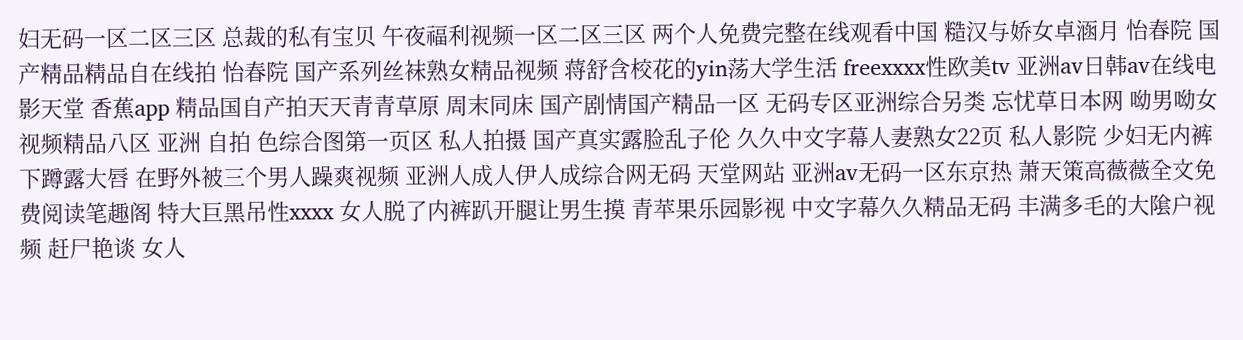妇无码一区二区三区 总裁的私有宝贝 午夜福利视频一区二区三区 两个人免费完整在线观看中国 糙汉与娇女卓涵月 怡春院 国产精品精品自在线拍 怡春院 国产系列丝袜熟女精品视频 蒋舒含校花的yin荡大学生活 freexxxx性欧美tv 亚洲av日韩av在线电影天堂 香蕉app 精品国自产拍天天青青草原 周末同床 国产剧情国产精品一区 无码专区亚洲综合另类 忘忧草日本网 呦男呦女视频精品八区 亚洲 自拍 色综合图第一页区 私人拍摄 国产真实露脸乱子伦 久久中文字幕人妻熟女22页 私人影院 少妇无内裤下蹲露大唇 在野外被三个男人躁爽视频 亚洲人成人伊人成综合网无码 天堂网站 亚洲av无码一区东京热 萧天策高薇薇全文免费阅读笔趣阁 特大巨黑吊性xxxx 女人脱了内裤趴开腿让男生摸 青苹果乐园影视 中文字幕久久精品无码 丰满多毛的大隂户视频 赶尸艳谈 女人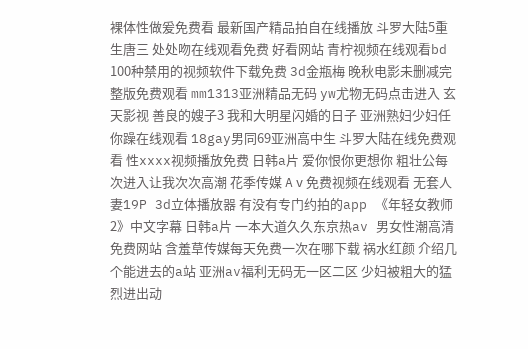裸体性做爰免费看 最新国产精品拍自在线播放 斗罗大陆5重生唐三 处处吻在线观看免费 好看网站 青柠视频在线观看bd 100种禁用的视频软件下载免费 3d金瓶梅 晚秋电影未删减完整版免费观看 mm1313亚洲精品无码 yw尤物无码点击进入 玄天影视 善良的嫂子3 我和大明星闪婚的日子 亚洲熟妇少妇任你躁在线观看 18gay男同69亚洲高中生 斗罗大陆在线免费观看 性xxxx视频播放免费 日韩a片 爱你恨你更想你 粗壮公每次进入让我次次高潮 花季传媒 Aⅴ免费视频在线观看 无套人妻19P 3d立体播放器 有没有专门约拍的app 《年轻女教师2》中文字幕 日韩a片 一本大道久久东京热av 男女性潮高清免费网站 含羞草传媒每天免费一次在哪下载 祸水红颜 介绍几个能进去的a站 亚洲av福利无码无一区二区 少妇被粗大的猛烈进出动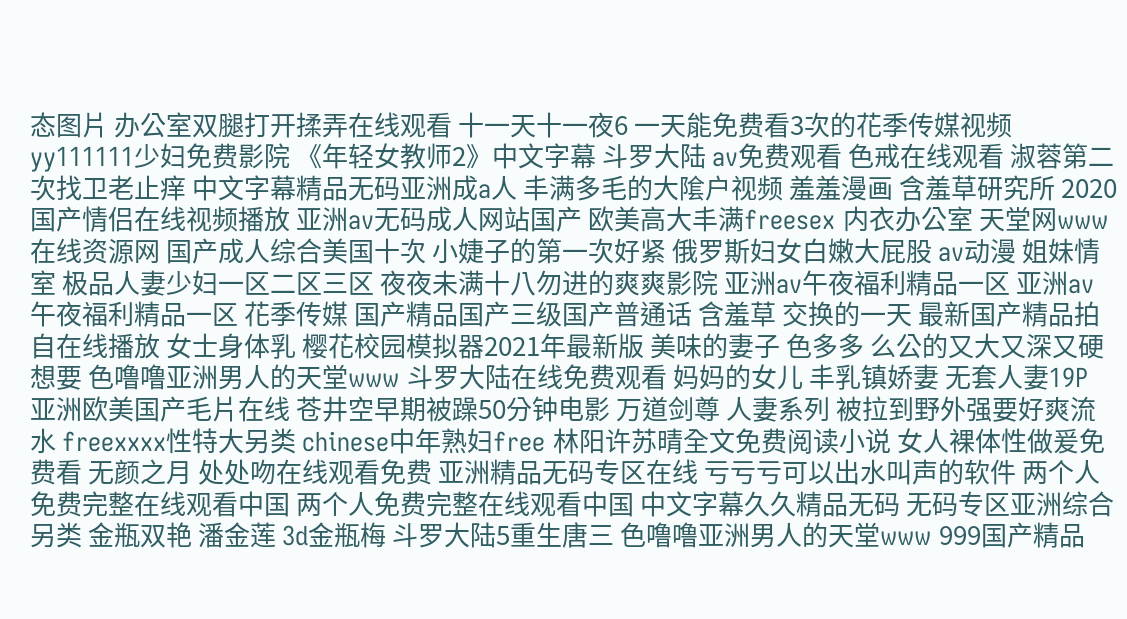态图片 办公室双腿打开揉弄在线观看 十一天十一夜6 一天能免费看3次的花季传媒视频 yy111111少妇免费影院 《年轻女教师2》中文字幕 斗罗大陆 av免费观看 色戒在线观看 淑蓉第二次找卫老止痒 中文字幕精品无码亚洲成a人 丰满多毛的大隂户视频 羞羞漫画 含羞草研究所 2020国产情侣在线视频播放 亚洲av无码成人网站国产 欧美高大丰满freesex 内衣办公室 天堂网www在线资源网 国产成人综合美国十次 小婕子的第一次好紧 俄罗斯妇女白嫩大屁股 av动漫 姐妹情室 极品人妻少妇一区二区三区 夜夜未满十八勿进的爽爽影院 亚洲av午夜福利精品一区 亚洲av午夜福利精品一区 花季传媒 国产精品国产三级国产普通话 含羞草 交换的一天 最新国产精品拍自在线播放 女士身体乳 樱花校园模拟器2021年最新版 美味的妻子 色多多 么公的又大又深又硬想要 色噜噜亚洲男人的天堂www 斗罗大陆在线免费观看 妈妈的女儿 丰乳镇娇妻 无套人妻19P 亚洲欧美国产毛片在线 苍井空早期被躁50分钟电影 万道剑尊 人妻系列 被拉到野外强要好爽流水 freexxxx性特大另类 chinese中年熟妇free 林阳许苏晴全文免费阅读小说 女人裸体性做爰免费看 无颜之月 处处吻在线观看免费 亚洲精品无码专区在线 亏亏亏可以出水叫声的软件 两个人免费完整在线观看中国 两个人免费完整在线观看中国 中文字幕久久精品无码 无码专区亚洲综合另类 金瓶双艳 潘金莲 3d金瓶梅 斗罗大陆5重生唐三 色噜噜亚洲男人的天堂www 999国产精品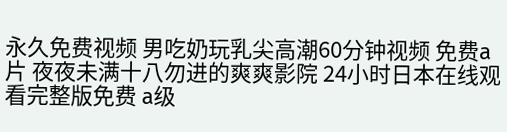永久免费视频 男吃奶玩乳尖高潮60分钟视频 免费a片 夜夜未满十八勿进的爽爽影院 24小时日本在线观看完整版免费 a级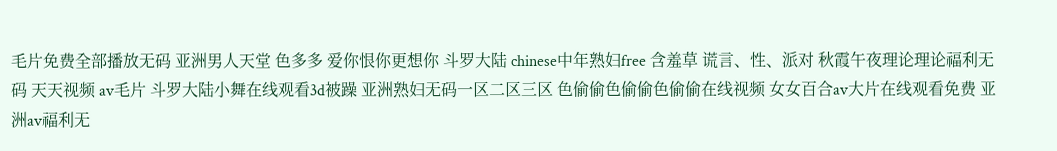毛片免费全部播放无码 亚洲男人天堂 色多多 爱你恨你更想你 斗罗大陆 chinese中年熟妇free 含羞草 谎言、性、派对 秋霞午夜理论理论福利无码 天天视频 av毛片 斗罗大陆小舞在线观看3d被躁 亚洲熟妇无码一区二区三区 色偷偷色偷偷色偷偷在线视频 女女百合av大片在线观看免费 亚洲av福利无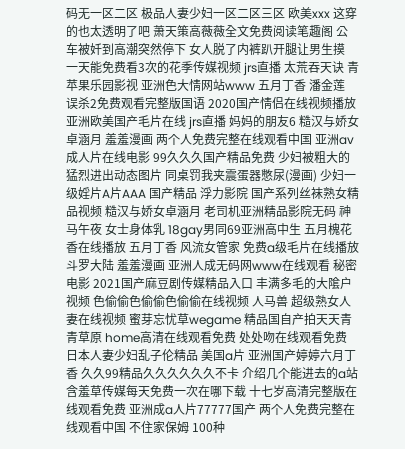码无一区二区 极品人妻少妇一区二区三区 欧美xxx 这穿的也太透明了吧 萧天策高薇薇全文免费阅读笔趣阁 公车被奷到高潮突然停下 女人脱了内裤趴开腿让男生摸 一天能免费看3次的花季传媒视频 jrs直播 太荒吞天诀 青苹果乐园影视 亚洲色大情网站www 五月丁香 潘金莲 误杀2免费观看完整版国语 2020国产情侣在线视频播放 亚洲欧美国产毛片在线 jrs直播 妈妈的朋友6 糙汉与娇女卓涵月 羞羞漫画 两个人免费完整在线观看中国 亚洲av成人片在线电影 99久久久国产精品免费 少妇被粗大的猛烈进出动态图片 同桌罚我夹震蛋器憋尿(漫画) 少妇一级婬片A片AAA 国产精品 浮力影院 国产系列丝袜熟女精品视频 糙汉与娇女卓涵月 老司机亚洲精品影院无码 神马午夜 女士身体乳 18gay男同69亚洲高中生 五月槐花香在线播放 五月丁香 风流女管家 免费a级毛片在线播放 斗罗大陆 羞羞漫画 亚洲人成无码网www在线观看 秘密电影 2021国产麻豆剧传媒精品入口 丰满多毛的大隂户视频 色偷偷色偷偷色偷偷在线视频 人马兽 超级熟女人妻在线视频 蜜芽忘忧草wegame 精品国自产拍天天青青草原 home高清在线观看免费 处处吻在线观看免费 日本人妻少妇乱子伦精品 美国a片 亚洲国产婷婷六月丁香 久久99精品久久久久久久不卡 介绍几个能进去的a站 含羞草传媒每天免费一次在哪下载 十七岁高清完整版在线观看免费 亚洲成a人片77777国产 两个人免费完整在线观看中国 不住家保姆 100种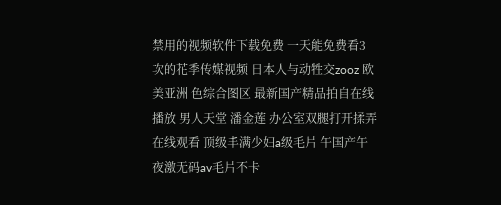禁用的视频软件下载免费 一天能免费看3次的花季传媒视频 日本人与动牲交zooz 欧美亚洲 色综合图区 最新国产精品拍自在线播放 男人天堂 潘金莲 办公室双腿打开揉弄在线观看 顶级丰满少妇a级毛片 午国产午夜激无码av毛片不卡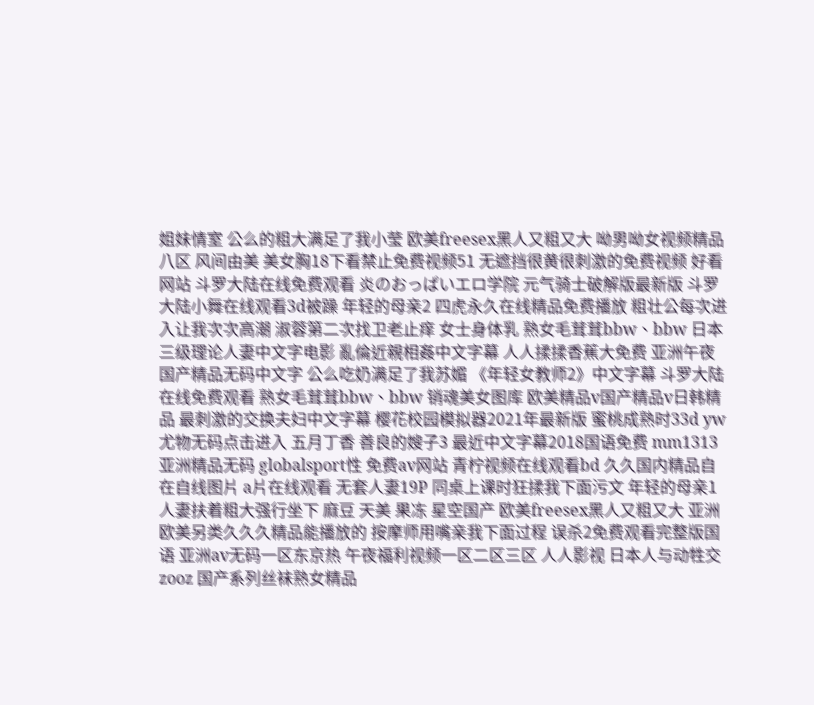姐妹情室 公么的粗大满足了我小莹 欧美freesex黑人又粗又大 呦男呦女视频精品八区 风间由美 美女胸18下看禁止免费视频51 无遮挡很黄很刺激的免费视频 好看网站 斗罗大陆在线免费观看 炎のおっぱいエロ学院 元气骑士破解版最新版 斗罗大陆小舞在线观看3d被躁 年轻的母亲2 四虎永久在线精品免费播放 粗壮公每次进入让我次次高潮 淑蓉第二次找卫老止痒 女士身体乳 熟女毛茸茸bbw、bbw 日本三级理论人妻中文字电影 亂倫近親相姦中文字幕 人人揉揉香蕉大免费 亚洲午夜国产精品无码中文字 公么吃奶满足了我苏媚 《年轻女教师2》中文字幕 斗罗大陆在线免费观看 熟女毛茸茸bbw、bbw 销魂美女图库 欧美精品v国产精品v日韩精品 最刺激的交换夫妇中文字幕 樱花校园模拟器2021年最新版 蜜桃成熟时33d yw尤物无码点击进入 五月丁香 善良的嫂子3 最近中文字幕2018国语免费 mm1313亚洲精品无码 globalsport性 免费av网站 青柠视频在线观看bd 久久国内精品自在自线图片 a片在线观看 无套人妻19P 同桌上课时狂揉我下面污文 年轻的母亲1 人妻扶着粗大强行坐下 麻豆 天美 果冻 星空国产 欧美freesex黑人又粗又大 亚洲欧美另类久久久精品能播放的 按摩师用嘴亲我下面过程 误杀2免费观看完整版国语 亚洲av无码一区东京热 午夜福利视频一区二区三区 人人影视 日本人与动牲交zooz 国产系列丝袜熟女精品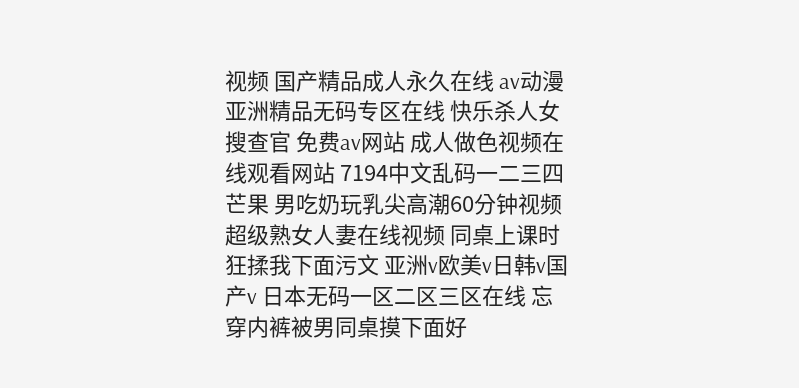视频 国产精品成人永久在线 av动漫 亚洲精品无码专区在线 快乐杀人女搜查官 免费av网站 成人做色视频在线观看网站 7194中文乱码一二三四芒果 男吃奶玩乳尖高潮60分钟视频 超级熟女人妻在线视频 同桌上课时狂揉我下面污文 亚洲v欧美v日韩v国产v 日本无码一区二区三区在线 忘穿内裤被男同桌摸下面好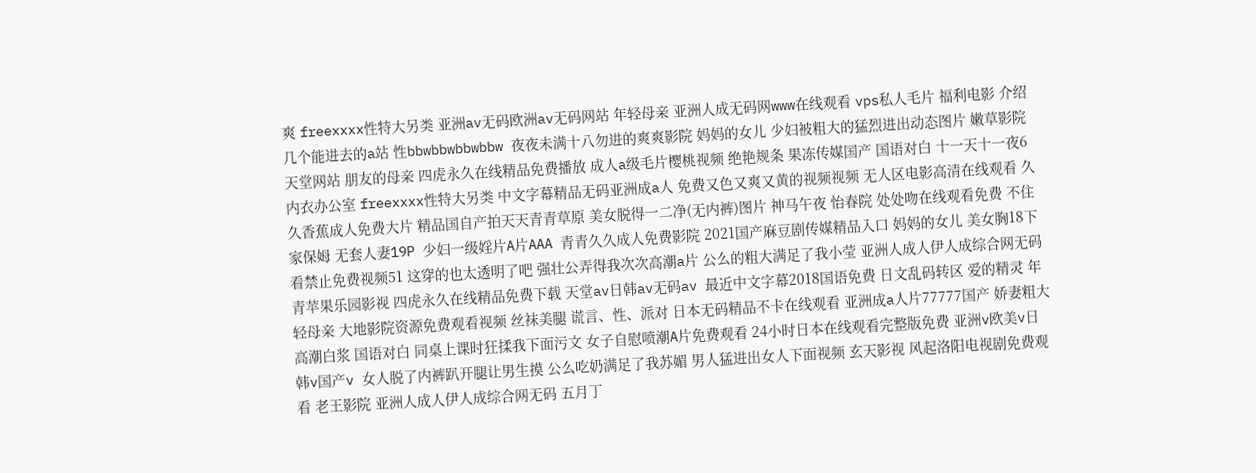爽 freexxxx性特大另类 亚洲av无码欧洲av无码网站 年轻母亲 亚洲人成无码网www在线观看 vps私人毛片 福利电影 介绍几个能进去的a站 性bbwbbwbbwbbw 夜夜未满十八勿进的爽爽影院 妈妈的女儿 少妇被粗大的猛烈进出动态图片 嫩草影院 天堂网站 朋友的母亲 四虎永久在线精品免费播放 成人a级毛片樱桃视频 绝艳规条 果冻传媒国产 国语对白 十一天十一夜6 内衣办公室 freexxxx性特大另类 中文字幕精品无码亚洲成a人 免费又色又爽又黄的视频视频 无人区电影高清在线观看 久久香蕉成人免费大片 精品国自产拍天天青青草原 美女脱得一二净(无内裤)图片 神马午夜 怡春院 处处吻在线观看免费 不住家保姆 无套人妻19P 少妇一级婬片A片AAA 青青久久成人免费影院 2021国产麻豆剧传媒精品入口 妈妈的女儿 美女胸18下看禁止免费视频51 这穿的也太透明了吧 强壮公弄得我次次高潮a片 公么的粗大满足了我小莹 亚洲人成人伊人成综合网无码 青苹果乐园影视 四虎永久在线精品免费下载 天堂av日韩av无码av 最近中文字幕2018国语免费 日文乱码转区 爱的精灵 年轻母亲 大地影院资源免费观看视频 丝袜美腿 谎言、性、派对 日本无码精品不卡在线观看 亚洲成a人片77777国产 娇妻粗大高潮白浆 国语对白 同桌上课时狂揉我下面污文 女子自慰喷潮A片免费观看 24小时日本在线观看完整版免费 亚洲v欧美v日韩v国产v 女人脱了内裤趴开腿让男生摸 公么吃奶满足了我苏媚 男人猛进出女人下面视频 玄天影视 风起洛阳电视剧免费观看 老王影院 亚洲人成人伊人成综合网无码 五月丁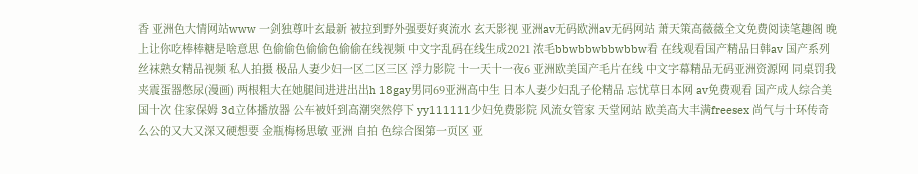香 亚洲色大情网站www 一剑独尊叶玄最新 被拉到野外强要好爽流水 玄天影视 亚洲av无码欧洲av无码网站 萧天策高薇薇全文免费阅读笔趣阁 晚上让你吃棒棒糖是啥意思 色偷偷色偷偷色偷偷在线视频 中文字乱码在线生成2021 浓毛bbwbbwbbwbbw看 在线观看国产精品日韩av 国产系列丝袜熟女精品视频 私人拍摄 极品人妻少妇一区二区三区 浮力影院 十一天十一夜6 亚洲欧美国产毛片在线 中文字幕精品无码亚洲资源网 同桌罚我夹震蛋器憋尿(漫画) 两根粗大在她腿间进进出出h 18gay男同69亚洲高中生 日本人妻少妇乱子伦精品 忘忧草日本网 av免费观看 国产成人综合美国十次 住家保姆 3d立体播放器 公车被奷到高潮突然停下 yy111111少妇免费影院 风流女管家 天堂网站 欧美高大丰满freesex 尚气与十环传奇 么公的又大又深又硬想要 金瓶梅杨思敏 亚洲 自拍 色综合图第一页区 亚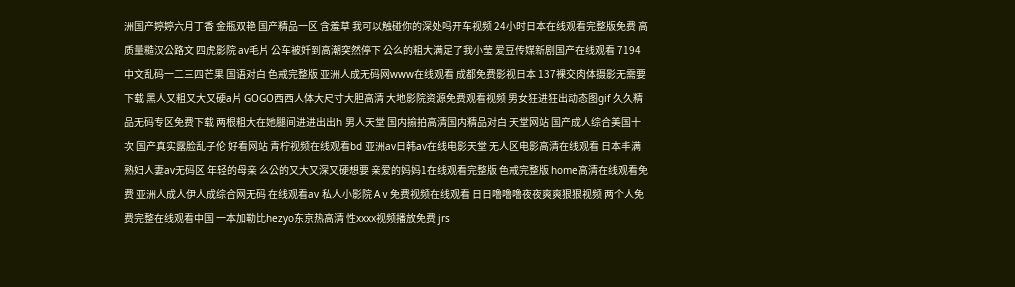洲国产婷婷六月丁香 金瓶双艳 国产精品一区 含羞草 我可以触碰你的深处吗开车视频 24小时日本在线观看完整版免费 高质量糙汉公路文 四虎影院 av毛片 公车被奷到高潮突然停下 公么的粗大满足了我小莹 爱豆传媒新剧国产在线观看 7194中文乱码一二三四芒果 国语对白 色戒完整版 亚洲人成无码网www在线观看 成都免费影视日本 137裸交肉体摄影无需要下载 黑人又粗又大又硬a片 GOGO西西人体大尺寸大胆高清 大地影院资源免费观看视频 男女狂进狂出动态图gif 久久精品无码专区免费下载 两根粗大在她腿间进进出出h 男人天堂 国内揄拍高清国内精品对白 天堂网站 国产成人综合美国十次 国产真实露脸乱子伦 好看网站 青柠视频在线观看bd 亚洲av日韩av在线电影天堂 无人区电影高清在线观看 日本丰满熟妇人妻av无码区 年轻的母亲 么公的又大又深又硬想要 亲爱的妈妈1在线观看完整版 色戒完整版 home高清在线观看免费 亚洲人成人伊人成综合网无码 在线观看av 私人小影院 Aⅴ免费视频在线观看 日日噜噜噜夜夜爽爽狠狠视频 两个人免费完整在线观看中国 一本加勒比hezyo东京热高清 性xxxx视频播放免费 jrs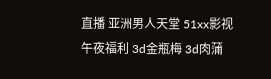直播 亚洲男人天堂 51xx影视午夜福利 3d金瓶梅 3d肉蒲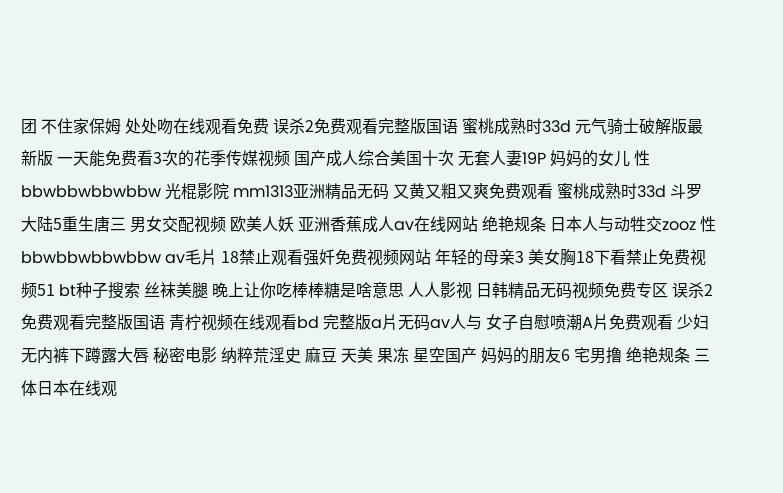团 不住家保姆 处处吻在线观看免费 误杀2免费观看完整版国语 蜜桃成熟时33d 元气骑士破解版最新版 一天能免费看3次的花季传媒视频 国产成人综合美国十次 无套人妻19P 妈妈的女儿 性bbwbbwbbwbbw 光棍影院 mm1313亚洲精品无码 又黄又粗又爽免费观看 蜜桃成熟时33d 斗罗大陆5重生唐三 男女交配视频 欧美人妖 亚洲香蕉成人av在线网站 绝艳规条 日本人与动牲交zooz 性bbwbbwbbwbbw av毛片 18禁止观看强奷免费视频网站 年轻的母亲3 美女胸18下看禁止免费视频51 bt种子搜索 丝袜美腿 晚上让你吃棒棒糖是啥意思 人人影视 日韩精品无码视频免费专区 误杀2免费观看完整版国语 青柠视频在线观看bd 完整版a片无码av人与 女子自慰喷潮A片免费观看 少妇无内裤下蹲露大唇 秘密电影 纳粹荒淫史 麻豆 天美 果冻 星空国产 妈妈的朋友6 宅男撸 绝艳规条 三体日本在线观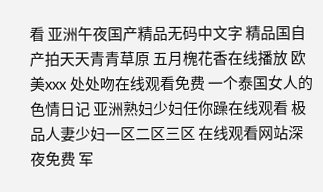看 亚洲午夜国产精品无码中文字 精品国自产拍天天青青草原 五月槐花香在线播放 欧美xxx 处处吻在线观看免费 一个泰国女人的色情日记 亚洲熟妇少妇任你躁在线观看 极品人妻少妇一区二区三区 在线观看网站深夜免费 军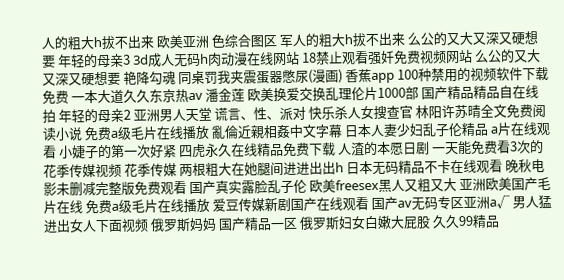人的粗大h拔不出来 欧美亚洲 色综合图区 军人的粗大h拔不出来 么公的又大又深又硬想要 年轻的母亲3 3d成人无码h肉动漫在线网站 18禁止观看强奷免费视频网站 么公的又大又深又硬想要 艳降勾魂 同桌罚我夹震蛋器憋尿(漫画) 香蕉app 100种禁用的视频软件下载免费 一本大道久久东京热av 潘金莲 欧美换爱交换乱理伦片1000部 国产精品精品自在线拍 年轻的母亲2 亚洲男人天堂 谎言、性、派对 快乐杀人女搜查官 林阳许苏晴全文免费阅读小说 免费a级毛片在线播放 亂倫近親相姦中文字幕 日本人妻少妇乱子伦精品 a片在线观看 小婕子的第一次好紧 四虎永久在线精品免费下载 人渣的本愿日剧 一天能免费看3次的花季传媒视频 花季传媒 两根粗大在她腿间进进出出h 日本无码精品不卡在线观看 晚秋电影未删减完整版免费观看 国产真实露脸乱子伦 欧美freesex黑人又粗又大 亚洲欧美国产毛片在线 免费a级毛片在线播放 爱豆传媒新剧国产在线观看 国产av无码专区亚洲a√ 男人猛进出女人下面视频 俄罗斯妈妈 国产精品一区 俄罗斯妇女白嫩大屁股 久久99精品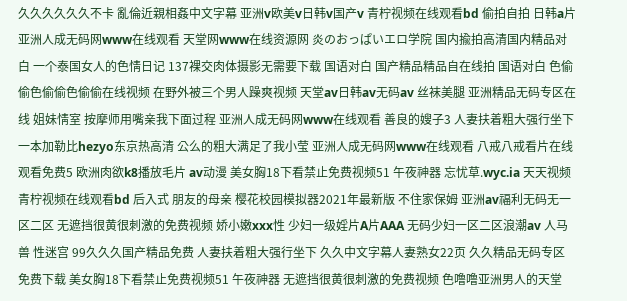久久久久久久不卡 亂倫近親相姦中文字幕 亚洲v欧美v日韩v国产v 青柠视频在线观看bd 偷拍自拍 日韩a片 亚洲人成无码网www在线观看 天堂网www在线资源网 炎のおっぱいエロ学院 国内揄拍高清国内精品对白 一个泰国女人的色情日记 137裸交肉体摄影无需要下载 国语对白 国产精品精品自在线拍 国语对白 色偷偷色偷偷色偷偷在线视频 在野外被三个男人躁爽视频 天堂av日韩av无码av 丝袜美腿 亚洲精品无码专区在线 姐妹情室 按摩师用嘴亲我下面过程 亚洲人成无码网www在线观看 善良的嫂子3 人妻扶着粗大强行坐下 一本加勒比hezyo东京热高清 公么的粗大满足了我小莹 亚洲人成无码网www在线观看 八戒八戒看片在线观看免费5 欧洲肉欲k8播放毛片 av动漫 美女胸18下看禁止免费视频51 午夜神器 忘忧草.wyc.ia 天天视频 青柠视频在线观看bd 后入式 朋友的母亲 樱花校园模拟器2021年最新版 不住家保姆 亚洲av福利无码无一区二区 无遮挡很黄很刺激的免费视频 娇小嫩xxx性 少妇一级婬片A片AAA 无码少妇一区二区浪潮av 人马兽 性迷宫 99久久久国产精品免费 人妻扶着粗大强行坐下 久久中文字幕人妻熟女22页 久久精品无码专区免费下载 美女胸18下看禁止免费视频51 午夜神器 无遮挡很黄很刺激的免费视频 色噜噜亚洲男人的天堂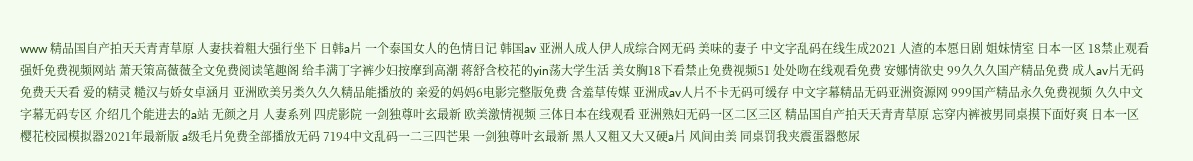www 精品国自产拍天天青青草原 人妻扶着粗大强行坐下 日韩a片 一个泰国女人的色情日记 韩国av 亚洲人成人伊人成综合网无码 美味的妻子 中文字乱码在线生成2021 人渣的本愿日剧 姐妹情室 日本一区 18禁止观看强奷免费视频网站 萧天策高薇薇全文免费阅读笔趣阁 给丰满丁字裤少妇按摩到高潮 蒋舒含校花的yin荡大学生活 美女胸18下看禁止免费视频51 处处吻在线观看免费 安娜情欲史 99久久久国产精品免费 成人av片无码免费天天看 爱的精灵 糙汉与娇女卓涵月 亚洲欧美另类久久久精品能播放的 亲爱的妈妈6电影完整版免费 含羞草传媒 亚洲成av人片不卡无码可缓存 中文字幕精品无码亚洲资源网 999国产精品永久免费视频 久久中文字幕无码专区 介绍几个能进去的a站 无颜之月 人妻系列 四虎影院 一剑独尊叶玄最新 欧美激情视频 三体日本在线观看 亚洲熟妇无码一区二区三区 精品国自产拍天天青青草原 忘穿内裤被男同桌摸下面好爽 日本一区 樱花校园模拟器2021年最新版 a级毛片免费全部播放无码 7194中文乱码一二三四芒果 一剑独尊叶玄最新 黑人又粗又大又硬a片 风间由美 同桌罚我夹震蛋器憋尿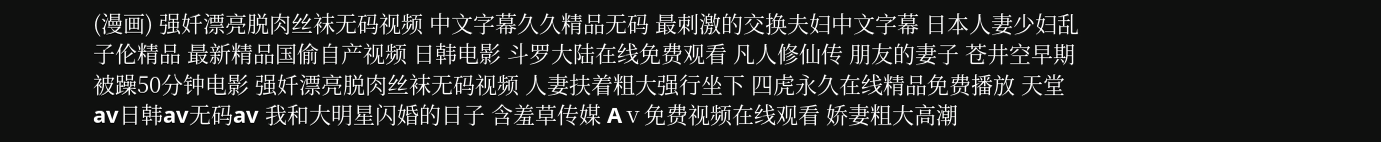(漫画) 强奷漂亮脱肉丝袜无码视频 中文字幕久久精品无码 最刺激的交换夫妇中文字幕 日本人妻少妇乱子伦精品 最新精品国偷自产视频 日韩电影 斗罗大陆在线免费观看 凡人修仙传 朋友的妻子 苍井空早期被躁50分钟电影 强奷漂亮脱肉丝袜无码视频 人妻扶着粗大强行坐下 四虎永久在线精品免费播放 天堂av日韩av无码av 我和大明星闪婚的日子 含羞草传媒 Aⅴ免费视频在线观看 娇妻粗大高潮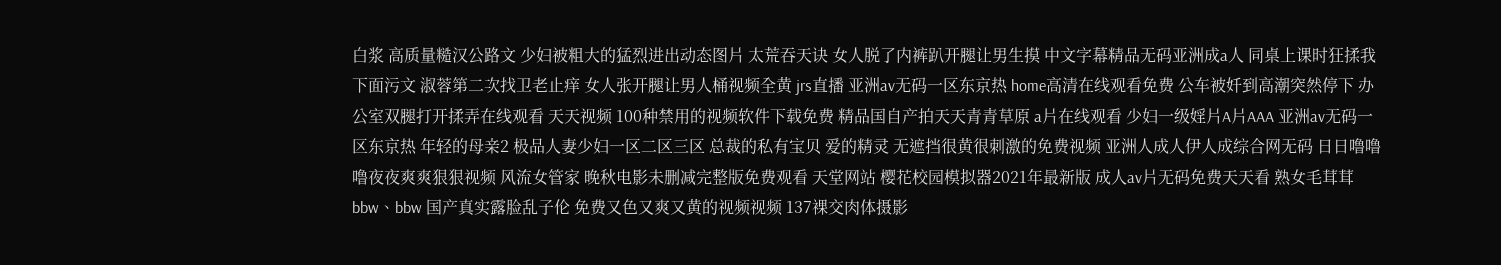白浆 高质量糙汉公路文 少妇被粗大的猛烈进出动态图片 太荒吞天诀 女人脱了内裤趴开腿让男生摸 中文字幕精品无码亚洲成a人 同桌上课时狂揉我下面污文 淑蓉第二次找卫老止痒 女人张开腿让男人桶视频全黄 jrs直播 亚洲av无码一区东京热 home高清在线观看免费 公车被奷到高潮突然停下 办公室双腿打开揉弄在线观看 天天视频 100种禁用的视频软件下载免费 精品国自产拍天天青青草原 a片在线观看 少妇一级婬片A片AAA 亚洲av无码一区东京热 年轻的母亲2 极品人妻少妇一区二区三区 总裁的私有宝贝 爱的精灵 无遮挡很黄很刺激的免费视频 亚洲人成人伊人成综合网无码 日日噜噜噜夜夜爽爽狠狠视频 风流女管家 晚秋电影未删减完整版免费观看 天堂网站 樱花校园模拟器2021年最新版 成人av片无码免费天天看 熟女毛茸茸bbw、bbw 国产真实露脸乱子伦 免费又色又爽又黄的视频视频 137裸交肉体摄影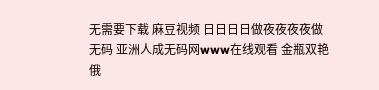无需要下载 麻豆视频 日日日日做夜夜夜夜做无码 亚洲人成无码网www在线观看 金瓶双艳 俄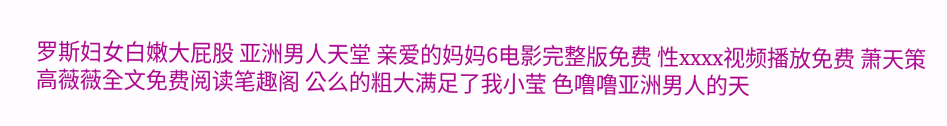罗斯妇女白嫩大屁股 亚洲男人天堂 亲爱的妈妈6电影完整版免费 性xxxx视频播放免费 萧天策高薇薇全文免费阅读笔趣阁 公么的粗大满足了我小莹 色噜噜亚洲男人的天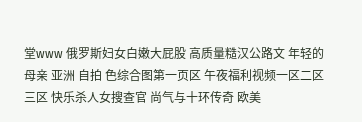堂www 俄罗斯妇女白嫩大屁股 高质量糙汉公路文 年轻的母亲 亚洲 自拍 色综合图第一页区 午夜福利视频一区二区三区 快乐杀人女搜查官 尚气与十环传奇 欧美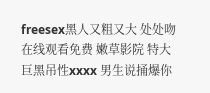freesex黑人又粗又大 处处吻在线观看免费 嫩草影院 特大巨黑吊性xxxx 男生说捅爆你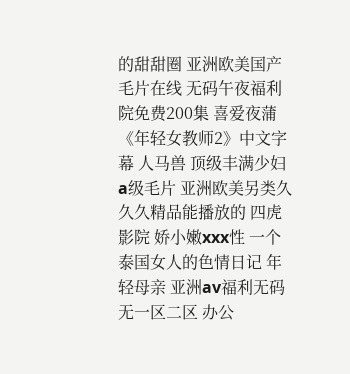的甜甜圈 亚洲欧美国产毛片在线 无码午夜福利院免费200集 喜爱夜蒲 《年轻女教师2》中文字幕 人马兽 顶级丰满少妇a级毛片 亚洲欧美另类久久久精品能播放的 四虎影院 娇小嫩xxx性 一个泰国女人的色情日记 年轻母亲 亚洲av福利无码无一区二区 办公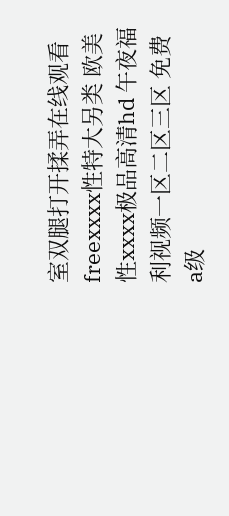室双腿打开揉弄在线观看 freexxxx性特大另类 欧美性xxxx极品高清hd 午夜福利视频一区二区三区 免费a级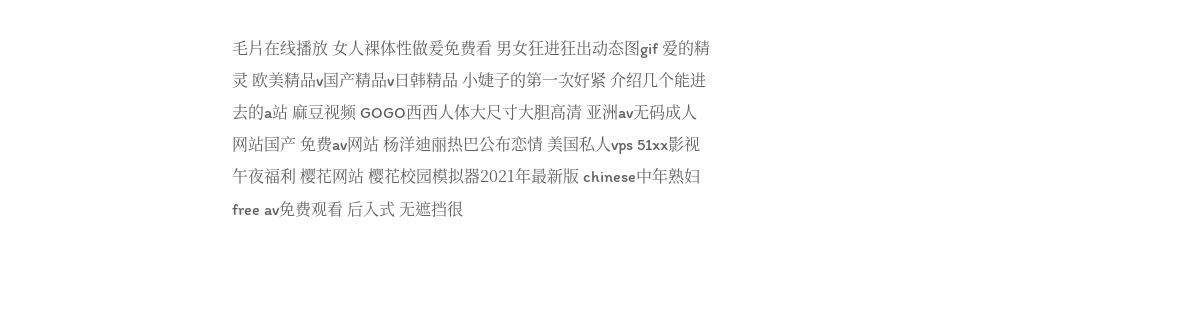毛片在线播放 女人裸体性做爰免费看 男女狂进狂出动态图gif 爱的精灵 欧美精品v国产精品v日韩精品 小婕子的第一次好紧 介绍几个能进去的a站 麻豆视频 GOGO西西人体大尺寸大胆高清 亚洲av无码成人网站国产 免费av网站 杨洋迪丽热巴公布恋情 美国私人vps 51xx影视午夜福利 樱花网站 樱花校园模拟器2021年最新版 chinese中年熟妇free av免费观看 后入式 无遮挡很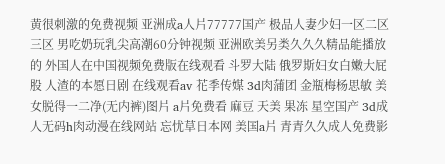黄很刺激的免费视频 亚洲成a人片77777国产 极品人妻少妇一区二区三区 男吃奶玩乳尖高潮60分钟视频 亚洲欧美另类久久久精品能播放的 外国人在中国视频免费版在线观看 斗罗大陆 俄罗斯妇女白嫩大屁股 人渣的本愿日剧 在线观看av 花季传媒 3d肉蒲团 金瓶梅杨思敏 美女脱得一二净(无内裤)图片 a片免费看 麻豆 天美 果冻 星空国产 3d成人无码h肉动漫在线网站 忘忧草日本网 美国a片 青青久久成人免费影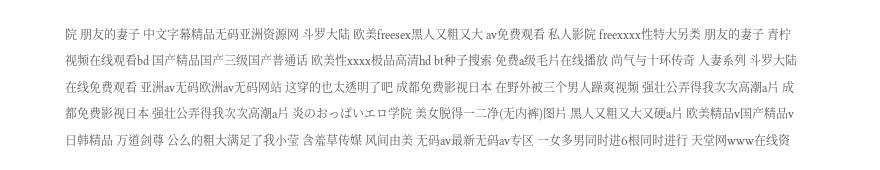院 朋友的妻子 中文字幕精品无码亚洲资源网 斗罗大陆 欧美freesex黑人又粗又大 av免费观看 私人影院 freexxxx性特大另类 朋友的妻子 青柠视频在线观看bd 国产精品国产三级国产普通话 欧美性xxxx极品高清hd bt种子搜索 免费a级毛片在线播放 尚气与十环传奇 人妻系列 斗罗大陆在线免费观看 亚洲av无码欧洲av无码网站 这穿的也太透明了吧 成都免费影视日本 在野外被三个男人躁爽视频 强壮公弄得我次次高潮a片 成都免费影视日本 强壮公弄得我次次高潮a片 炎のおっぱいエロ学院 美女脱得一二净(无内裤)图片 黑人又粗又大又硬a片 欧美精品v国产精品v日韩精品 万道剑尊 公么的粗大满足了我小莹 含羞草传媒 风间由美 无码av最新无码av专区 一女多男同时进6根同时进行 天堂网www在线资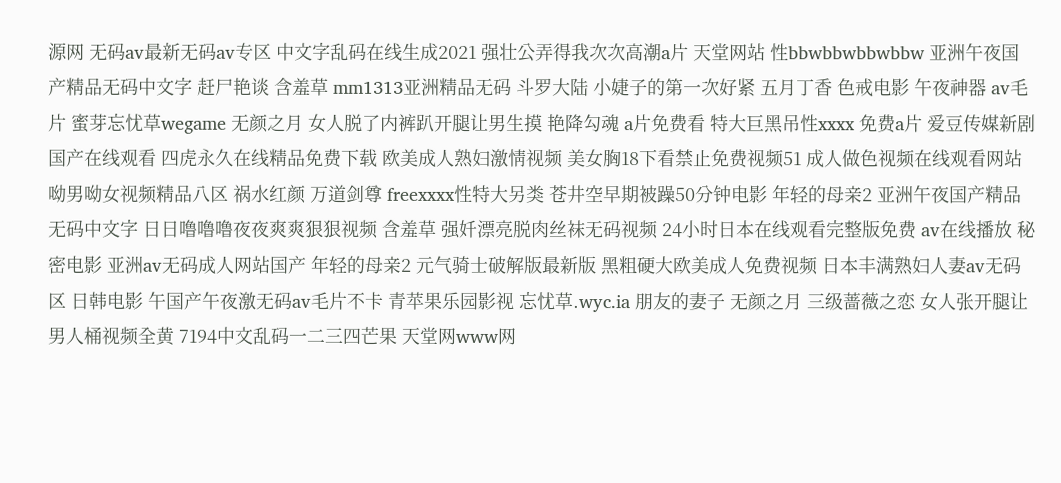源网 无码av最新无码av专区 中文字乱码在线生成2021 强壮公弄得我次次高潮a片 天堂网站 性bbwbbwbbwbbw 亚洲午夜国产精品无码中文字 赶尸艳谈 含羞草 mm1313亚洲精品无码 斗罗大陆 小婕子的第一次好紧 五月丁香 色戒电影 午夜神器 av毛片 蜜芽忘忧草wegame 无颜之月 女人脱了内裤趴开腿让男生摸 艳降勾魂 a片免费看 特大巨黑吊性xxxx 免费a片 爱豆传媒新剧国产在线观看 四虎永久在线精品免费下载 欧美成人熟妇激情视频 美女胸18下看禁止免费视频51 成人做色视频在线观看网站 呦男呦女视频精品八区 祸水红颜 万道剑尊 freexxxx性特大另类 苍井空早期被躁50分钟电影 年轻的母亲2 亚洲午夜国产精品无码中文字 日日噜噜噜夜夜爽爽狠狠视频 含羞草 强奷漂亮脱肉丝袜无码视频 24小时日本在线观看完整版免费 av在线播放 秘密电影 亚洲av无码成人网站国产 年轻的母亲2 元气骑士破解版最新版 黑粗硬大欧美成人免费视频 日本丰满熟妇人妻av无码区 日韩电影 午国产午夜激无码av毛片不卡 青苹果乐园影视 忘忧草.wyc.ia 朋友的妻子 无颜之月 三级蔷薇之恋 女人张开腿让男人桶视频全黄 7194中文乱码一二三四芒果 天堂网www网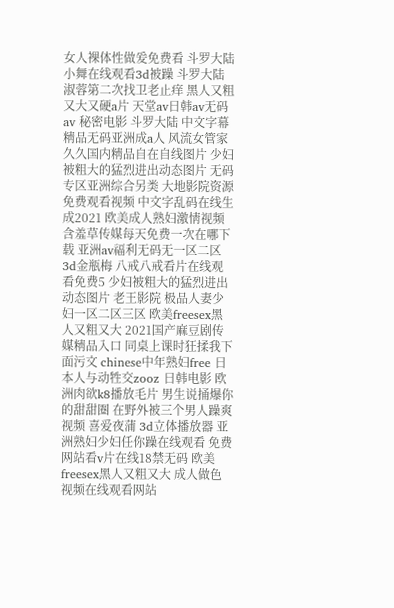女人裸体性做爰免费看 斗罗大陆小舞在线观看3d被躁 斗罗大陆 淑蓉第二次找卫老止痒 黑人又粗又大又硬a片 天堂av日韩av无码av 秘密电影 斗罗大陆 中文字幕精品无码亚洲成a人 风流女管家 久久国内精品自在自线图片 少妇被粗大的猛烈进出动态图片 无码专区亚洲综合另类 大地影院资源免费观看视频 中文字乱码在线生成2021 欧美成人熟妇激情视频 含羞草传媒每天免费一次在哪下载 亚洲av福利无码无一区二区 3d金瓶梅 八戒八戒看片在线观看免费5 少妇被粗大的猛烈进出动态图片 老王影院 极品人妻少妇一区二区三区 欧美freesex黑人又粗又大 2021国产麻豆剧传媒精品入口 同桌上课时狂揉我下面污文 chinese中年熟妇free 日本人与动牲交zooz 日韩电影 欧洲肉欲k8播放毛片 男生说捅爆你的甜甜圈 在野外被三个男人躁爽视频 喜爱夜蒲 3d立体播放器 亚洲熟妇少妇任你躁在线观看 免费网站看v片在线18禁无码 欧美freesex黑人又粗又大 成人做色视频在线观看网站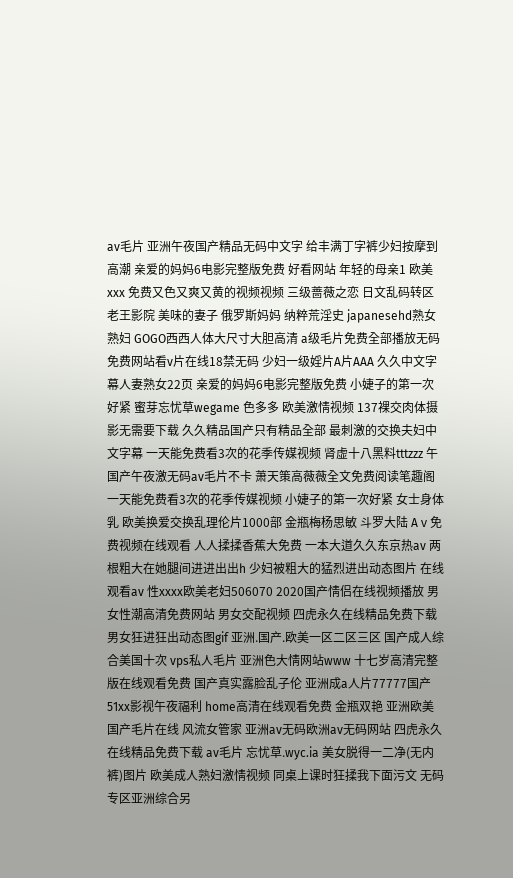av毛片 亚洲午夜国产精品无码中文字 给丰满丁字裤少妇按摩到高潮 亲爱的妈妈6电影完整版免费 好看网站 年轻的母亲1 欧美xxx 免费又色又爽又黄的视频视频 三级蔷薇之恋 日文乱码转区 老王影院 美味的妻子 俄罗斯妈妈 纳粹荒淫史 japanesehd熟女熟妇 GOGO西西人体大尺寸大胆高清 a级毛片免费全部播放无码 免费网站看v片在线18禁无码 少妇一级婬片A片AAA 久久中文字幕人妻熟女22页 亲爱的妈妈6电影完整版免费 小婕子的第一次好紧 蜜芽忘忧草wegame 色多多 欧美激情视频 137裸交肉体摄影无需要下载 久久精品国产只有精品全部 最刺激的交换夫妇中文字幕 一天能免费看3次的花季传媒视频 肾虚十八黑料tttzzz 午国产午夜激无码av毛片不卡 萧天策高薇薇全文免费阅读笔趣阁 一天能免费看3次的花季传媒视频 小婕子的第一次好紧 女士身体乳 欧美换爱交换乱理伦片1000部 金瓶梅杨思敏 斗罗大陆 Aⅴ免费视频在线观看 人人揉揉香蕉大免费 一本大道久久东京热av 两根粗大在她腿间进进出出h 少妇被粗大的猛烈进出动态图片 在线观看av 性xxxx欧美老妇506070 2020国产情侣在线视频播放 男女性潮高清免费网站 男女交配视频 四虎永久在线精品免费下载 男女狂进狂出动态图gif 亚洲.国产.欧美一区二区三区 国产成人综合美国十次 vps私人毛片 亚洲色大情网站www 十七岁高清完整版在线观看免费 国产真实露脸乱子伦 亚洲成a人片77777国产 51xx影视午夜福利 home高清在线观看免费 金瓶双艳 亚洲欧美国产毛片在线 风流女管家 亚洲av无码欧洲av无码网站 四虎永久在线精品免费下载 av毛片 忘忧草.wyc.ia 美女脱得一二净(无内裤)图片 欧美成人熟妇激情视频 同桌上课时狂揉我下面污文 无码专区亚洲综合另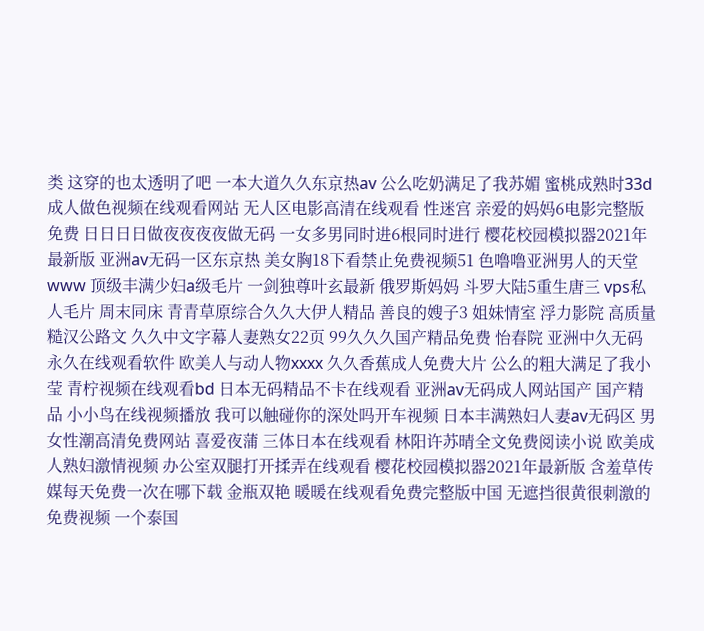类 这穿的也太透明了吧 一本大道久久东京热av 公么吃奶满足了我苏媚 蜜桃成熟时33d 成人做色视频在线观看网站 无人区电影高清在线观看 性迷宫 亲爱的妈妈6电影完整版免费 日日日日做夜夜夜夜做无码 一女多男同时进6根同时进行 樱花校园模拟器2021年最新版 亚洲av无码一区东京热 美女胸18下看禁止免费视频51 色噜噜亚洲男人的天堂www 顶级丰满少妇a级毛片 一剑独尊叶玄最新 俄罗斯妈妈 斗罗大陆5重生唐三 vps私人毛片 周末同床 青青草原综合久久大伊人精品 善良的嫂子3 姐妹情室 浮力影院 高质量糙汉公路文 久久中文字幕人妻熟女22页 99久久久国产精品免费 怡春院 亚洲中久无码永久在线观看软件 欧美人与动人物xxxx 久久香蕉成人免费大片 公么的粗大满足了我小莹 青柠视频在线观看bd 日本无码精品不卡在线观看 亚洲av无码成人网站国产 国产精品 小小鸟在线视频播放 我可以触碰你的深处吗开车视频 日本丰满熟妇人妻av无码区 男女性潮高清免费网站 喜爱夜蒲 三体日本在线观看 林阳许苏晴全文免费阅读小说 欧美成人熟妇激情视频 办公室双腿打开揉弄在线观看 樱花校园模拟器2021年最新版 含羞草传媒每天免费一次在哪下载 金瓶双艳 暖暖在线观看免费完整版中国 无遮挡很黄很刺激的免费视频 一个泰国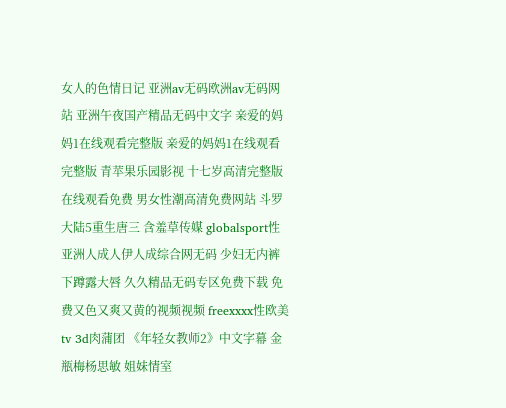女人的色情日记 亚洲av无码欧洲av无码网站 亚洲午夜国产精品无码中文字 亲爱的妈妈1在线观看完整版 亲爱的妈妈1在线观看完整版 青苹果乐园影视 十七岁高清完整版在线观看免费 男女性潮高清免费网站 斗罗大陆5重生唐三 含羞草传媒 globalsport性 亚洲人成人伊人成综合网无码 少妇无内裤下蹲露大唇 久久精品无码专区免费下载 免费又色又爽又黄的视频视频 freexxxx性欧美tv 3d肉蒲团 《年轻女教师2》中文字幕 金瓶梅杨思敏 姐妹情室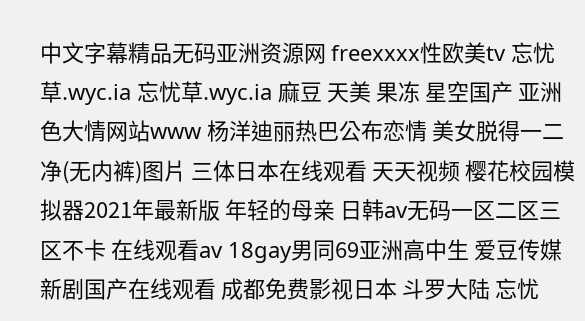中文字幕精品无码亚洲资源网 freexxxx性欧美tv 忘忧草.wyc.ia 忘忧草.wyc.ia 麻豆 天美 果冻 星空国产 亚洲色大情网站www 杨洋迪丽热巴公布恋情 美女脱得一二净(无内裤)图片 三体日本在线观看 天天视频 樱花校园模拟器2021年最新版 年轻的母亲 日韩av无码一区二区三区不卡 在线观看av 18gay男同69亚洲高中生 爱豆传媒新剧国产在线观看 成都免费影视日本 斗罗大陆 忘忧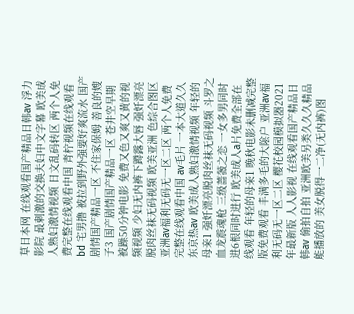草日本网 在线观看国产精品日韩av 浮力影院 最刺激的交换夫妇中文字幕 欧美成人熟妇激情视频 日文乱码转区 两个人免费完整在线观看中国 青柠视频在线观看bd 宅男撸 被拉到野外强要好爽流水 国产剧情国产精品一区 不住家保姆 善良的嫂子3 国产剧情国产精品一区 苍井空早期被躁50分钟电影 免费又色又爽又黄的视频视频 少妇无内裤下蹲露大唇 强奷漂亮脱肉丝袜无码视频 欧美亚洲 色综合图区 亚洲av福利无码无一区二区 两个人免费完整在线观看中国 av毛片 一本大道久久东京热av 欧美成人熟妇激情视频 年轻的母亲1 强奷漂亮脱肉丝袜无码视频 斗罗之血龙震魂枪 三级蔷薇之恋 一女多男同时进6根同时进行 欧美成人a片免费全部在线观看 年轻的母亲1 晚秋电影未删减完整版免费观看 丰满多毛的大隂户 亚洲av福利无码无一区二区 樱花校园模拟器2021年最新版 人人影视 在线观看国产精品日韩av 偷拍自拍 亚洲欧美另类久久久精品能播放的 美女脱得一二净(无内裤)图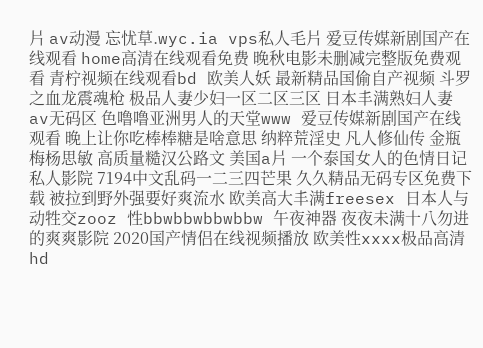片 av动漫 忘忧草.wyc.ia vps私人毛片 爱豆传媒新剧国产在线观看 home高清在线观看免费 晚秋电影未删减完整版免费观看 青柠视频在线观看bd 欧美人妖 最新精品国偷自产视频 斗罗之血龙震魂枪 极品人妻少妇一区二区三区 日本丰满熟妇人妻av无码区 色噜噜亚洲男人的天堂www 爱豆传媒新剧国产在线观看 晚上让你吃棒棒糖是啥意思 纳粹荒淫史 凡人修仙传 金瓶梅杨思敏 高质量糙汉公路文 美国a片 一个泰国女人的色情日记 私人影院 7194中文乱码一二三四芒果 久久精品无码专区免费下载 被拉到野外强要好爽流水 欧美高大丰满freesex 日本人与动牲交zooz 性bbwbbwbbwbbw 午夜神器 夜夜未满十八勿进的爽爽影院 2020国产情侣在线视频播放 欧美性xxxx极品高清hd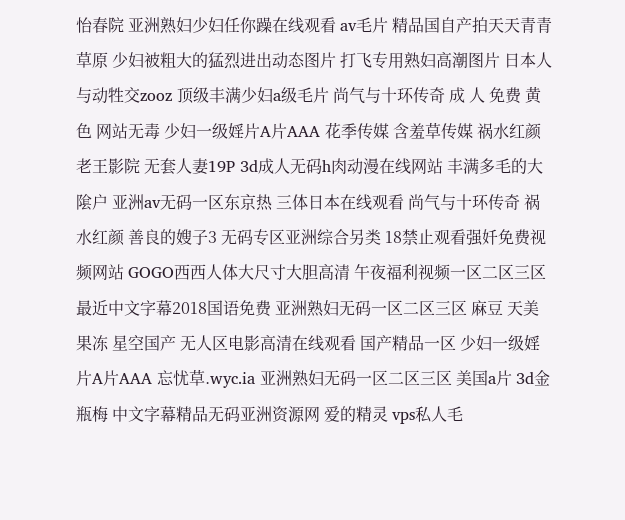怡春院 亚洲熟妇少妇任你躁在线观看 av毛片 精品国自产拍天天青青草原 少妇被粗大的猛烈进出动态图片 打飞专用熟妇高潮图片 日本人与动牲交zooz 顶级丰满少妇a级毛片 尚气与十环传奇 成 人 免费 黄 色 网站无毒 少妇一级婬片A片AAA 花季传媒 含羞草传媒 祸水红颜 老王影院 无套人妻19P 3d成人无码h肉动漫在线网站 丰满多毛的大隂户 亚洲av无码一区东京热 三体日本在线观看 尚气与十环传奇 祸水红颜 善良的嫂子3 无码专区亚洲综合另类 18禁止观看强奷免费视频网站 GOGO西西人体大尺寸大胆高清 午夜福利视频一区二区三区 最近中文字幕2018国语免费 亚洲熟妇无码一区二区三区 麻豆 天美 果冻 星空国产 无人区电影高清在线观看 国产精品一区 少妇一级婬片A片AAA 忘忧草.wyc.ia 亚洲熟妇无码一区二区三区 美国a片 3d金瓶梅 中文字幕精品无码亚洲资源网 爱的精灵 vps私人毛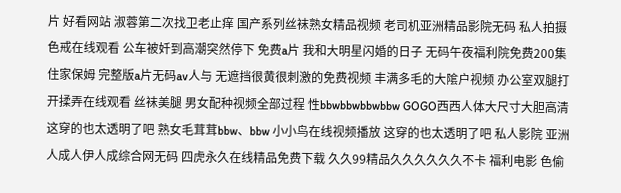片 好看网站 淑蓉第二次找卫老止痒 国产系列丝袜熟女精品视频 老司机亚洲精品影院无码 私人拍摄 色戒在线观看 公车被奷到高潮突然停下 免费a片 我和大明星闪婚的日子 无码午夜福利院免费200集 住家保姆 完整版a片无码av人与 无遮挡很黄很刺激的免费视频 丰满多毛的大隂户视频 办公室双腿打开揉弄在线观看 丝袜美腿 男女配种视频全部过程 性bbwbbwbbwbbw GOGO西西人体大尺寸大胆高清 这穿的也太透明了吧 熟女毛茸茸bbw、bbw 小小鸟在线视频播放 这穿的也太透明了吧 私人影院 亚洲人成人伊人成综合网无码 四虎永久在线精品免费下载 久久99精品久久久久久久不卡 福利电影 色偷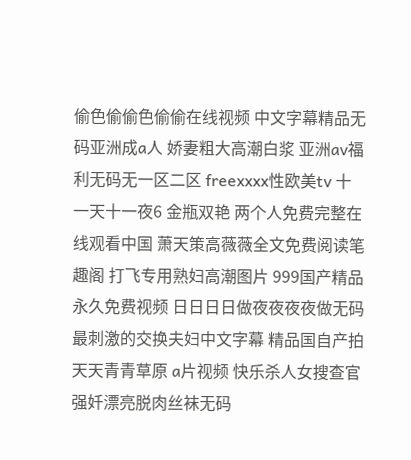偷色偷偷色偷偷在线视频 中文字幕精品无码亚洲成a人 娇妻粗大高潮白浆 亚洲av福利无码无一区二区 freexxxx性欧美tv 十一天十一夜6 金瓶双艳 两个人免费完整在线观看中国 萧天策高薇薇全文免费阅读笔趣阁 打飞专用熟妇高潮图片 999国产精品永久免费视频 日日日日做夜夜夜夜做无码 最刺激的交换夫妇中文字幕 精品国自产拍天天青青草原 a片视频 快乐杀人女搜查官 强奷漂亮脱肉丝袜无码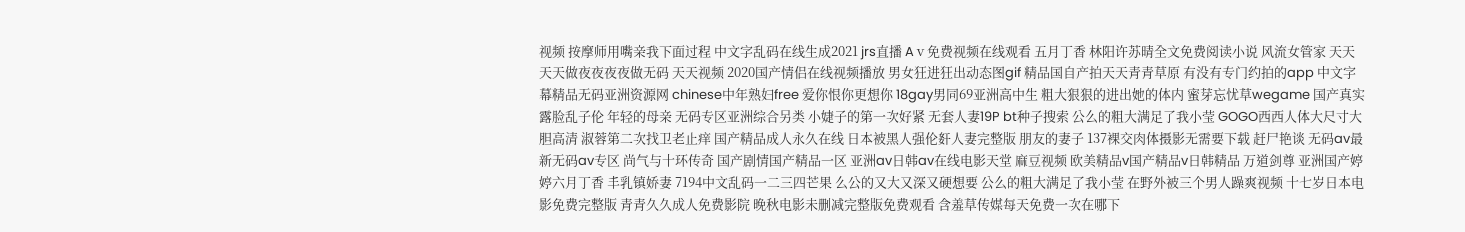视频 按摩师用嘴亲我下面过程 中文字乱码在线生成2021 jrs直播 Aⅴ免费视频在线观看 五月丁香 林阳许苏晴全文免费阅读小说 风流女管家 天天天天做夜夜夜夜做无码 天天视频 2020国产情侣在线视频播放 男女狂进狂出动态图gif 精品国自产拍天天青青草原 有没有专门约拍的app 中文字幕精品无码亚洲资源网 chinese中年熟妇free 爱你恨你更想你 18gay男同69亚洲高中生 粗大狠狠的进出她的体内 蜜芽忘忧草wegame 国产真实露脸乱子伦 年轻的母亲 无码专区亚洲综合另类 小婕子的第一次好紧 无套人妻19P bt种子搜索 公么的粗大满足了我小莹 GOGO西西人体大尺寸大胆高清 淑蓉第二次找卫老止痒 国产精品成人永久在线 日本被黑人强伦姧人妻完整版 朋友的妻子 137裸交肉体摄影无需要下载 赶尸艳谈 无码av最新无码av专区 尚气与十环传奇 国产剧情国产精品一区 亚洲av日韩av在线电影天堂 麻豆视频 欧美精品v国产精品v日韩精品 万道剑尊 亚洲国产婷婷六月丁香 丰乳镇娇妻 7194中文乱码一二三四芒果 么公的又大又深又硬想要 公么的粗大满足了我小莹 在野外被三个男人躁爽视频 十七岁日本电影免费完整版 青青久久成人免费影院 晚秋电影未删减完整版免费观看 含羞草传媒每天免费一次在哪下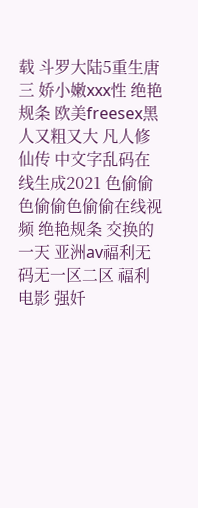载 斗罗大陆5重生唐三 娇小嫩xxx性 绝艳规条 欧美freesex黑人又粗又大 凡人修仙传 中文字乱码在线生成2021 色偷偷色偷偷色偷偷在线视频 绝艳规条 交换的一天 亚洲av福利无码无一区二区 福利电影 强奷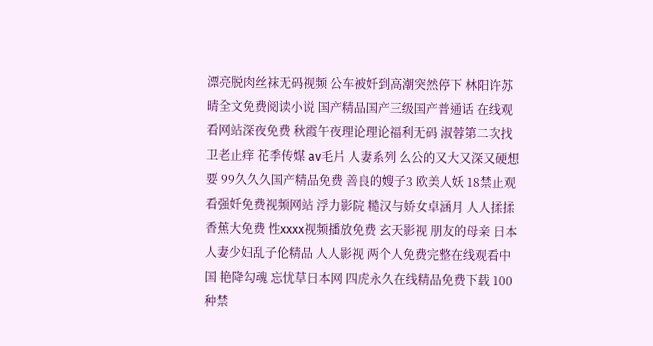漂亮脱肉丝袜无码视频 公车被奷到高潮突然停下 林阳许苏晴全文免费阅读小说 国产精品国产三级国产普通话 在线观看网站深夜免费 秋霞午夜理论理论福利无码 淑蓉第二次找卫老止痒 花季传媒 av毛片 人妻系列 么公的又大又深又硬想要 99久久久国产精品免费 善良的嫂子3 欧美人妖 18禁止观看强奷免费视频网站 浮力影院 糙汉与娇女卓涵月 人人揉揉香蕉大免费 性xxxx视频播放免费 玄天影视 朋友的母亲 日本人妻少妇乱子伦精品 人人影视 两个人免费完整在线观看中国 艳降勾魂 忘忧草日本网 四虎永久在线精品免费下载 100种禁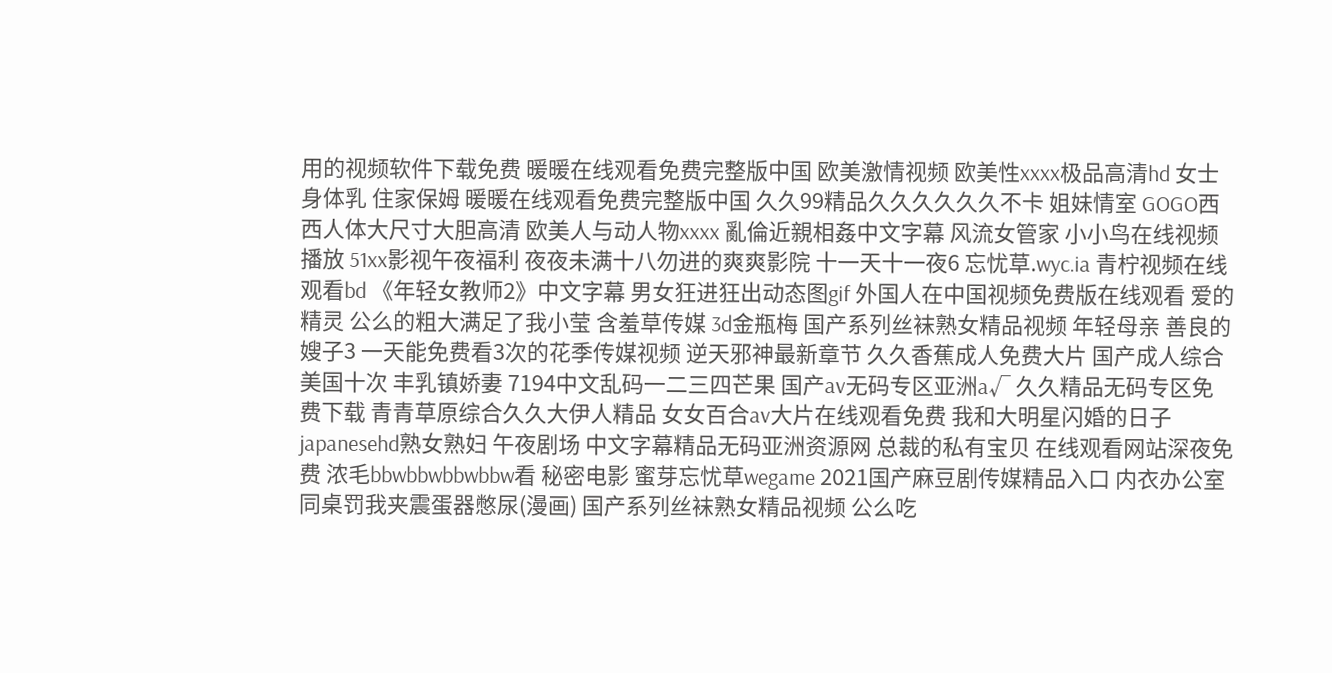用的视频软件下载免费 暖暖在线观看免费完整版中国 欧美激情视频 欧美性xxxx极品高清hd 女士身体乳 住家保姆 暖暖在线观看免费完整版中国 久久99精品久久久久久久不卡 姐妹情室 GOGO西西人体大尺寸大胆高清 欧美人与动人物xxxx 亂倫近親相姦中文字幕 风流女管家 小小鸟在线视频播放 51xx影视午夜福利 夜夜未满十八勿进的爽爽影院 十一天十一夜6 忘忧草.wyc.ia 青柠视频在线观看bd 《年轻女教师2》中文字幕 男女狂进狂出动态图gif 外国人在中国视频免费版在线观看 爱的精灵 公么的粗大满足了我小莹 含羞草传媒 3d金瓶梅 国产系列丝袜熟女精品视频 年轻母亲 善良的嫂子3 一天能免费看3次的花季传媒视频 逆天邪神最新章节 久久香蕉成人免费大片 国产成人综合美国十次 丰乳镇娇妻 7194中文乱码一二三四芒果 国产av无码专区亚洲a√ 久久精品无码专区免费下载 青青草原综合久久大伊人精品 女女百合av大片在线观看免费 我和大明星闪婚的日子 japanesehd熟女熟妇 午夜剧场 中文字幕精品无码亚洲资源网 总裁的私有宝贝 在线观看网站深夜免费 浓毛bbwbbwbbwbbw看 秘密电影 蜜芽忘忧草wegame 2021国产麻豆剧传媒精品入口 内衣办公室 同桌罚我夹震蛋器憋尿(漫画) 国产系列丝袜熟女精品视频 公么吃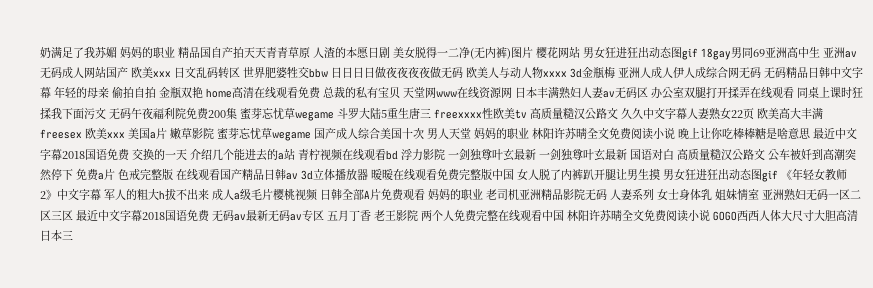奶满足了我苏媚 妈妈的职业 精品国自产拍天天青青草原 人渣的本愿日剧 美女脱得一二净(无内裤)图片 樱花网站 男女狂进狂出动态图gif 18gay男同69亚洲高中生 亚洲av无码成人网站国产 欧美xxx 日文乱码转区 世界肥婆牲交bbw 日日日日做夜夜夜夜做无码 欧美人与动人物xxxx 3d金瓶梅 亚洲人成人伊人成综合网无码 无码精品日韩中文字幕 年轻的母亲 偷拍自拍 金瓶双艳 home高清在线观看免费 总裁的私有宝贝 天堂网www在线资源网 日本丰满熟妇人妻av无码区 办公室双腿打开揉弄在线观看 同桌上课时狂揉我下面污文 无码午夜福利院免费200集 蜜芽忘忧草wegame 斗罗大陆5重生唐三 freexxxx性欧美tv 高质量糙汉公路文 久久中文字幕人妻熟女22页 欧美高大丰满freesex 欧美xxx 美国a片 嫩草影院 蜜芽忘忧草wegame 国产成人综合美国十次 男人天堂 妈妈的职业 林阳许苏晴全文免费阅读小说 晚上让你吃棒棒糖是啥意思 最近中文字幕2018国语免费 交换的一天 介绍几个能进去的a站 青柠视频在线观看bd 浮力影院 一剑独尊叶玄最新 一剑独尊叶玄最新 国语对白 高质量糙汉公路文 公车被奷到高潮突然停下 免费a片 色戒完整版 在线观看国产精品日韩av 3d立体播放器 暖暖在线观看免费完整版中国 女人脱了内裤趴开腿让男生摸 男女狂进狂出动态图gif 《年轻女教师2》中文字幕 军人的粗大h拔不出来 成人a级毛片樱桃视频 日韩全部A片免费观看 妈妈的职业 老司机亚洲精品影院无码 人妻系列 女士身体乳 姐妹情室 亚洲熟妇无码一区二区三区 最近中文字幕2018国语免费 无码av最新无码av专区 五月丁香 老王影院 两个人免费完整在线观看中国 林阳许苏晴全文免费阅读小说 GOGO西西人体大尺寸大胆高清 日本三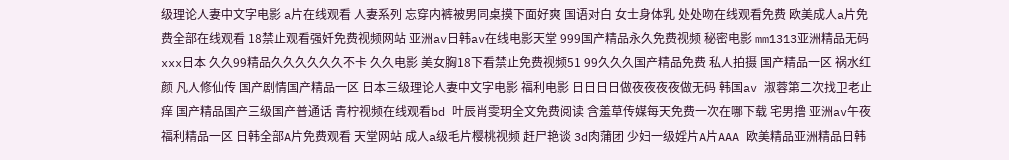级理论人妻中文字电影 a片在线观看 人妻系列 忘穿内裤被男同桌摸下面好爽 国语对白 女士身体乳 处处吻在线观看免费 欧美成人a片免费全部在线观看 18禁止观看强奷免费视频网站 亚洲av日韩av在线电影天堂 999国产精品永久免费视频 秘密电影 mm1313亚洲精品无码 xxx日本 久久99精品久久久久久久不卡 久久电影 美女胸18下看禁止免费视频51 99久久久国产精品免费 私人拍摄 国产精品一区 祸水红颜 凡人修仙传 国产剧情国产精品一区 日本三级理论人妻中文字电影 福利电影 日日日日做夜夜夜夜做无码 韩国av 淑蓉第二次找卫老止痒 国产精品国产三级国产普通话 青柠视频在线观看bd 叶辰肖雯玥全文免费阅读 含羞草传媒每天免费一次在哪下载 宅男撸 亚洲av午夜福利精品一区 日韩全部A片免费观看 天堂网站 成人a级毛片樱桃视频 赶尸艳谈 3d肉蒲团 少妇一级婬片A片AAA 欧美精品亚洲精品日韩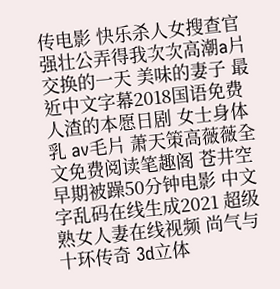传电影 快乐杀人女搜查官 强壮公弄得我次次高潮a片 交换的一天 美味的妻子 最近中文字幕2018国语免费 人渣的本愿日剧 女士身体乳 av毛片 萧天策高薇薇全文免费阅读笔趣阁 苍井空早期被躁50分钟电影 中文字乱码在线生成2021 超级熟女人妻在线视频 尚气与十环传奇 3d立体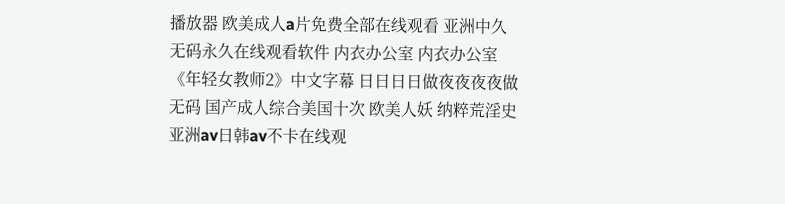播放器 欧美成人a片免费全部在线观看 亚洲中久无码永久在线观看软件 内衣办公室 内衣办公室 《年轻女教师2》中文字幕 日日日日做夜夜夜夜做无码 国产成人综合美国十次 欧美人妖 纳粹荒淫史 亚洲av日韩av不卡在线观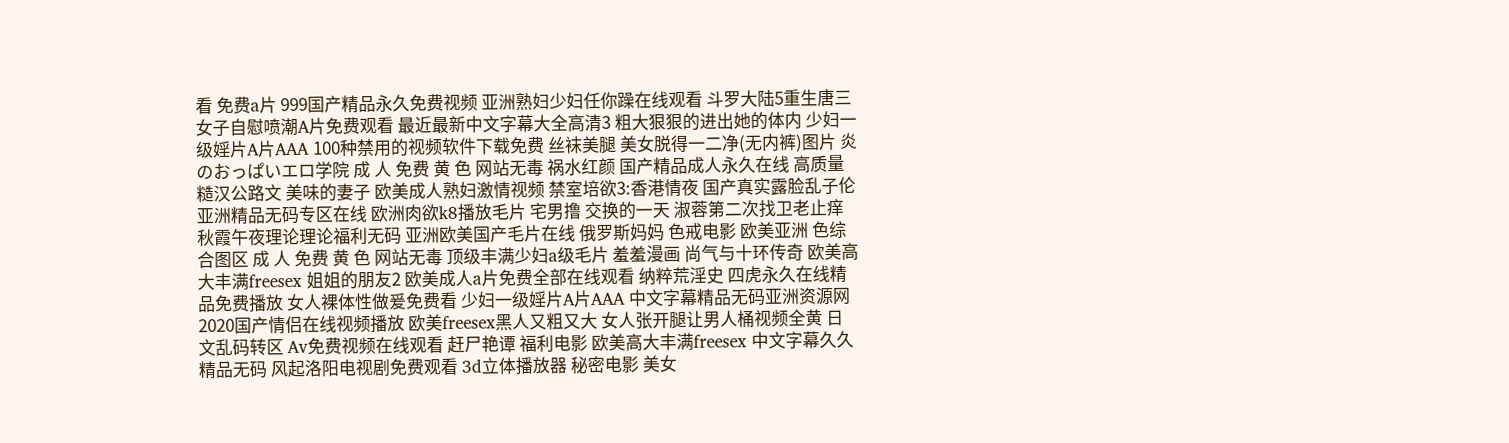看 免费a片 999国产精品永久免费视频 亚洲熟妇少妇任你躁在线观看 斗罗大陆5重生唐三 女子自慰喷潮A片免费观看 最近最新中文字幕大全高清3 粗大狠狠的进出她的体内 少妇一级婬片A片AAA 100种禁用的视频软件下载免费 丝袜美腿 美女脱得一二净(无内裤)图片 炎のおっぱいエロ学院 成 人 免费 黄 色 网站无毒 祸水红颜 国产精品成人永久在线 高质量糙汉公路文 美味的妻子 欧美成人熟妇激情视频 禁室培欲3:香港情夜 国产真实露脸乱子伦 亚洲精品无码专区在线 欧洲肉欲k8播放毛片 宅男撸 交换的一天 淑蓉第二次找卫老止痒 秋霞午夜理论理论福利无码 亚洲欧美国产毛片在线 俄罗斯妈妈 色戒电影 欧美亚洲 色综合图区 成 人 免费 黄 色 网站无毒 顶级丰满少妇a级毛片 羞羞漫画 尚气与十环传奇 欧美高大丰满freesex 姐姐的朋友2 欧美成人a片免费全部在线观看 纳粹荒淫史 四虎永久在线精品免费播放 女人裸体性做爰免费看 少妇一级婬片A片AAA 中文字幕精品无码亚洲资源网 2020国产情侣在线视频播放 欧美freesex黑人又粗又大 女人张开腿让男人桶视频全黄 日文乱码转区 Aⅴ免费视频在线观看 赶尸艳谭 福利电影 欧美高大丰满freesex 中文字幕久久精品无码 风起洛阳电视剧免费观看 3d立体播放器 秘密电影 美女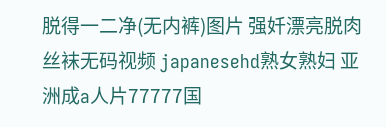脱得一二净(无内裤)图片 强奷漂亮脱肉丝袜无码视频 japanesehd熟女熟妇 亚洲成a人片77777国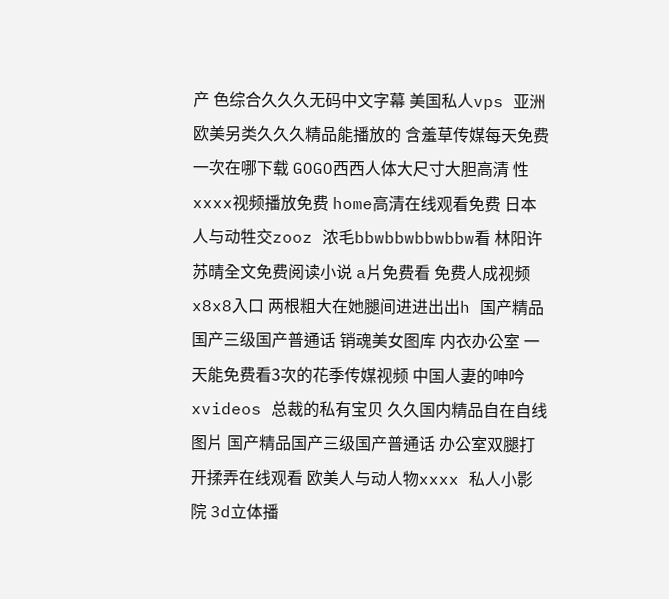产 色综合久久久无码中文字幕 美国私人vps 亚洲欧美另类久久久精品能播放的 含羞草传媒每天免费一次在哪下载 GOGO西西人体大尺寸大胆高清 性xxxx视频播放免费 home高清在线观看免费 日本人与动牲交zooz 浓毛bbwbbwbbwbbw看 林阳许苏晴全文免费阅读小说 a片免费看 免费人成视频x8x8入口 两根粗大在她腿间进进出出h 国产精品国产三级国产普通话 销魂美女图库 内衣办公室 一天能免费看3次的花季传媒视频 中国人妻的呻吟xvideos 总裁的私有宝贝 久久国内精品自在自线图片 国产精品国产三级国产普通话 办公室双腿打开揉弄在线观看 欧美人与动人物xxxx 私人小影院 3d立体播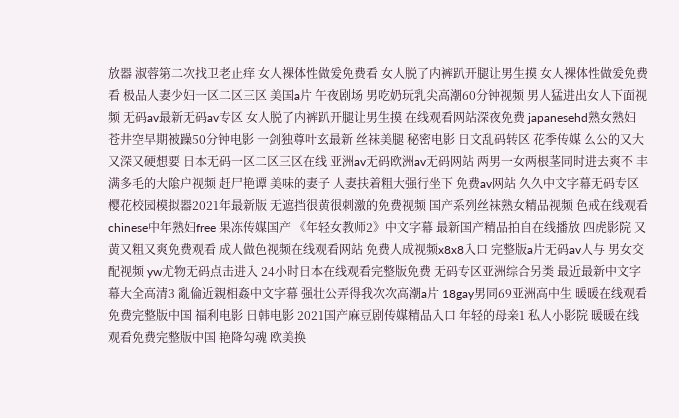放器 淑蓉第二次找卫老止痒 女人裸体性做爰免费看 女人脱了内裤趴开腿让男生摸 女人裸体性做爰免费看 极品人妻少妇一区二区三区 美国a片 午夜剧场 男吃奶玩乳尖高潮60分钟视频 男人猛进出女人下面视频 无码av最新无码av专区 女人脱了内裤趴开腿让男生摸 在线观看网站深夜免费 japanesehd熟女熟妇 苍井空早期被躁50分钟电影 一剑独尊叶玄最新 丝袜美腿 秘密电影 日文乱码转区 花季传媒 么公的又大又深又硬想要 日本无码一区二区三区在线 亚洲av无码欧洲av无码网站 两男一女两根茎同时进去爽不 丰满多毛的大隂户视频 赶尸艳谭 美味的妻子 人妻扶着粗大强行坐下 免费av网站 久久中文字幕无码专区 樱花校园模拟器2021年最新版 无遮挡很黄很刺激的免费视频 国产系列丝袜熟女精品视频 色戒在线观看 chinese中年熟妇free 果冻传媒国产 《年轻女教师2》中文字幕 最新国产精品拍自在线播放 四虎影院 又黄又粗又爽免费观看 成人做色视频在线观看网站 免费人成视频x8x8入口 完整版a片无码av人与 男女交配视频 yw尤物无码点击进入 24小时日本在线观看完整版免费 无码专区亚洲综合另类 最近最新中文字幕大全高清3 亂倫近親相姦中文字幕 强壮公弄得我次次高潮a片 18gay男同69亚洲高中生 暖暖在线观看免费完整版中国 福利电影 日韩电影 2021国产麻豆剧传媒精品入口 年轻的母亲1 私人小影院 暖暖在线观看免费完整版中国 艳降勾魂 欧美换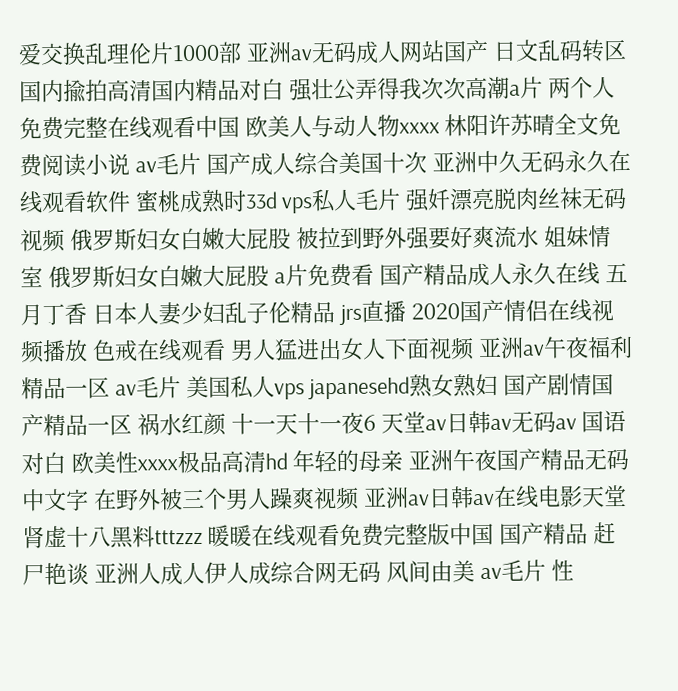爱交换乱理伦片1000部 亚洲av无码成人网站国产 日文乱码转区 国内揄拍高清国内精品对白 强壮公弄得我次次高潮a片 两个人免费完整在线观看中国 欧美人与动人物xxxx 林阳许苏晴全文免费阅读小说 av毛片 国产成人综合美国十次 亚洲中久无码永久在线观看软件 蜜桃成熟时33d vps私人毛片 强奷漂亮脱肉丝袜无码视频 俄罗斯妇女白嫩大屁股 被拉到野外强要好爽流水 姐妹情室 俄罗斯妇女白嫩大屁股 a片免费看 国产精品成人永久在线 五月丁香 日本人妻少妇乱子伦精品 jrs直播 2020国产情侣在线视频播放 色戒在线观看 男人猛进出女人下面视频 亚洲av午夜福利精品一区 av毛片 美国私人vps japanesehd熟女熟妇 国产剧情国产精品一区 祸水红颜 十一天十一夜6 天堂av日韩av无码av 国语对白 欧美性xxxx极品高清hd 年轻的母亲 亚洲午夜国产精品无码中文字 在野外被三个男人躁爽视频 亚洲av日韩av在线电影天堂 肾虚十八黑料tttzzz 暖暖在线观看免费完整版中国 国产精品 赶尸艳谈 亚洲人成人伊人成综合网无码 风间由美 av毛片 性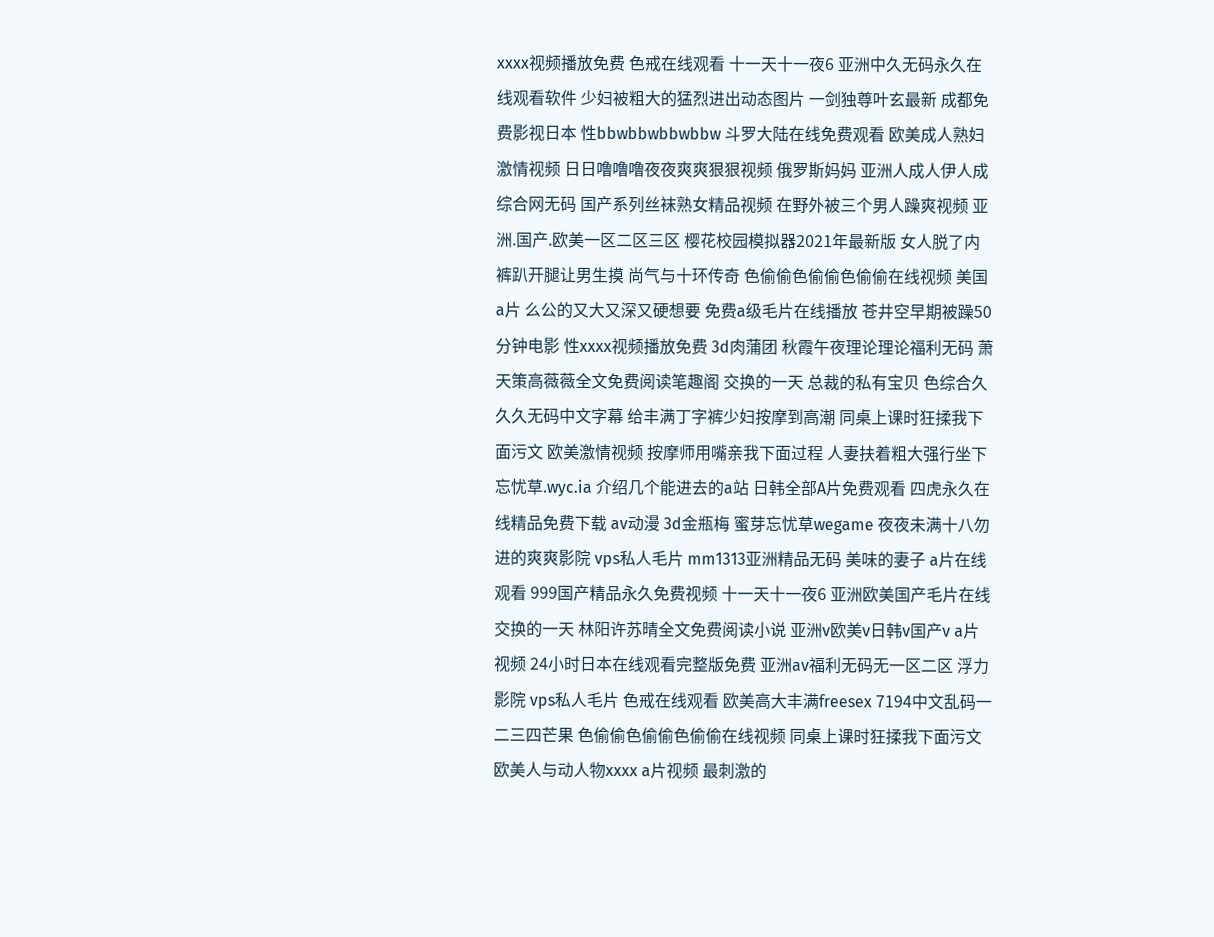xxxx视频播放免费 色戒在线观看 十一天十一夜6 亚洲中久无码永久在线观看软件 少妇被粗大的猛烈进出动态图片 一剑独尊叶玄最新 成都免费影视日本 性bbwbbwbbwbbw 斗罗大陆在线免费观看 欧美成人熟妇激情视频 日日噜噜噜夜夜爽爽狠狠视频 俄罗斯妈妈 亚洲人成人伊人成综合网无码 国产系列丝袜熟女精品视频 在野外被三个男人躁爽视频 亚洲.国产.欧美一区二区三区 樱花校园模拟器2021年最新版 女人脱了内裤趴开腿让男生摸 尚气与十环传奇 色偷偷色偷偷色偷偷在线视频 美国a片 么公的又大又深又硬想要 免费a级毛片在线播放 苍井空早期被躁50分钟电影 性xxxx视频播放免费 3d肉蒲团 秋霞午夜理论理论福利无码 萧天策高薇薇全文免费阅读笔趣阁 交换的一天 总裁的私有宝贝 色综合久久久无码中文字幕 给丰满丁字裤少妇按摩到高潮 同桌上课时狂揉我下面污文 欧美激情视频 按摩师用嘴亲我下面过程 人妻扶着粗大强行坐下 忘忧草.wyc.ia 介绍几个能进去的a站 日韩全部A片免费观看 四虎永久在线精品免费下载 av动漫 3d金瓶梅 蜜芽忘忧草wegame 夜夜未满十八勿进的爽爽影院 vps私人毛片 mm1313亚洲精品无码 美味的妻子 a片在线观看 999国产精品永久免费视频 十一天十一夜6 亚洲欧美国产毛片在线 交换的一天 林阳许苏晴全文免费阅读小说 亚洲v欧美v日韩v国产v a片视频 24小时日本在线观看完整版免费 亚洲av福利无码无一区二区 浮力影院 vps私人毛片 色戒在线观看 欧美高大丰满freesex 7194中文乱码一二三四芒果 色偷偷色偷偷色偷偷在线视频 同桌上课时狂揉我下面污文 欧美人与动人物xxxx a片视频 最刺激的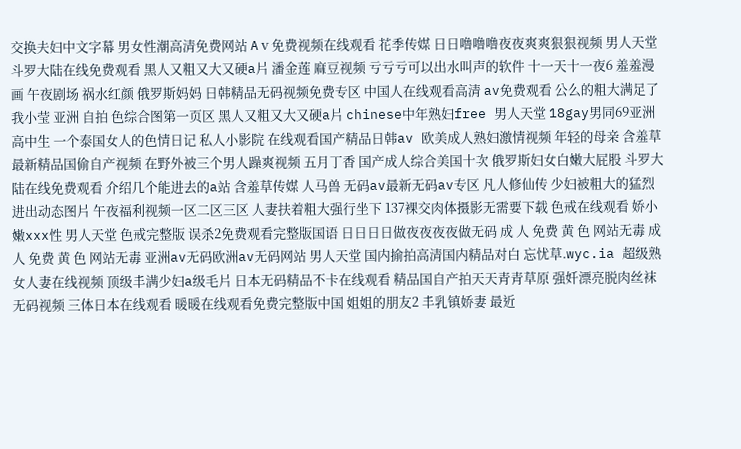交换夫妇中文字幕 男女性潮高清免费网站 Aⅴ免费视频在线观看 花季传媒 日日噜噜噜夜夜爽爽狠狠视频 男人天堂 斗罗大陆在线免费观看 黑人又粗又大又硬a片 潘金莲 麻豆视频 亏亏亏可以出水叫声的软件 十一天十一夜6 羞羞漫画 午夜剧场 祸水红颜 俄罗斯妈妈 日韩精品无码视频免费专区 中国人在线观看高清 av免费观看 公么的粗大满足了我小莹 亚洲 自拍 色综合图第一页区 黑人又粗又大又硬a片 chinese中年熟妇free 男人天堂 18gay男同69亚洲高中生 一个泰国女人的色情日记 私人小影院 在线观看国产精品日韩av 欧美成人熟妇激情视频 年轻的母亲 含羞草 最新精品国偷自产视频 在野外被三个男人躁爽视频 五月丁香 国产成人综合美国十次 俄罗斯妇女白嫩大屁股 斗罗大陆在线免费观看 介绍几个能进去的a站 含羞草传媒 人马兽 无码av最新无码av专区 凡人修仙传 少妇被粗大的猛烈进出动态图片 午夜福利视频一区二区三区 人妻扶着粗大强行坐下 137裸交肉体摄影无需要下载 色戒在线观看 娇小嫩xxx性 男人天堂 色戒完整版 误杀2免费观看完整版国语 日日日日做夜夜夜夜做无码 成 人 免费 黄 色 网站无毒 成 人 免费 黄 色 网站无毒 亚洲av无码欧洲av无码网站 男人天堂 国内揄拍高清国内精品对白 忘忧草.wyc.ia 超级熟女人妻在线视频 顶级丰满少妇a级毛片 日本无码精品不卡在线观看 精品国自产拍天天青青草原 强奷漂亮脱肉丝袜无码视频 三体日本在线观看 暖暖在线观看免费完整版中国 姐姐的朋友2 丰乳镇娇妻 最近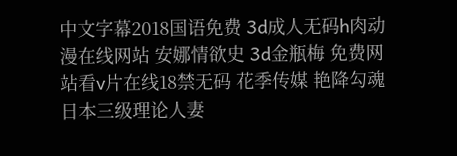中文字幕2018国语免费 3d成人无码h肉动漫在线网站 安娜情欲史 3d金瓶梅 免费网站看v片在线18禁无码 花季传媒 艳降勾魂 日本三级理论人妻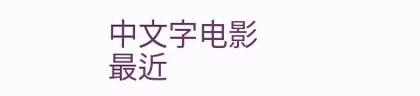中文字电影 最近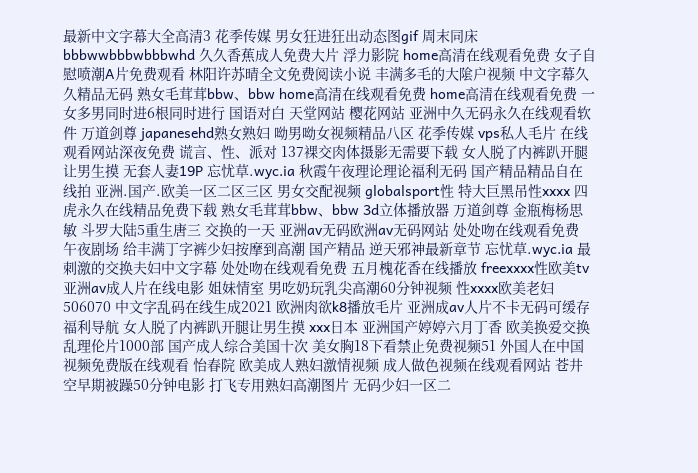最新中文字幕大全高清3 花季传媒 男女狂进狂出动态图gif 周末同床 bbbwwbbbwbbbwhd 久久香蕉成人免费大片 浮力影院 home高清在线观看免费 女子自慰喷潮A片免费观看 林阳许苏晴全文免费阅读小说 丰满多毛的大隂户视频 中文字幕久久精品无码 熟女毛茸茸bbw、bbw home高清在线观看免费 home高清在线观看免费 一女多男同时进6根同时进行 国语对白 天堂网站 樱花网站 亚洲中久无码永久在线观看软件 万道剑尊 japanesehd熟女熟妇 呦男呦女视频精品八区 花季传媒 vps私人毛片 在线观看网站深夜免费 谎言、性、派对 137裸交肉体摄影无需要下载 女人脱了内裤趴开腿让男生摸 无套人妻19P 忘忧草.wyc.ia 秋霞午夜理论理论福利无码 国产精品精品自在线拍 亚洲.国产.欧美一区二区三区 男女交配视频 globalsport性 特大巨黑吊性xxxx 四虎永久在线精品免费下载 熟女毛茸茸bbw、bbw 3d立体播放器 万道剑尊 金瓶梅杨思敏 斗罗大陆5重生唐三 交换的一天 亚洲av无码欧洲av无码网站 处处吻在线观看免费 午夜剧场 给丰满丁字裤少妇按摩到高潮 国产精品 逆天邪神最新章节 忘忧草.wyc.ia 最刺激的交换夫妇中文字幕 处处吻在线观看免费 五月槐花香在线播放 freexxxx性欧美tv 亚洲av成人片在线电影 姐妹情室 男吃奶玩乳尖高潮60分钟视频 性xxxx欧美老妇506070 中文字乱码在线生成2021 欧洲肉欲k8播放毛片 亚洲成av人片不卡无码可缓存 福利导航 女人脱了内裤趴开腿让男生摸 xxx日本 亚洲国产婷婷六月丁香 欧美换爱交换乱理伦片1000部 国产成人综合美国十次 美女胸18下看禁止免费视频51 外国人在中国视频免费版在线观看 怡春院 欧美成人熟妇激情视频 成人做色视频在线观看网站 苍井空早期被躁50分钟电影 打飞专用熟妇高潮图片 无码少妇一区二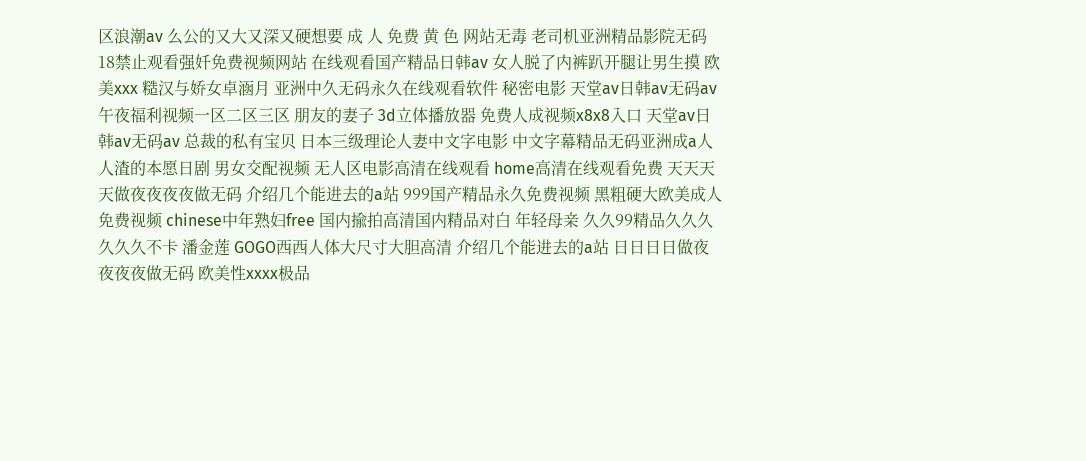区浪潮av 么公的又大又深又硬想要 成 人 免费 黄 色 网站无毒 老司机亚洲精品影院无码 18禁止观看强奷免费视频网站 在线观看国产精品日韩av 女人脱了内裤趴开腿让男生摸 欧美xxx 糙汉与娇女卓涵月 亚洲中久无码永久在线观看软件 秘密电影 天堂av日韩av无码av 午夜福利视频一区二区三区 朋友的妻子 3d立体播放器 免费人成视频x8x8入口 天堂av日韩av无码av 总裁的私有宝贝 日本三级理论人妻中文字电影 中文字幕精品无码亚洲成a人 人渣的本愿日剧 男女交配视频 无人区电影高清在线观看 home高清在线观看免费 天天天天做夜夜夜夜做无码 介绍几个能进去的a站 999国产精品永久免费视频 黑粗硬大欧美成人免费视频 chinese中年熟妇free 国内揄拍高清国内精品对白 年轻母亲 久久99精品久久久久久久不卡 潘金莲 GOGO西西人体大尺寸大胆高清 介绍几个能进去的a站 日日日日做夜夜夜夜做无码 欧美性xxxx极品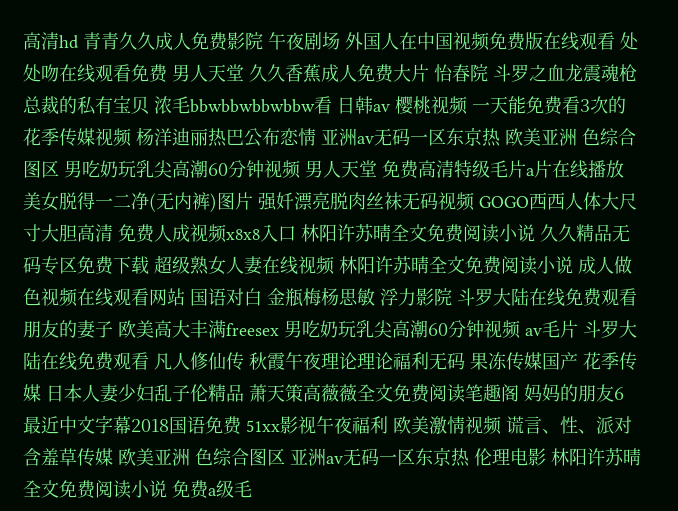高清hd 青青久久成人免费影院 午夜剧场 外国人在中国视频免费版在线观看 处处吻在线观看免费 男人天堂 久久香蕉成人免费大片 怡春院 斗罗之血龙震魂枪 总裁的私有宝贝 浓毛bbwbbwbbwbbw看 日韩av 樱桃视频 一天能免费看3次的花季传媒视频 杨洋迪丽热巴公布恋情 亚洲av无码一区东京热 欧美亚洲 色综合图区 男吃奶玩乳尖高潮60分钟视频 男人天堂 免费高清特级毛片a片在线播放 美女脱得一二净(无内裤)图片 强奷漂亮脱肉丝袜无码视频 GOGO西西人体大尺寸大胆高清 免费人成视频x8x8入口 林阳许苏晴全文免费阅读小说 久久精品无码专区免费下载 超级熟女人妻在线视频 林阳许苏晴全文免费阅读小说 成人做色视频在线观看网站 国语对白 金瓶梅杨思敏 浮力影院 斗罗大陆在线免费观看 朋友的妻子 欧美高大丰满freesex 男吃奶玩乳尖高潮60分钟视频 av毛片 斗罗大陆在线免费观看 凡人修仙传 秋霞午夜理论理论福利无码 果冻传媒国产 花季传媒 日本人妻少妇乱子伦精品 萧天策高薇薇全文免费阅读笔趣阁 妈妈的朋友6 最近中文字幕2018国语免费 51xx影视午夜福利 欧美激情视频 谎言、性、派对 含羞草传媒 欧美亚洲 色综合图区 亚洲av无码一区东京热 伦理电影 林阳许苏晴全文免费阅读小说 免费a级毛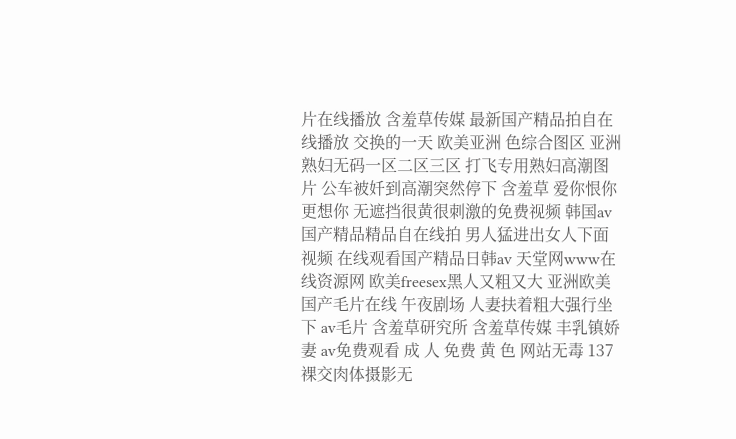片在线播放 含羞草传媒 最新国产精品拍自在线播放 交换的一天 欧美亚洲 色综合图区 亚洲熟妇无码一区二区三区 打飞专用熟妇高潮图片 公车被奷到高潮突然停下 含羞草 爱你恨你更想你 无遮挡很黄很刺激的免费视频 韩国av 国产精品精品自在线拍 男人猛进出女人下面视频 在线观看国产精品日韩av 天堂网www在线资源网 欧美freesex黑人又粗又大 亚洲欧美国产毛片在线 午夜剧场 人妻扶着粗大强行坐下 av毛片 含羞草研究所 含羞草传媒 丰乳镇娇妻 av免费观看 成 人 免费 黄 色 网站无毒 137裸交肉体摄影无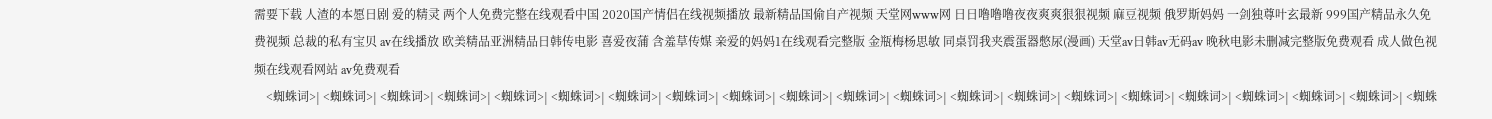需要下载 人渣的本愿日剧 爱的精灵 两个人免费完整在线观看中国 2020国产情侣在线视频播放 最新精品国偷自产视频 天堂网www网 日日噜噜噜夜夜爽爽狠狠视频 麻豆视频 俄罗斯妈妈 一剑独尊叶玄最新 999国产精品永久免费视频 总裁的私有宝贝 av在线播放 欧美精品亚洲精品日韩传电影 喜爱夜蒲 含羞草传媒 亲爱的妈妈1在线观看完整版 金瓶梅杨思敏 同桌罚我夹震蛋器憋尿(漫画) 天堂av日韩av无码av 晚秋电影未删减完整版免费观看 成人做色视频在线观看网站 av免费观看
    <蜘蛛词>| <蜘蛛词>| <蜘蛛词>| <蜘蛛词>| <蜘蛛词>| <蜘蛛词>| <蜘蛛词>| <蜘蛛词>| <蜘蛛词>| <蜘蛛词>| <蜘蛛词>| <蜘蛛词>| <蜘蛛词>| <蜘蛛词>| <蜘蛛词>| <蜘蛛词>| <蜘蛛词>| <蜘蛛词>| <蜘蛛词>| <蜘蛛词>| <蜘蛛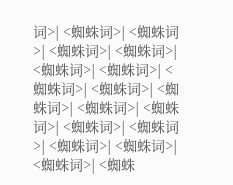词>| <蜘蛛词>| <蜘蛛词>| <蜘蛛词>| <蜘蛛词>| <蜘蛛词>| <蜘蛛词>| <蜘蛛词>| <蜘蛛词>| <蜘蛛词>| <蜘蛛词>| <蜘蛛词>| <蜘蛛词>| <蜘蛛词>| <蜘蛛词>| <蜘蛛词>| <蜘蛛词>| <蜘蛛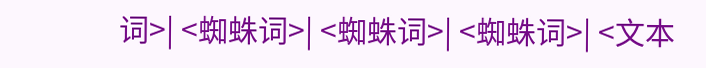词>| <蜘蛛词>| <蜘蛛词>| <蜘蛛词>| <文本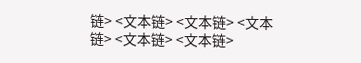链> <文本链> <文本链> <文本链> <文本链> <文本链>